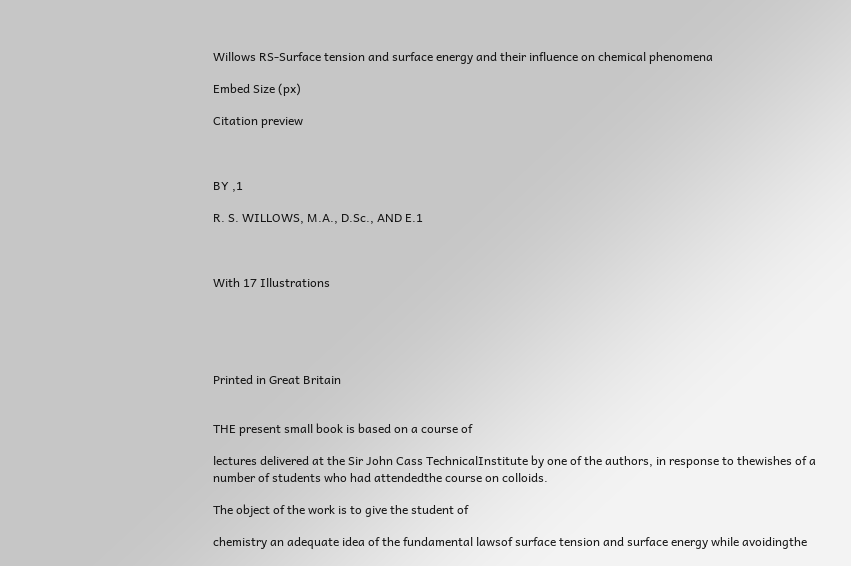Willows RS-Surface tension and surface energy and their influence on chemical phenomena

Embed Size (px)

Citation preview



BY ,1

R. S. WILLOWS, M.A., D.Sc., AND E.1



With 17 Illustrations





Printed in Great Britain


THE present small book is based on a course of

lectures delivered at the Sir John Cass TechnicalInstitute by one of the authors, in response to thewishes of a number of students who had attendedthe course on colloids.

The object of the work is to give the student of

chemistry an adequate idea of the fundamental lawsof surface tension and surface energy while avoidingthe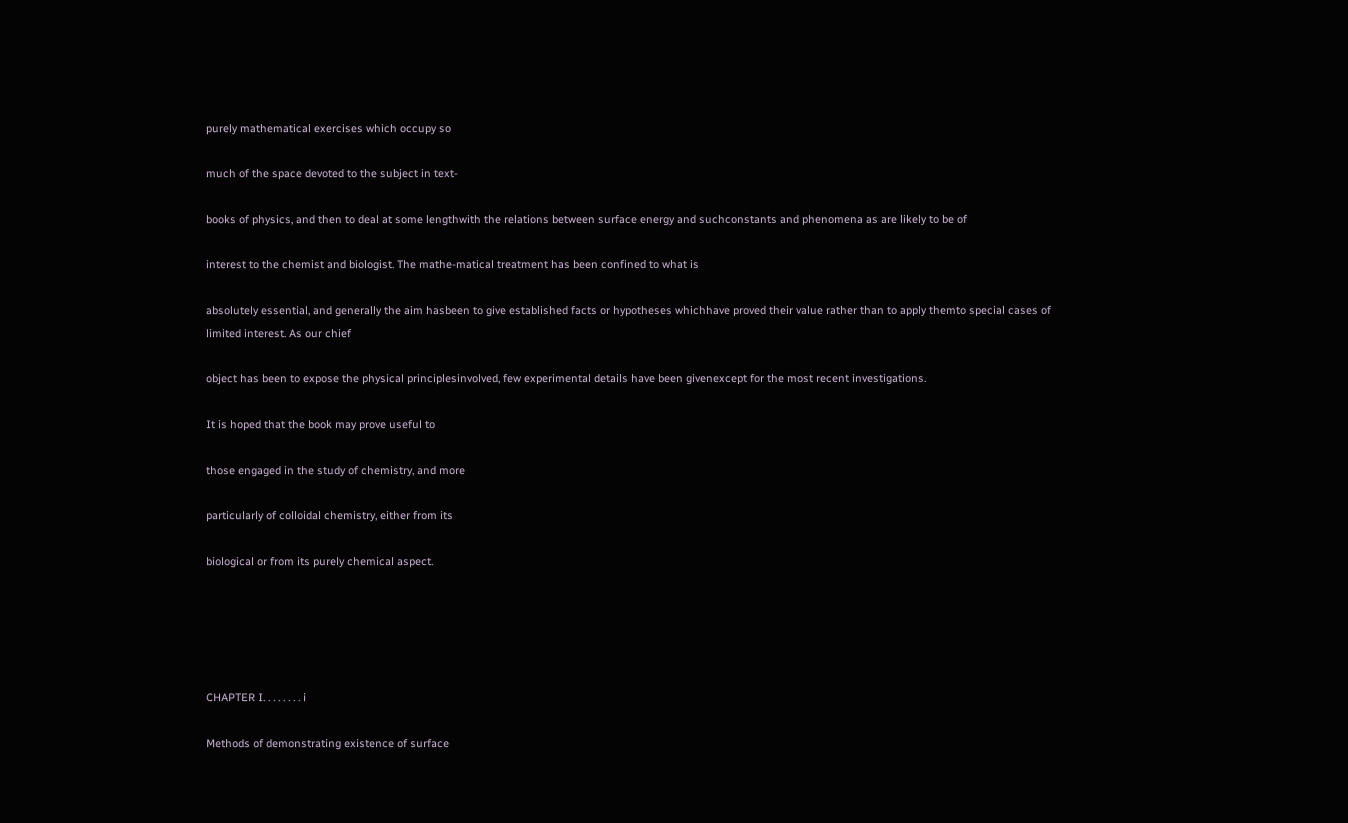purely mathematical exercises which occupy so

much of the space devoted to the subject in text-

books of physics, and then to deal at some lengthwith the relations between surface energy and suchconstants and phenomena as are likely to be of

interest to the chemist and biologist. The mathe-matical treatment has been confined to what is

absolutely essential, and generally the aim hasbeen to give established facts or hypotheses whichhave proved their value rather than to apply themto special cases of limited interest. As our chief

object has been to expose the physical principlesinvolved, few experimental details have been givenexcept for the most recent investigations.

It is hoped that the book may prove useful to

those engaged in the study of chemistry, and more

particularly of colloidal chemistry, either from its

biological or from its purely chemical aspect.





CHAPTER I. . . . . . . . i

Methods of demonstrating existence of surface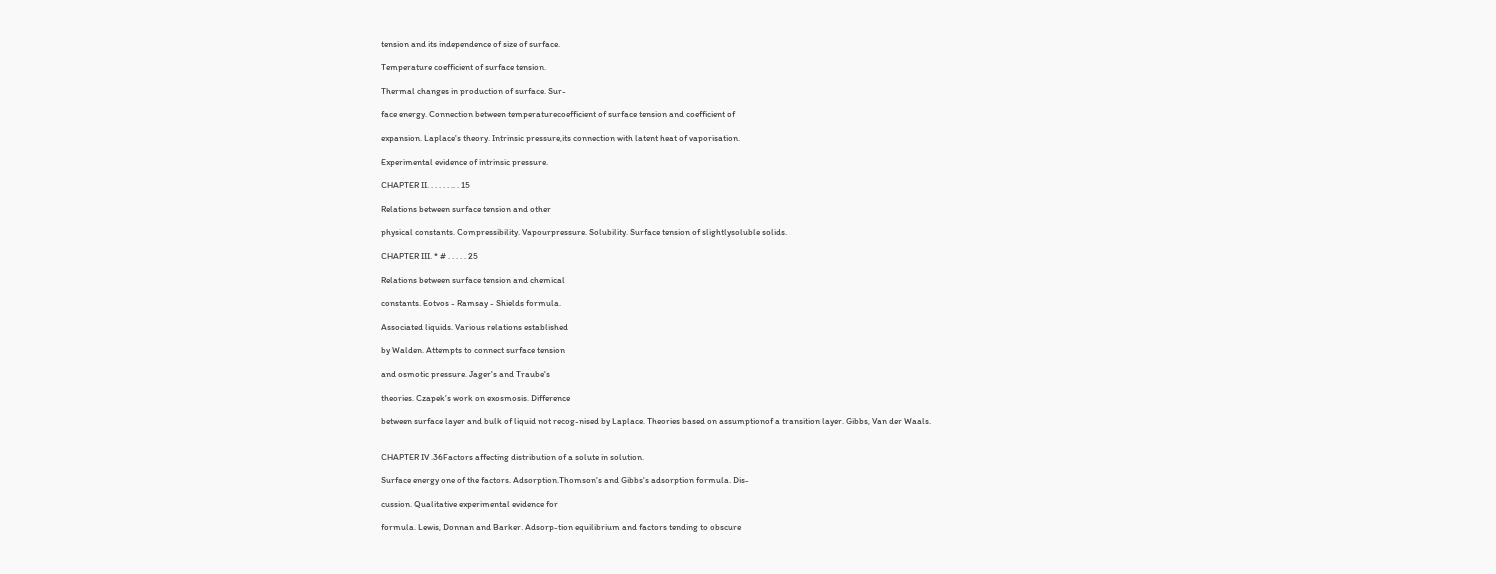tension and its independence of size of surface.

Temperature coefficient of surface tension.

Thermal changes in production of surface. Sur-

face energy. Connection between temperaturecoefficient of surface tension and coefficient of

expansion. Laplace's theory. Intrinsic pressure,its connection with latent heat of vaporisation.

Experimental evidence of intrinsic pressure.

CHAPTER II. . . . . . .. . 15

Relations between surface tension and other

physical constants. Compressibility. Vapourpressure. Solubility. Surface tension of slightlysoluble solids.

CHAPTER III. * # . . . . . 25

Relations between surface tension and chemical

constants. Eotvos - Ramsay - Shields formula.

Associated liquids. Various relations established

by Walden. Attempts to connect surface tension

and osmotic pressure. Jager's and Traube's

theories. Czapek's work on exosmosis. Difference

between surface layer and bulk of liquid not recog-nised by Laplace. Theories based on assumptionof a transition layer. Gibbs, Van der Waals.


CHAPTER IV .36Factors affecting distribution of a solute in solution.

Surface energy one of the factors. Adsorption.Thomson's and Gibbs's adsorption formula. Dis-

cussion. Qualitative experimental evidence for

formula. Lewis, Donnan and Barker. Adsorp-tion equilibrium and factors tending to obscure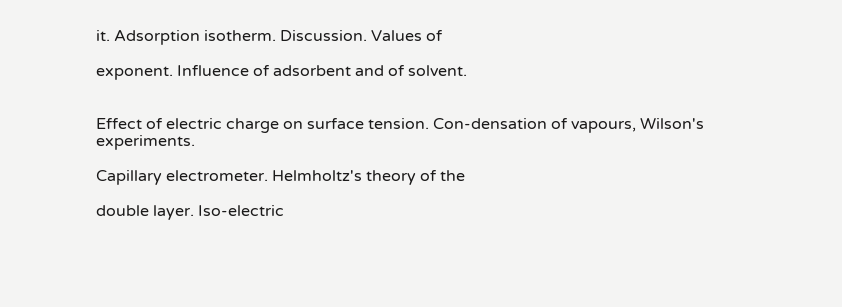it. Adsorption isotherm. Discussion. Values of

exponent. Influence of adsorbent and of solvent.


Effect of electric charge on surface tension. Con-densation of vapours, Wilson's experiments.

Capillary electrometer. Helmholtz's theory of the

double layer. Iso-electric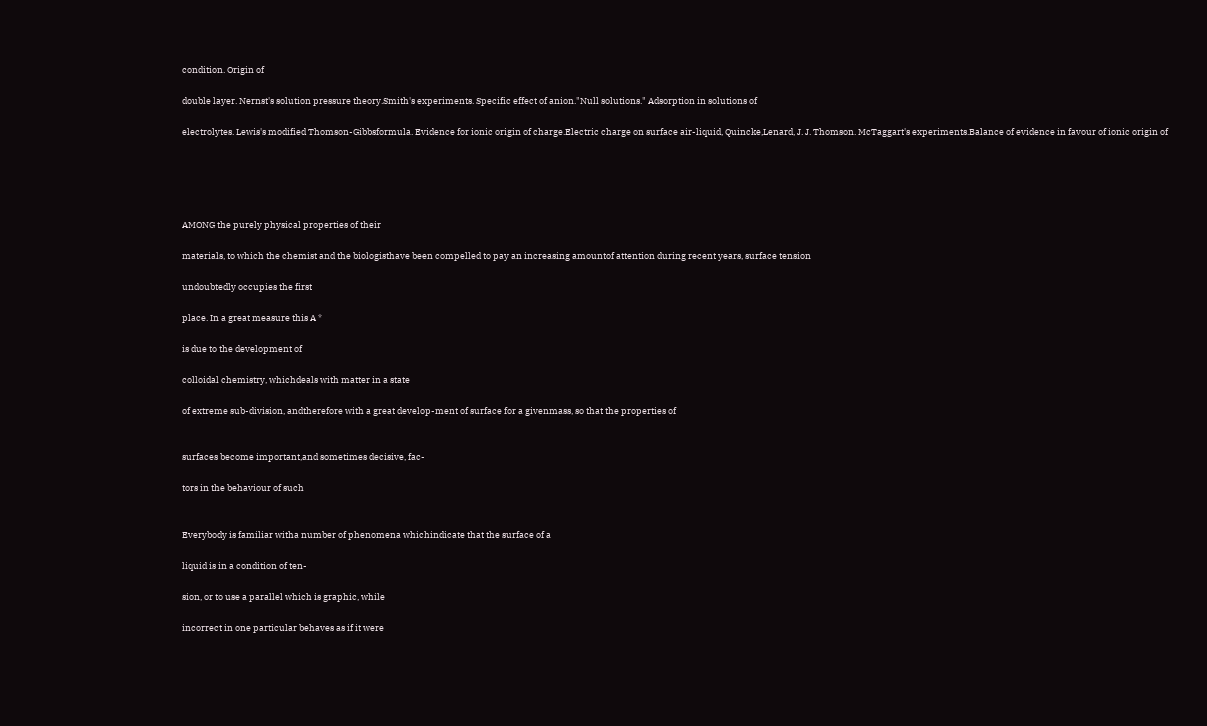condition. Origin of

double layer. Nernst's solution pressure theory.Smith's experiments. Specific effect of anion."Null solutions." Adsorption in solutions of

electrolytes. Lewis's modified Thomson-Gibbsformula. Evidence for ionic origin of charge.Electric charge on surface air-liquid, Quincke,Lenard, J. J. Thomson. McTaggart's experiments.Balance of evidence in favour of ionic origin of





AMONG the purely physical properties of their

materials, to which the chemist and the biologisthave been compelled to pay an increasing amountof attention during recent years, surface tension

undoubtedly occupies the first

place. In a great measure this A *

is due to the development of

colloidal chemistry, whichdeals with matter in a state

of extreme sub-division, andtherefore with a great develop-ment of surface for a givenmass, so that the properties of


surfaces become important,and sometimes decisive, fac-

tors in the behaviour of such


Everybody is familiar witha number of phenomena whichindicate that the surface of a

liquid is in a condition of ten-

sion, or to use a parallel which is graphic, while

incorrect in one particular behaves as if it were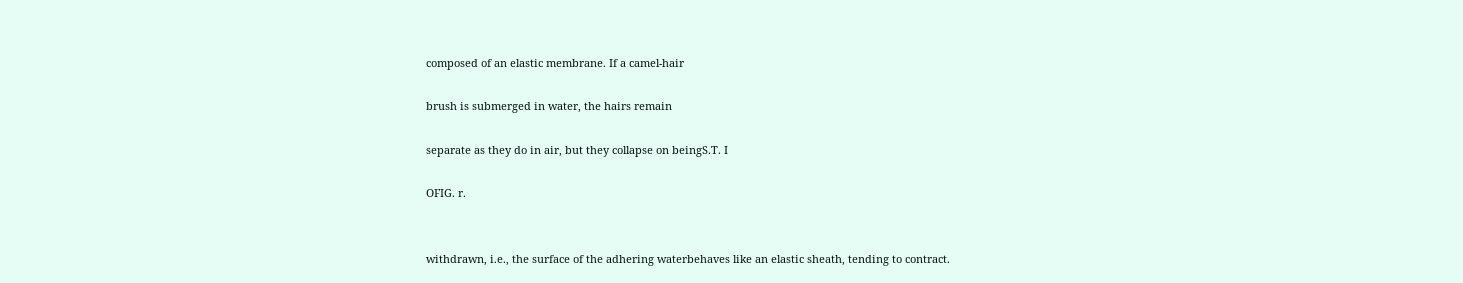composed of an elastic membrane. If a camel-hair

brush is submerged in water, the hairs remain

separate as they do in air, but they collapse on beingS.T. I

OFIG. r.


withdrawn, i.e., the surface of the adhering waterbehaves like an elastic sheath, tending to contract.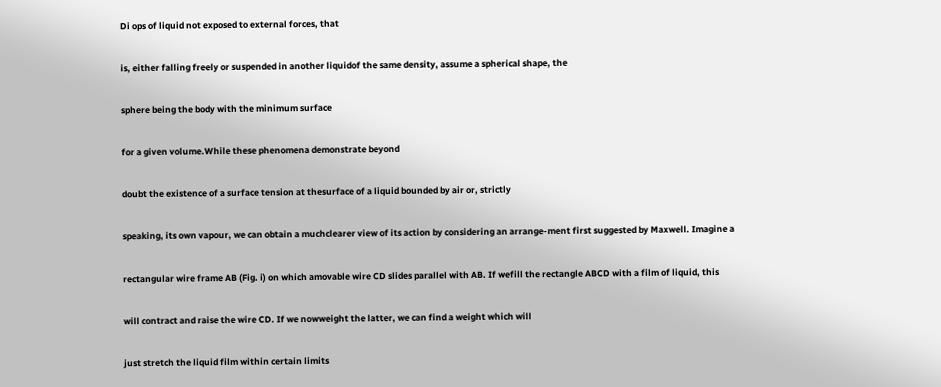Di ops of liquid not exposed to external forces, that

is, either falling freely or suspended in another liquidof the same density, assume a spherical shape, the

sphere being the body with the minimum surface

for a given volume.While these phenomena demonstrate beyond

doubt the existence of a surface tension at thesurface of a liquid bounded by air or, strictly

speaking, its own vapour, we can obtain a muchclearer view of its action by considering an arrange-ment first suggested by Maxwell. Imagine a

rectangular wire frame AB (Fig. i) on which amovable wire CD slides parallel with AB. If wefill the rectangle ABCD with a film of liquid, this

will contract and raise the wire CD. If we nowweight the latter, we can find a weight which will

just stretch the liquid film within certain limits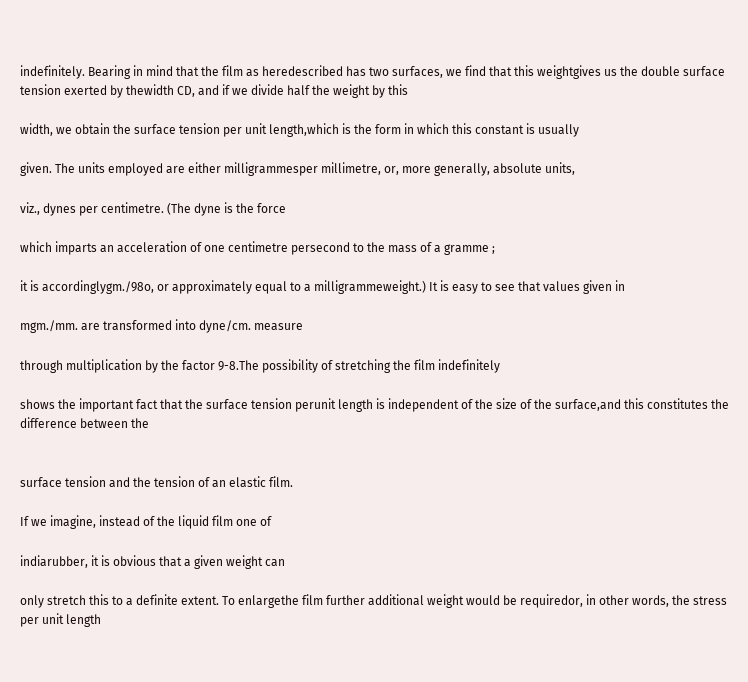indefinitely. Bearing in mind that the film as heredescribed has two surfaces, we find that this weightgives us the double surface tension exerted by thewidth CD, and if we divide half the weight by this

width, we obtain the surface tension per unit length,which is the form in which this constant is usually

given. The units employed are either milligrammesper millimetre, or, more generally, absolute units,

viz., dynes per centimetre. (The dyne is the force

which imparts an acceleration of one centimetre persecond to the mass of a gramme ;

it is accordinglygm./98o, or approximately equal to a milligrammeweight.) It is easy to see that values given in

mgm./mm. are transformed into dyne/cm. measure

through multiplication by the factor 9-8.The possibility of stretching the film indefinitely

shows the important fact that the surface tension perunit length is independent of the size of the surface,and this constitutes the difference between the


surface tension and the tension of an elastic film.

If we imagine, instead of the liquid film one of

indiarubber, it is obvious that a given weight can

only stretch this to a definite extent. To enlargethe film further additional weight would be requiredor, in other words, the stress per unit length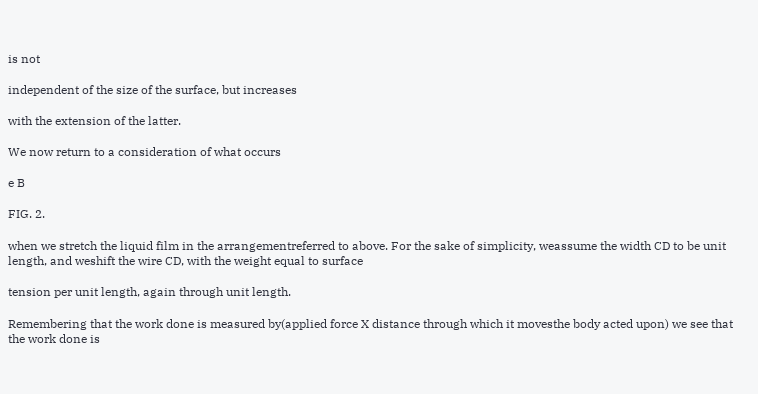is not

independent of the size of the surface, but increases

with the extension of the latter.

We now return to a consideration of what occurs

e B

FIG. 2.

when we stretch the liquid film in the arrangementreferred to above. For the sake of simplicity, weassume the width CD to be unit length, and weshift the wire CD, with the weight equal to surface

tension per unit length, again through unit length.

Remembering that the work done is measured by(applied force X distance through which it movesthe body acted upon) we see that the work done is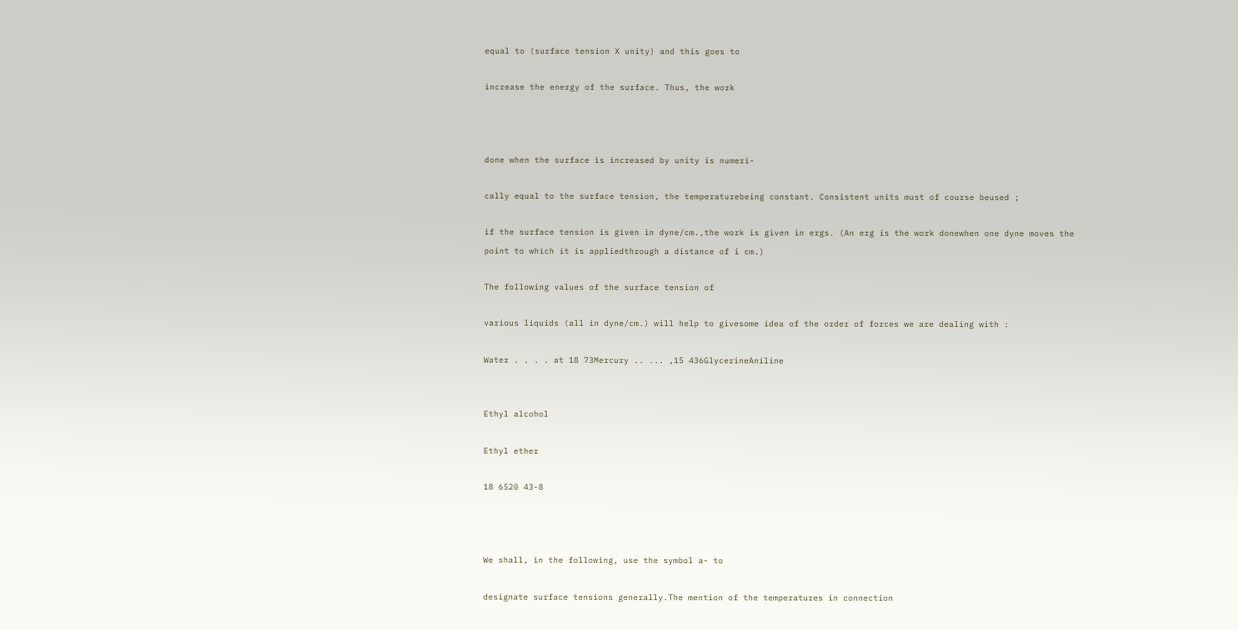equal to (surface tension X unity) and this goes to

increase the energy of the surface. Thus, the work



done when the surface is increased by unity is numeri-

cally equal to the surface tension, the temperaturebeing constant. Consistent units must of course beused ;

if the surface tension is given in dyne/cm.,the work is given in ergs. (An erg is the work donewhen one dyne moves the point to which it is appliedthrough a distance of i cm.)

The following values of the surface tension of

various liquids (all in dyne/cm.) will help to givesome idea of the order of forces we are dealing with :

Water . . . . at 18 73Mercury .. ... ,15 436GlycerineAniline


Ethyl alcohol

Ethyl ether

18 6520 43-8



We shall, in the following, use the symbol a- to

designate surface tensions generally.The mention of the temperatures in connection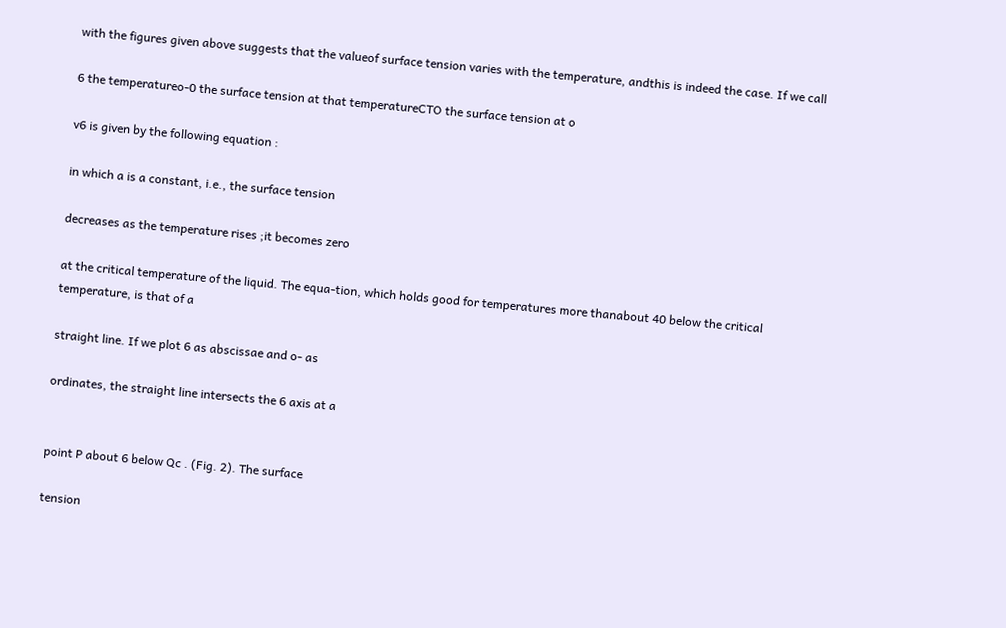with the figures given above suggests that the valueof surface tension varies with the temperature, andthis is indeed the case. If we call

6 the temperatureo-0 the surface tension at that temperatureCTO the surface tension at o

v6 is given by the following equation :

in which a is a constant, i.e., the surface tension

decreases as the temperature rises ;it becomes zero

at the critical temperature of the liquid. The equa-tion, which holds good for temperatures more thanabout 40 below the critical temperature, is that of a

straight line. If we plot 6 as abscissae and o- as

ordinates, the straight line intersects the 6 axis at a


point P about 6 below Qc . (Fig. 2). The surface

tension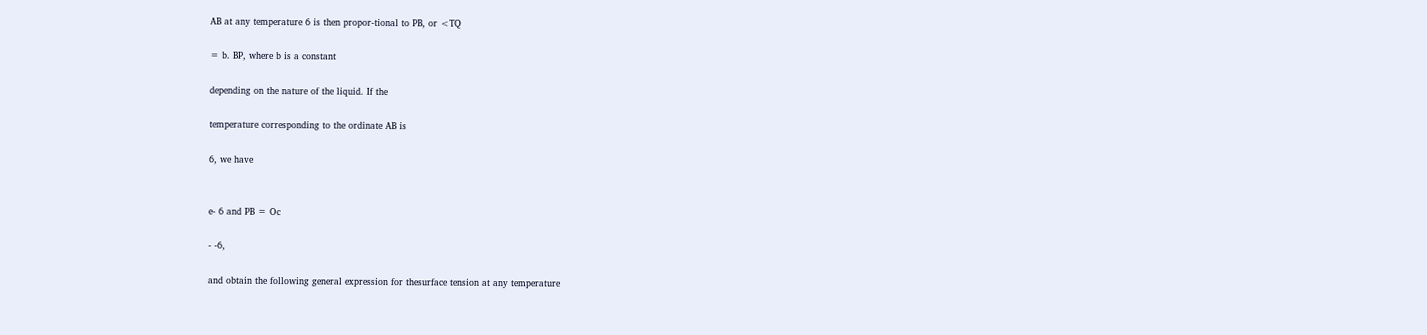AB at any temperature 6 is then propor-tional to PB, or <TQ

= b. BP, where b is a constant

depending on the nature of the liquid. If the

temperature corresponding to the ordinate AB is

6, we have


e- 6 and PB = Oc

- -6,

and obtain the following general expression for thesurface tension at any temperature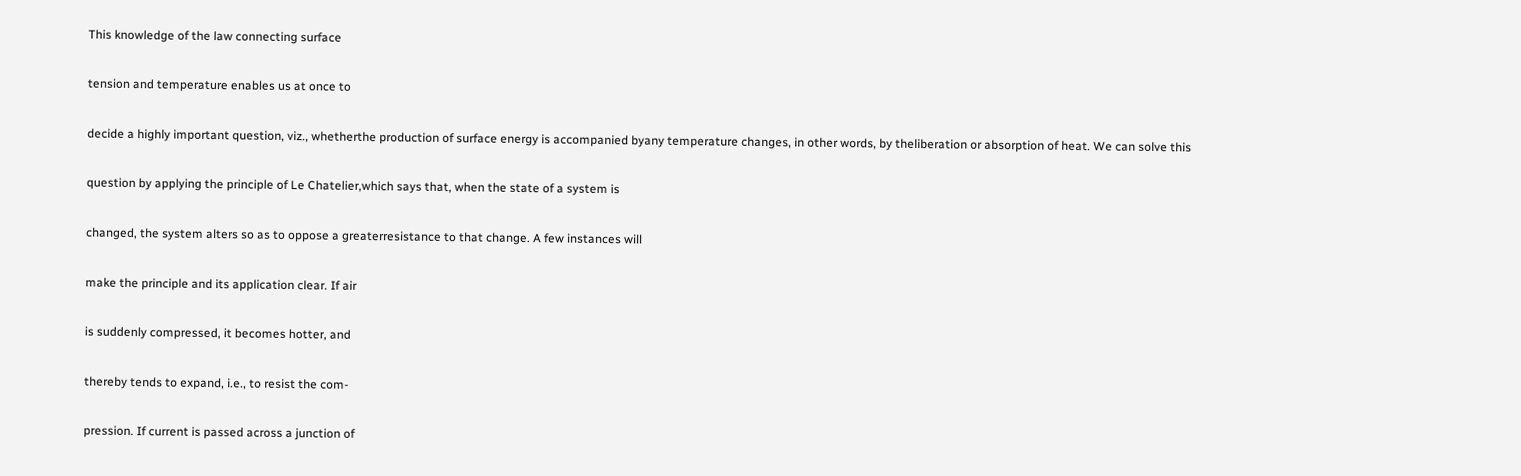This knowledge of the law connecting surface

tension and temperature enables us at once to

decide a highly important question, viz., whetherthe production of surface energy is accompanied byany temperature changes, in other words, by theliberation or absorption of heat. We can solve this

question by applying the principle of Le Chatelier,which says that, when the state of a system is

changed, the system alters so as to oppose a greaterresistance to that change. A few instances will

make the principle and its application clear. If air

is suddenly compressed, it becomes hotter, and

thereby tends to expand, i.e., to resist the com-

pression. If current is passed across a junction of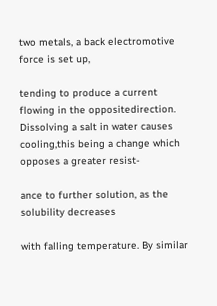two metals, a back electromotive force is set up,

tending to produce a current flowing in the oppositedirection. Dissolving a salt in water causes cooling,this being a change which opposes a greater resist-

ance to further solution, as the solubility decreases

with falling temperature. By similar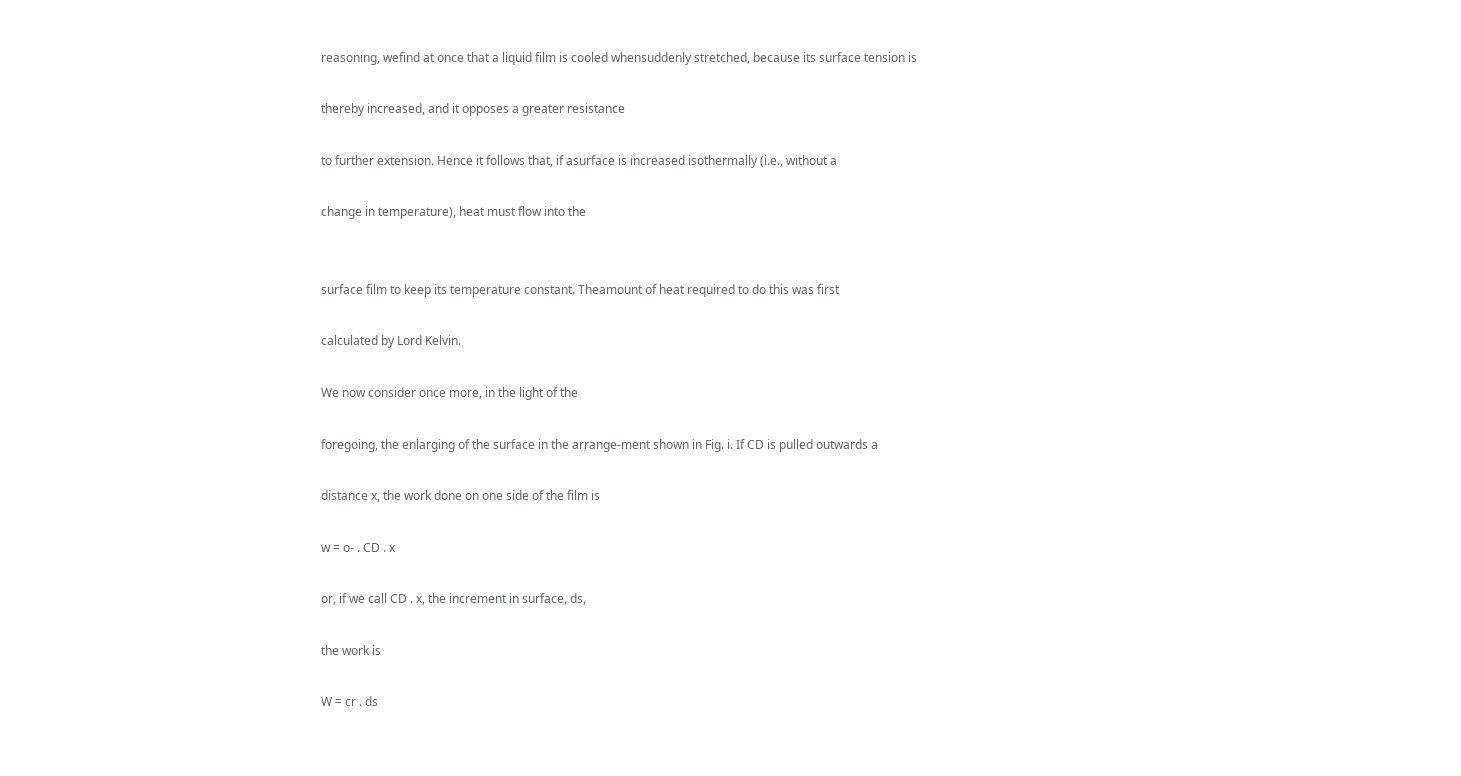reasoning, wefind at once that a liquid film is cooled whensuddenly stretched, because its surface tension is

thereby increased, and it opposes a greater resistance

to further extension. Hence it follows that, if asurface is increased isothermally (i.e., without a

change in temperature), heat must flow into the


surface film to keep its temperature constant. Theamount of heat required to do this was first

calculated by Lord Kelvin.

We now consider once more, in the light of the

foregoing, the enlarging of the surface in the arrange-ment shown in Fig. i. If CD is pulled outwards a

distance x, the work done on one side of the film is

w = o- . CD . x

or, if we call CD . x, the increment in surface, ds,

the work is

W = cr . ds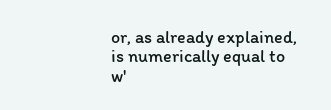or, as already explained, is numerically equal to w'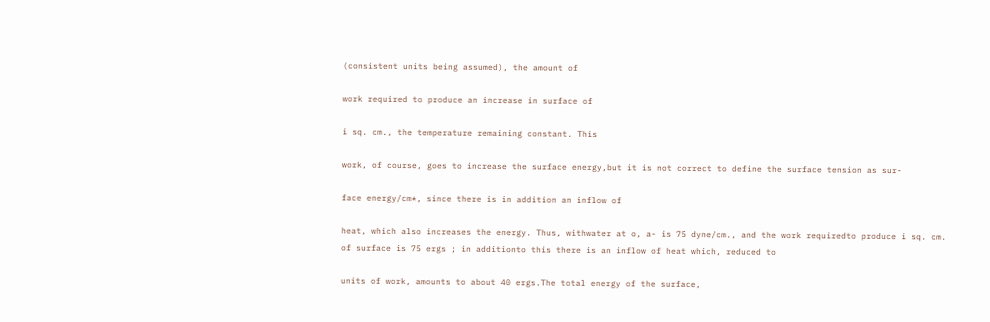(consistent units being assumed), the amount of

work required to produce an increase in surface of

i sq. cm., the temperature remaining constant. This

work, of course, goes to increase the surface energy,but it is not correct to define the surface tension as sur-

face energy/cm*, since there is in addition an inflow of

heat, which also increases the energy. Thus, withwater at o, a- is 75 dyne/cm., and the work requiredto produce i sq. cm. of surface is 75 ergs ; in additionto this there is an inflow of heat which, reduced to

units of work, amounts to about 40 ergs.The total energy of the surface,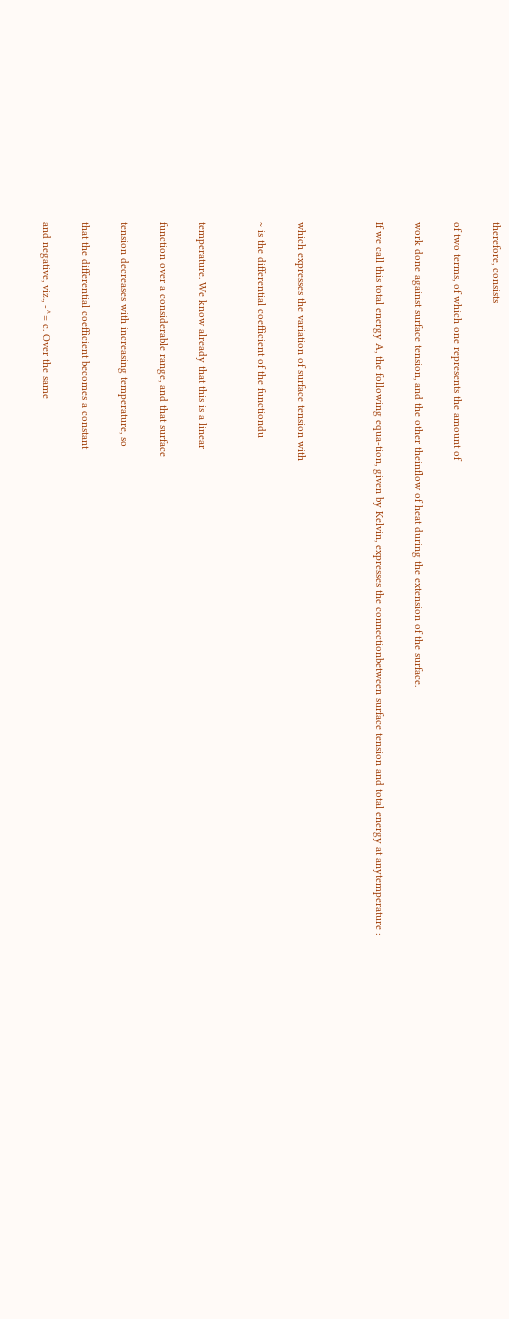therefore, consists

of two terms, of which one represents the amount of

work done against surface tension, and the other theinflow of heat during the extension of the surface.

If we call this total energy A, the following equa-tion, given by Kelvin, expresses the connectionbetween surface tension and total energy at anytemperature :



which expresses the variation of surface tension with

~ is the differential coefficient of the functiondu


temperature. We know already that this is a linear

function over a considerable range, and that surface

tension decreases with increasing temperature, so

that the differential coefficient becomes a constant

and negative, viz., -^= c. Over the same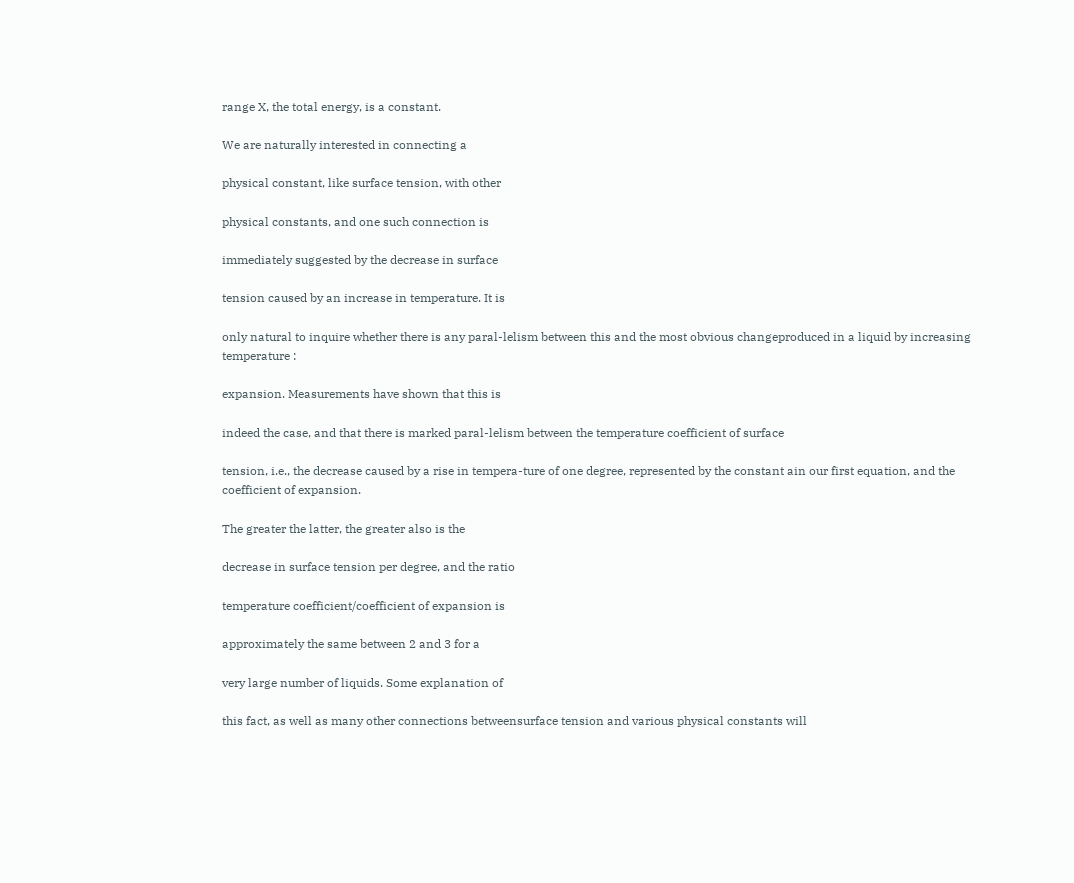range X, the total energy, is a constant.

We are naturally interested in connecting a

physical constant, like surface tension, with other

physical constants, and one such connection is

immediately suggested by the decrease in surface

tension caused by an increase in temperature. It is

only natural to inquire whether there is any paral-lelism between this and the most obvious changeproduced in a liquid by increasing temperature :

expansion. Measurements have shown that this is

indeed the case, and that there is marked paral-lelism between the temperature coefficient of surface

tension, i.e., the decrease caused by a rise in tempera-ture of one degree, represented by the constant ain our first equation, and the coefficient of expansion.

The greater the latter, the greater also is the

decrease in surface tension per degree, and the ratio

temperature coefficient/coefficient of expansion is

approximately the same between 2 and 3 for a

very large number of liquids. Some explanation of

this fact, as well as many other connections betweensurface tension and various physical constants will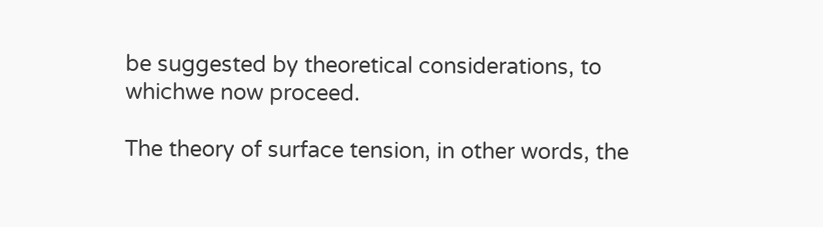be suggested by theoretical considerations, to whichwe now proceed.

The theory of surface tension, in other words, the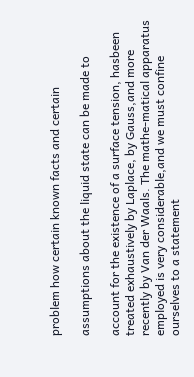problem how certain known facts and certain

assumptions about the liquid state can be made to

account for the existence of a surface tension, hasbeen treated exhaustively by Laplace, by Gauss,and more recently by Van der Waals. The mathe-matical apparatus employed is very considerable,and we must confine ourselves to a statement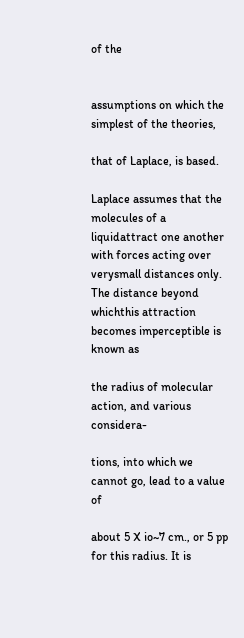of the


assumptions on which the simplest of the theories,

that of Laplace, is based.

Laplace assumes that the molecules of a liquidattract one another with forces acting over verysmall distances only. The distance beyond whichthis attraction becomes imperceptible is known as

the radius of molecular action, and various considera-

tions, into which we cannot go, lead to a value of

about 5 X io~7 cm., or 5 pp for this radius. It is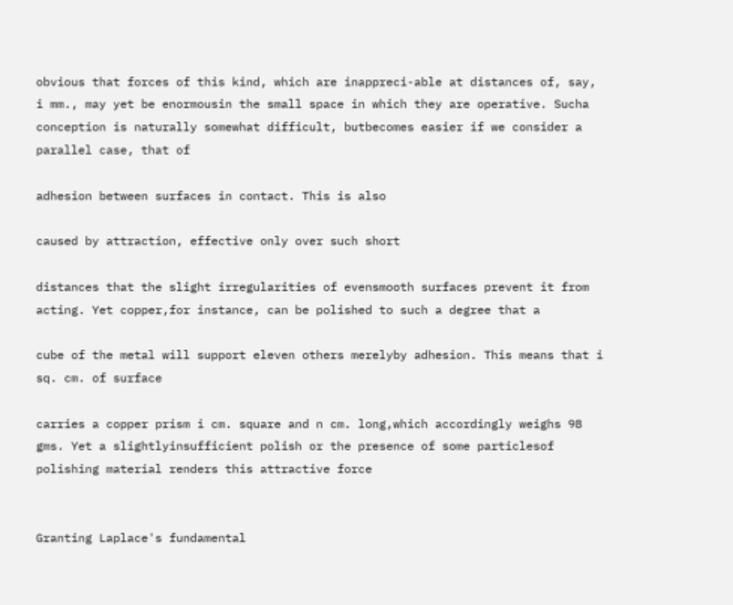obvious that forces of this kind, which are inappreci-able at distances of, say, i mm., may yet be enormousin the small space in which they are operative. Sucha conception is naturally somewhat difficult, butbecomes easier if we consider a parallel case, that of

adhesion between surfaces in contact. This is also

caused by attraction, effective only over such short

distances that the slight irregularities of evensmooth surfaces prevent it from acting. Yet copper,for instance, can be polished to such a degree that a

cube of the metal will support eleven others merelyby adhesion. This means that i sq. cm. of surface

carries a copper prism i cm. square and n cm. long,which accordingly weighs 98 gms. Yet a slightlyinsufficient polish or the presence of some particlesof polishing material renders this attractive force


Granting Laplace's fundamental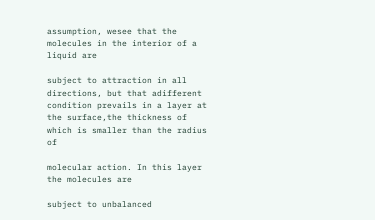assumption, wesee that the molecules in the interior of a liquid are

subject to attraction in all directions, but that adifferent condition prevails in a layer at the surface,the thickness of which is smaller than the radius of

molecular action. In this layer the molecules are

subject to unbalanced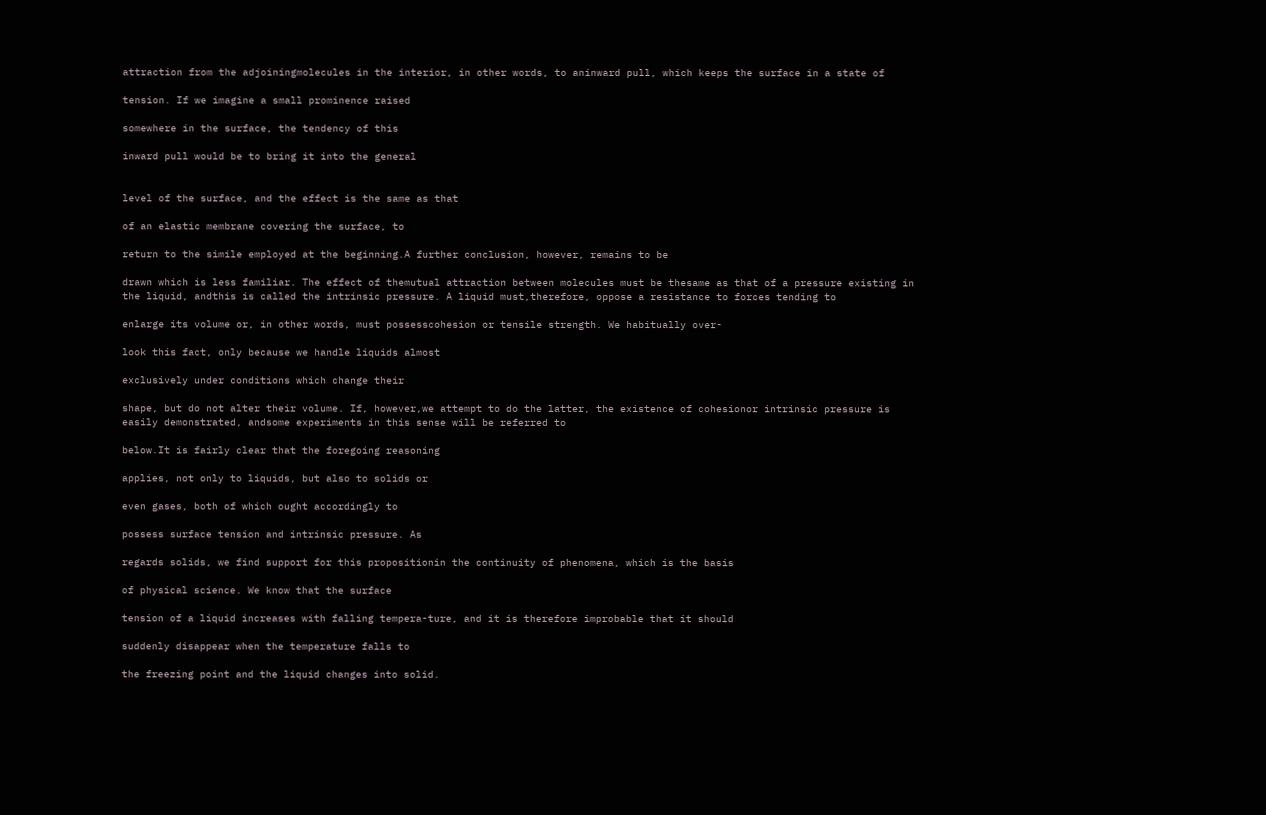attraction from the adjoiningmolecules in the interior, in other words, to aninward pull, which keeps the surface in a state of

tension. If we imagine a small prominence raised

somewhere in the surface, the tendency of this

inward pull would be to bring it into the general


level of the surface, and the effect is the same as that

of an elastic membrane covering the surface, to

return to the simile employed at the beginning.A further conclusion, however, remains to be

drawn which is less familiar. The effect of themutual attraction between molecules must be thesame as that of a pressure existing in the liquid, andthis is called the intrinsic pressure. A liquid must,therefore, oppose a resistance to forces tending to

enlarge its volume or, in other words, must possesscohesion or tensile strength. We habitually over-

look this fact, only because we handle liquids almost

exclusively under conditions which change their

shape, but do not alter their volume. If, however,we attempt to do the latter, the existence of cohesionor intrinsic pressure is easily demonstrated, andsome experiments in this sense will be referred to

below.It is fairly clear that the foregoing reasoning

applies, not only to liquids, but also to solids or

even gases, both of which ought accordingly to

possess surface tension and intrinsic pressure. As

regards solids, we find support for this propositionin the continuity of phenomena, which is the basis

of physical science. We know that the surface

tension of a liquid increases with falling tempera-ture, and it is therefore improbable that it should

suddenly disappear when the temperature falls to

the freezing point and the liquid changes into solid.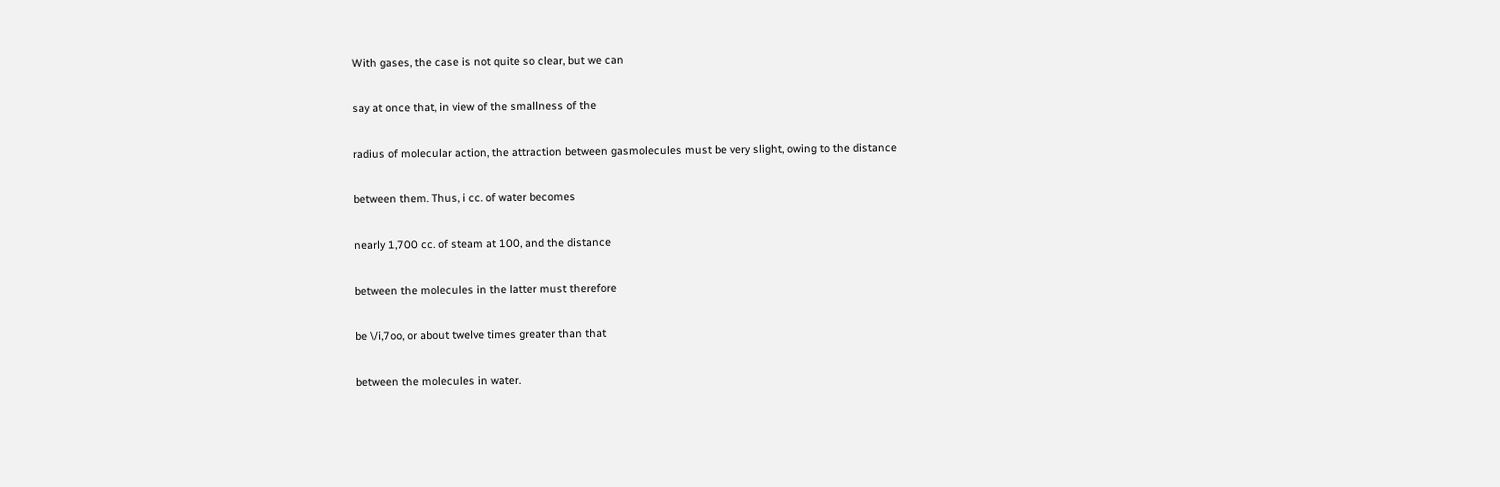With gases, the case is not quite so clear, but we can

say at once that, in view of the smallness of the

radius of molecular action, the attraction between gasmolecules must be very slight, owing to the distance

between them. Thus, i cc. of water becomes

nearly 1,700 cc. of steam at 100, and the distance

between the molecules in the latter must therefore

be \/i,7oo, or about twelve times greater than that

between the molecules in water.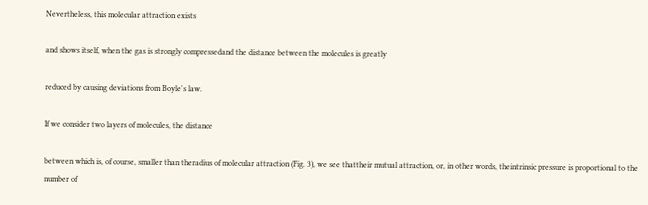Nevertheless, this molecular attraction exists

and shows itself, when the gas is strongly compressedand the distance between the molecules is greatly

reduced by causing deviations from Boyle's law.

If we consider two layers of molecules, the distance

between which is, of course, smaller than theradius of molecular attraction (Fig. 3), we see thattheir mutual attraction, or, in other words, theintrinsic pressure is proportional to the number of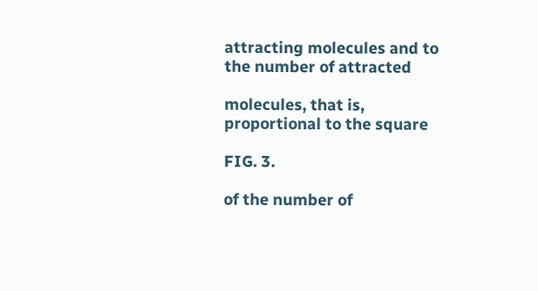attracting molecules and to the number of attracted

molecules, that is, proportional to the square

FIG. 3.

of the number of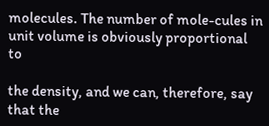molecules. The number of mole-cules in unit volume is obviously proportional to

the density, and we can, therefore, say that the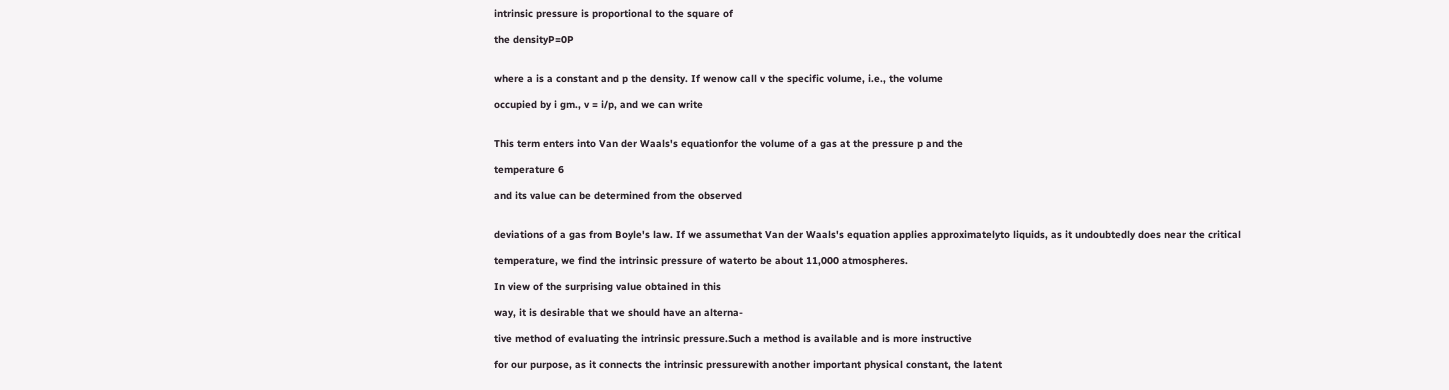intrinsic pressure is proportional to the square of

the densityP=0P


where a is a constant and p the density. If wenow call v the specific volume, i.e., the volume

occupied by i gm., v = i/p, and we can write


This term enters into Van der Waals's equationfor the volume of a gas at the pressure p and the

temperature 6

and its value can be determined from the observed


deviations of a gas from Boyle's law. If we assumethat Van der Waals's equation applies approximatelyto liquids, as it undoubtedly does near the critical

temperature, we find the intrinsic pressure of waterto be about 11,000 atmospheres.

In view of the surprising value obtained in this

way, it is desirable that we should have an alterna-

tive method of evaluating the intrinsic pressure.Such a method is available and is more instructive

for our purpose, as it connects the intrinsic pressurewith another important physical constant, the latent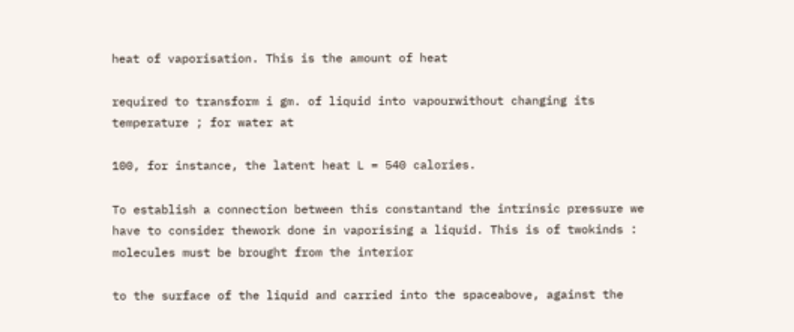heat of vaporisation. This is the amount of heat

required to transform i gm. of liquid into vapourwithout changing its temperature ; for water at

100, for instance, the latent heat L = 540 calories.

To establish a connection between this constantand the intrinsic pressure we have to consider thework done in vaporising a liquid. This is of twokinds : molecules must be brought from the interior

to the surface of the liquid and carried into the spaceabove, against the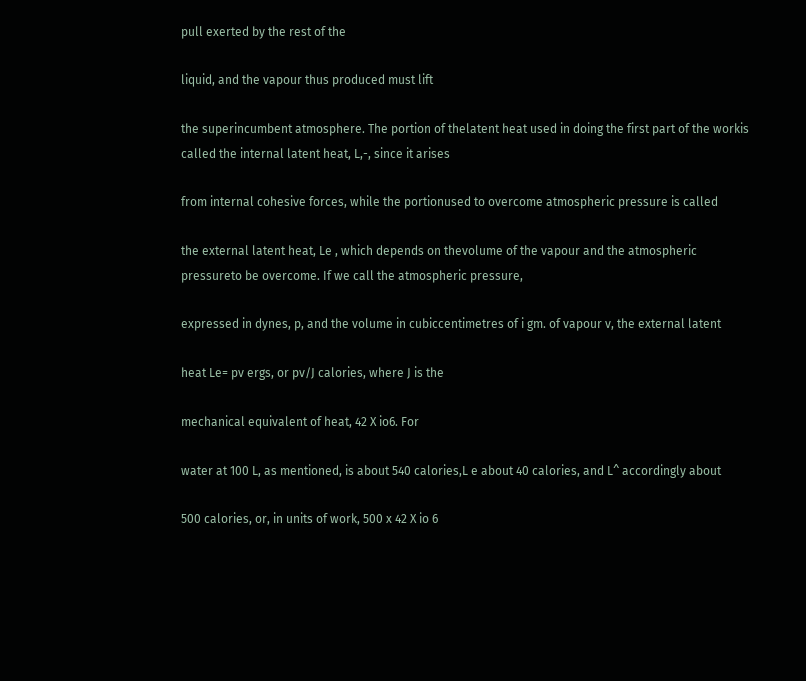pull exerted by the rest of the

liquid, and the vapour thus produced must lift

the superincumbent atmosphere. The portion of thelatent heat used in doing the first part of the workis called the internal latent heat, L,-, since it arises

from internal cohesive forces, while the portionused to overcome atmospheric pressure is called

the external latent heat, Le , which depends on thevolume of the vapour and the atmospheric pressureto be overcome. If we call the atmospheric pressure,

expressed in dynes, p, and the volume in cubiccentimetres of i gm. of vapour v, the external latent

heat Le= pv ergs, or pv/J calories, where J is the

mechanical equivalent of heat, 42 X io6. For

water at 100 L, as mentioned, is about 540 calories,L e about 40 calories, and L^ accordingly about

500 calories, or, in units of work, 500 x 42 X io 6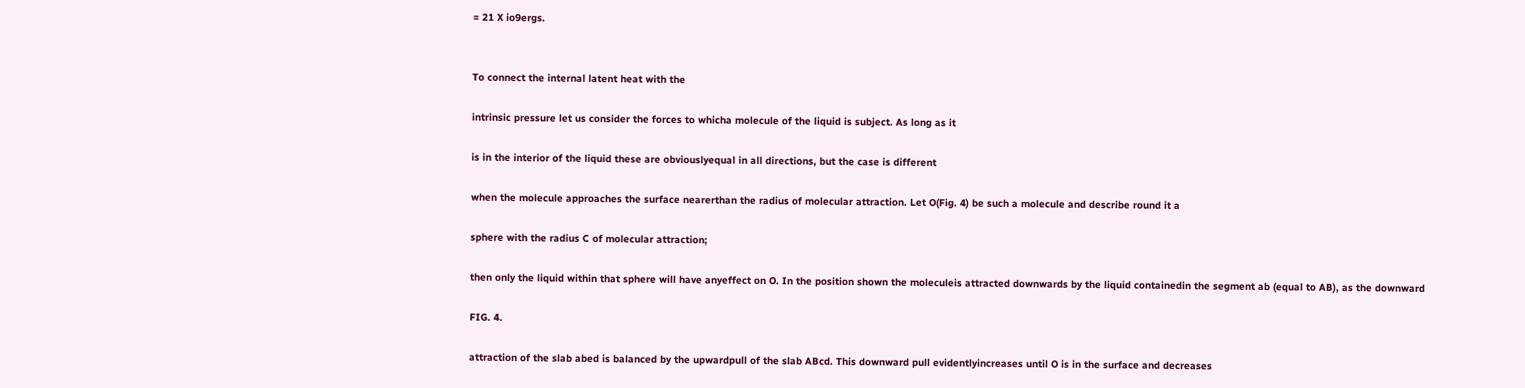= 21 X io9ergs.


To connect the internal latent heat with the

intrinsic pressure let us consider the forces to whicha molecule of the liquid is subject. As long as it

is in the interior of the liquid these are obviouslyequal in all directions, but the case is different

when the molecule approaches the surface nearerthan the radius of molecular attraction. Let O(Fig. 4) be such a molecule and describe round it a

sphere with the radius C of molecular attraction;

then only the liquid within that sphere will have anyeffect on O. In the position shown the moleculeis attracted downwards by the liquid containedin the segment ab (equal to AB), as the downward

FIG. 4.

attraction of the slab abed is balanced by the upwardpull of the slab ABcd. This downward pull evidentlyincreases until O is in the surface and decreases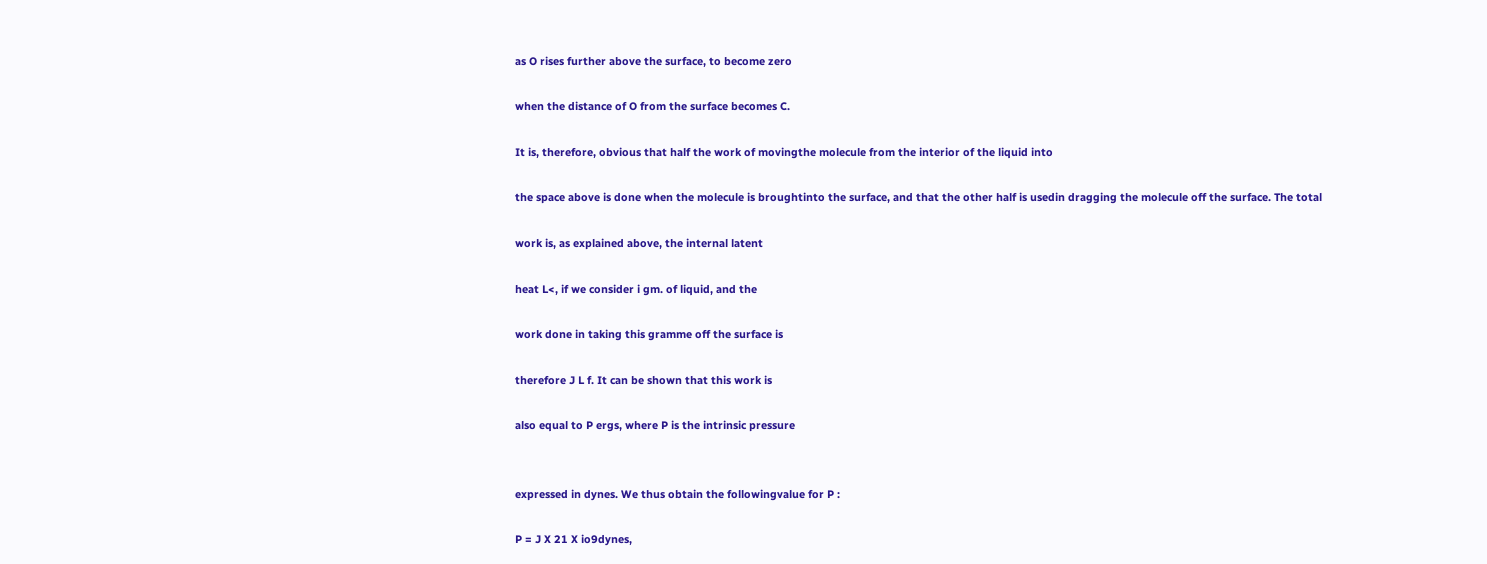as O rises further above the surface, to become zero

when the distance of O from the surface becomes C.

It is, therefore, obvious that half the work of movingthe molecule from the interior of the liquid into

the space above is done when the molecule is broughtinto the surface, and that the other half is usedin dragging the molecule off the surface. The total

work is, as explained above, the internal latent

heat L<, if we consider i gm. of liquid, and the

work done in taking this gramme off the surface is

therefore J L f. It can be shown that this work is

also equal to P ergs, where P is the intrinsic pressure


expressed in dynes. We thus obtain the followingvalue for P :

P = J X 21 X io9dynes,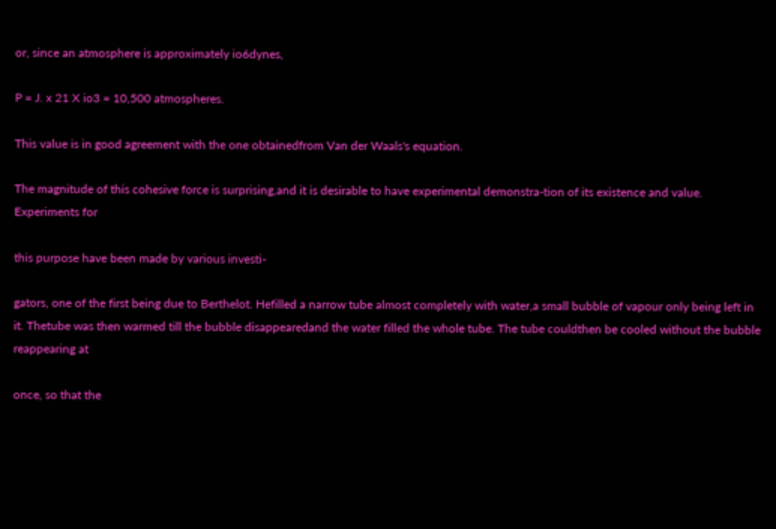or, since an atmosphere is approximately io6dynes,

P = J. x 21 X io3 = 10,500 atmospheres.

This value is in good agreement with the one obtainedfrom Van der Waals's equation.

The magnitude of this cohesive force is surprising,and it is desirable to have experimental demonstra-tion of its existence and value. Experiments for

this purpose have been made by various investi-

gators, one of the first being due to Berthelot. Hefilled a narrow tube almost completely with water,a small bubble of vapour only being left in it. Thetube was then warmed till the bubble disappearedand the water filled the whole tube. The tube couldthen be cooled without the bubble reappearing at

once, so that the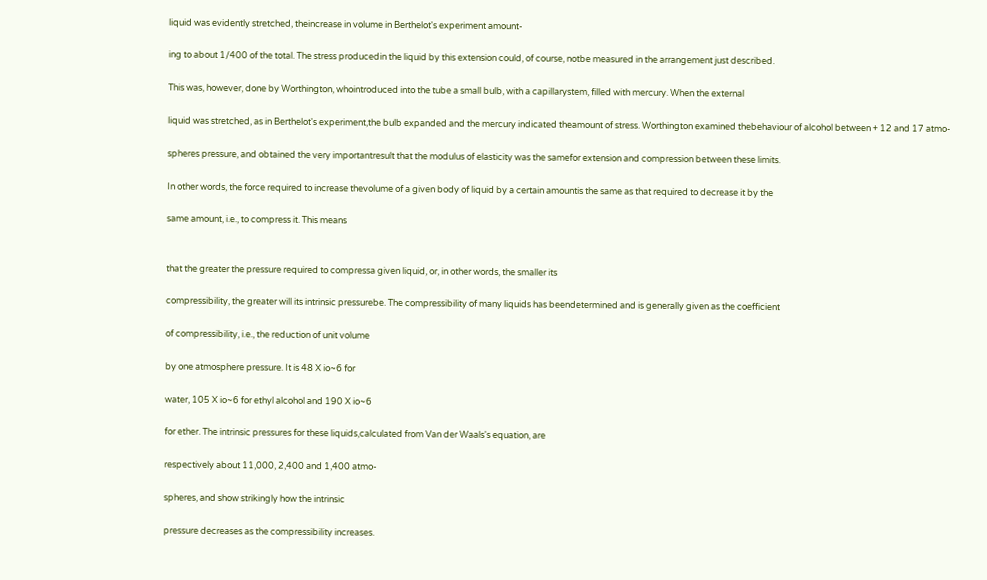liquid was evidently stretched, theincrease in volume in Berthelot's experiment amount-

ing to about 1/400 of the total. The stress producedin the liquid by this extension could, of course, notbe measured in the arrangement just described.

This was, however, done by Worthington, whointroduced into the tube a small bulb, with a capillarystem, filled with mercury. When the external

liquid was stretched, as in Berthelot's experiment,the bulb expanded and the mercury indicated theamount of stress. Worthington examined thebehaviour of alcohol between + 12 and 17 atmo-

spheres pressure, and obtained the very importantresult that the modulus of elasticity was the samefor extension and compression between these limits.

In other words, the force required to increase thevolume of a given body of liquid by a certain amountis the same as that required to decrease it by the

same amount, i.e., to compress it. This means


that the greater the pressure required to compressa given liquid, or, in other words, the smaller its

compressibility, the greater will its intrinsic pressurebe. The compressibility of many liquids has beendetermined and is generally given as the coefficient

of compressibility, i.e., the reduction of unit volume

by one atmosphere pressure. It is 48 X io~6 for

water, 105 X io~6 for ethyl alcohol and 190 X io~6

for ether. The intrinsic pressures for these liquids,calculated from Van der Waals's equation, are

respectively about 11,000, 2,400 and 1,400 atmo-

spheres, and show strikingly how the intrinsic

pressure decreases as the compressibility increases.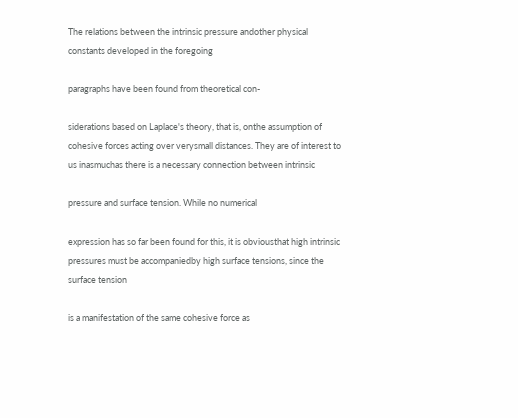The relations between the intrinsic pressure andother physical constants developed in the foregoing

paragraphs have been found from theoretical con-

siderations based on Laplace's theory, that is, onthe assumption of cohesive forces acting over verysmall distances. They are of interest to us inasmuchas there is a necessary connection between intrinsic

pressure and surface tension. While no numerical

expression has so far been found for this, it is obviousthat high intrinsic pressures must be accompaniedby high surface tensions, since the surface tension

is a manifestation of the same cohesive force as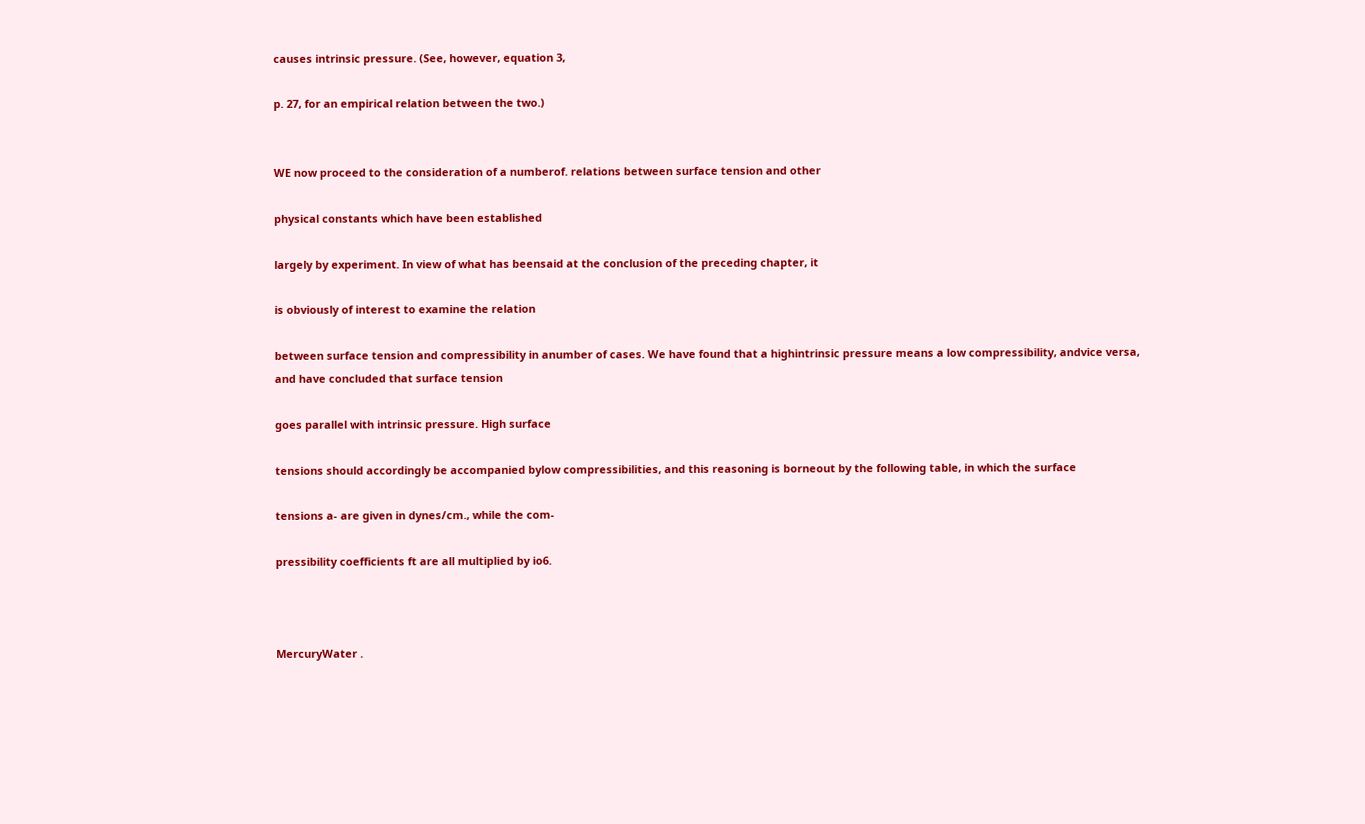causes intrinsic pressure. (See, however, equation 3,

p. 27, for an empirical relation between the two.)


WE now proceed to the consideration of a numberof. relations between surface tension and other

physical constants which have been established

largely by experiment. In view of what has beensaid at the conclusion of the preceding chapter, it

is obviously of interest to examine the relation

between surface tension and compressibility in anumber of cases. We have found that a highintrinsic pressure means a low compressibility, andvice versa, and have concluded that surface tension

goes parallel with intrinsic pressure. High surface

tensions should accordingly be accompanied bylow compressibilities, and this reasoning is borneout by the following table, in which the surface

tensions a- are given in dynes/cm., while the com-

pressibility coefficients ft are all multiplied by io6.



MercuryWater .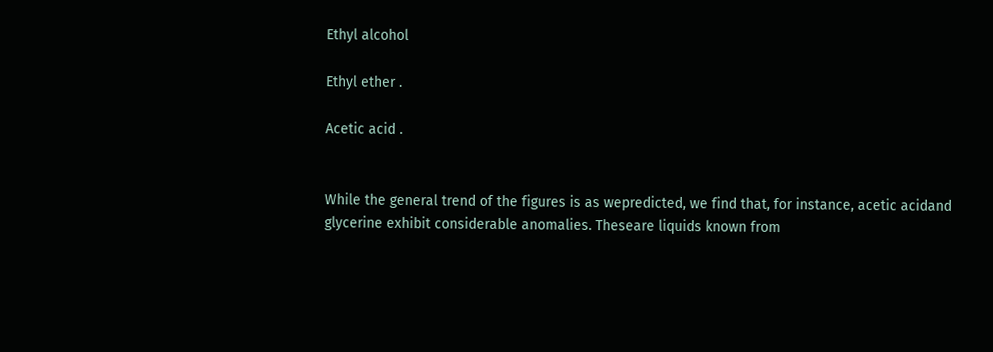Ethyl alcohol

Ethyl ether .

Acetic acid .


While the general trend of the figures is as wepredicted, we find that, for instance, acetic acidand glycerine exhibit considerable anomalies. Theseare liquids known from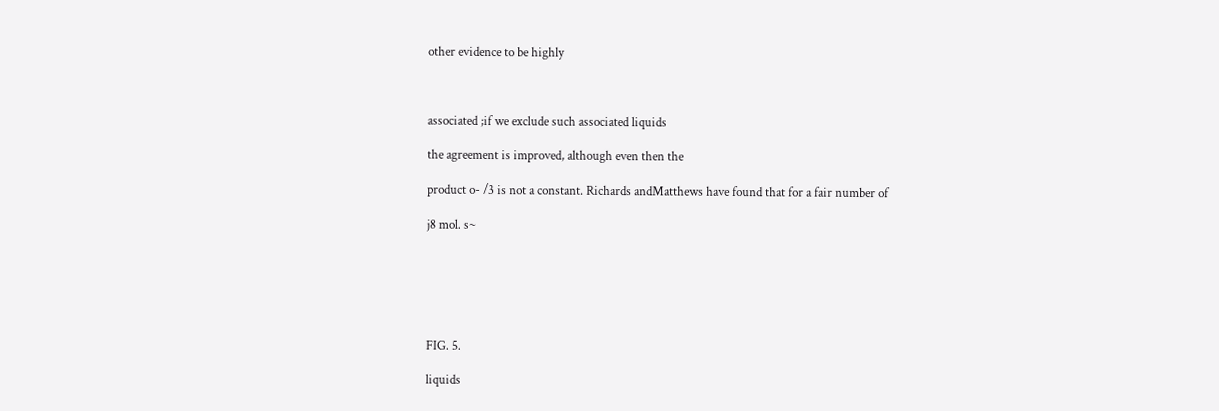other evidence to be highly



associated ;if we exclude such associated liquids

the agreement is improved, although even then the

product o- /3 is not a constant. Richards andMatthews have found that for a fair number of

j8 mol. s~






FIG. 5.

liquids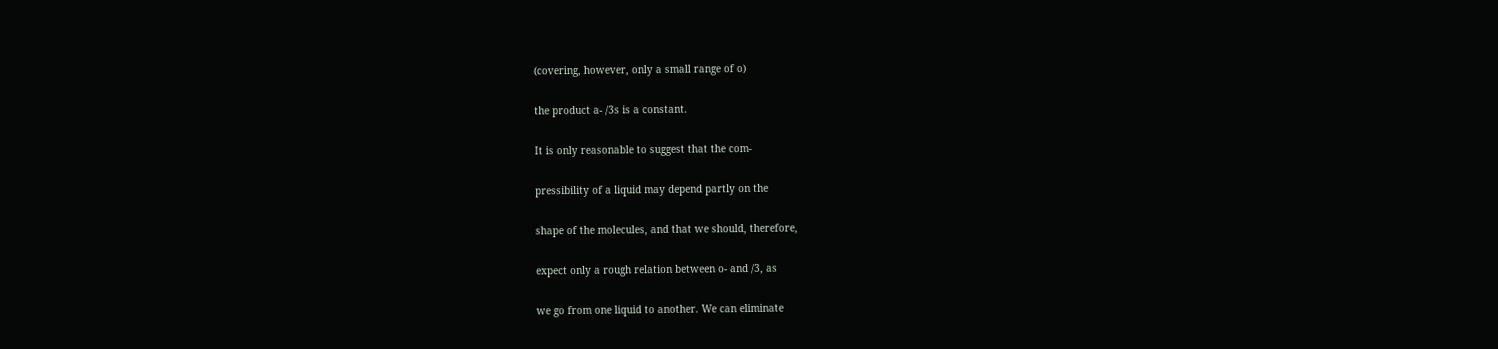(covering, however, only a small range of o)

the product a- /3s is a constant.

It is only reasonable to suggest that the com-

pressibility of a liquid may depend partly on the

shape of the molecules, and that we should, therefore,

expect only a rough relation between o- and /3, as

we go from one liquid to another. We can eliminate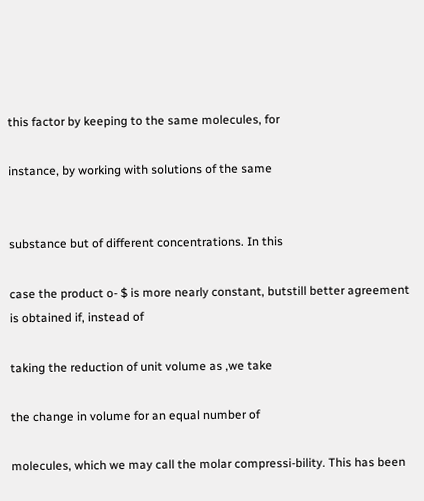this factor by keeping to the same molecules, for

instance, by working with solutions of the same


substance but of different concentrations. In this

case the product o- $ is more nearly constant, butstill better agreement is obtained if, instead of

taking the reduction of unit volume as ,we take

the change in volume for an equal number of

molecules, which we may call the molar compressi-bility. This has been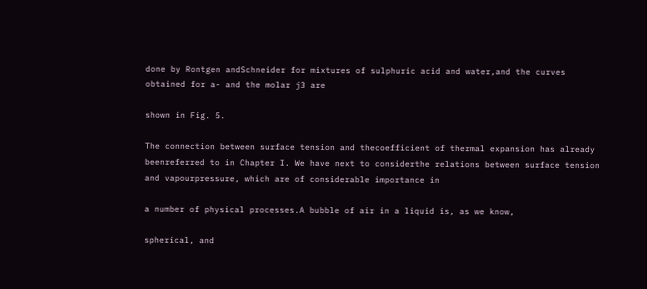done by Rontgen andSchneider for mixtures of sulphuric acid and water,and the curves obtained for a- and the molar j3 are

shown in Fig. 5.

The connection between surface tension and thecoefficient of thermal expansion has already beenreferred to in Chapter I. We have next to considerthe relations between surface tension and vapourpressure, which are of considerable importance in

a number of physical processes.A bubble of air in a liquid is, as we know,

spherical, and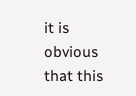it is obvious that this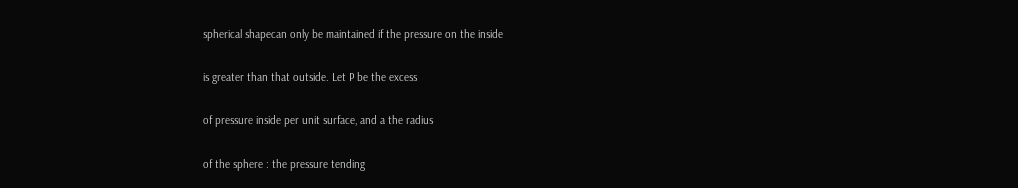spherical shapecan only be maintained if the pressure on the inside

is greater than that outside. Let P be the excess

of pressure inside per unit surface, and a the radius

of the sphere : the pressure tending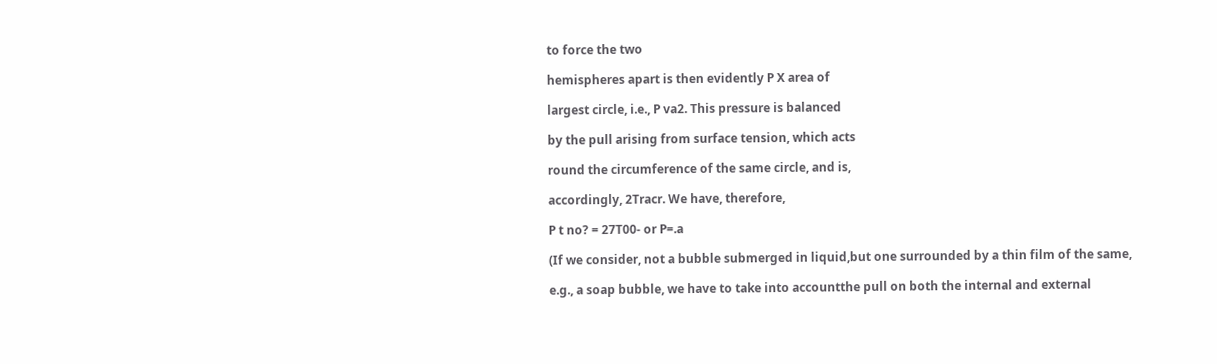to force the two

hemispheres apart is then evidently P X area of

largest circle, i.e., P va2. This pressure is balanced

by the pull arising from surface tension, which acts

round the circumference of the same circle, and is,

accordingly, 2Tracr. We have, therefore,

P t no? = 27T00- or P=.a

(If we consider, not a bubble submerged in liquid,but one surrounded by a thin film of the same,

e.g., a soap bubble, we have to take into accountthe pull on both the internal and external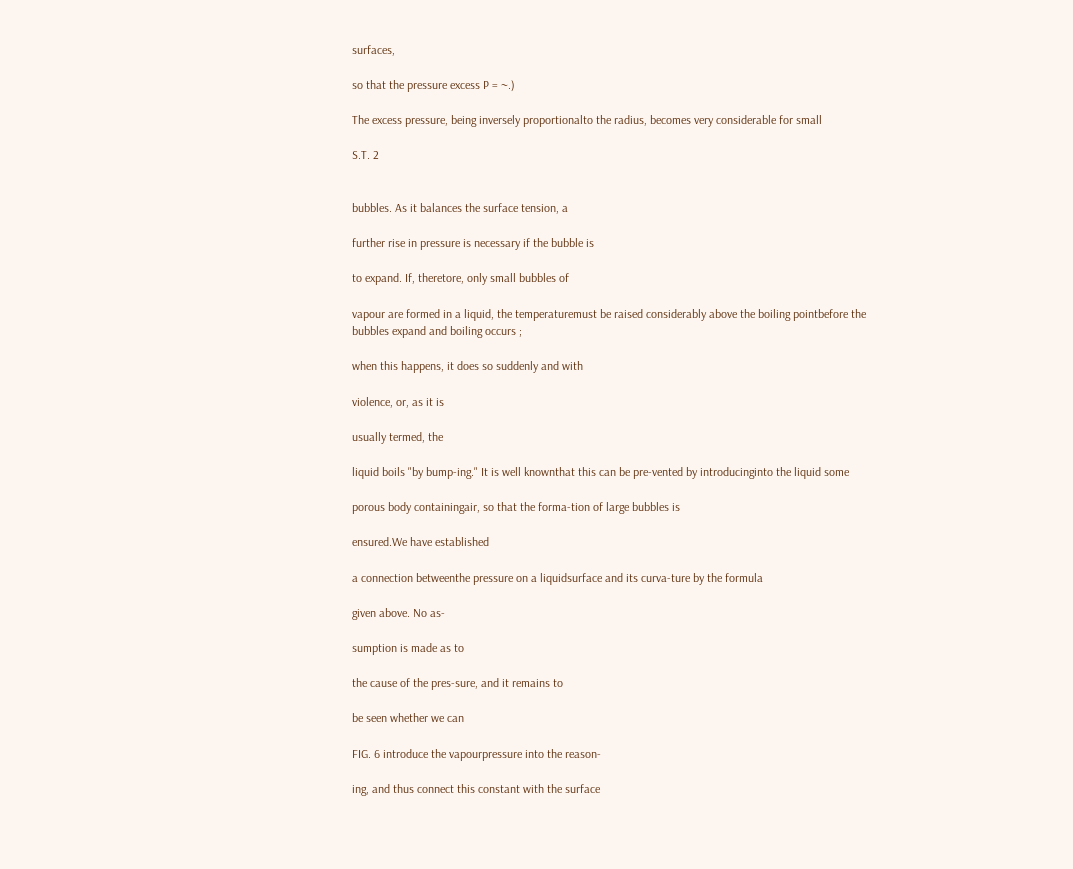surfaces,

so that the pressure excess P = ~.)

The excess pressure, being inversely proportionalto the radius, becomes very considerable for small

S.T. 2


bubbles. As it balances the surface tension, a

further rise in pressure is necessary if the bubble is

to expand. If, theretore, only small bubbles of

vapour are formed in a liquid, the temperaturemust be raised considerably above the boiling pointbefore the bubbles expand and boiling occurs ;

when this happens, it does so suddenly and with

violence, or, as it is

usually termed, the

liquid boils "by bump-ing." It is well knownthat this can be pre-vented by introducinginto the liquid some

porous body containingair, so that the forma-tion of large bubbles is

ensured.We have established

a connection betweenthe pressure on a liquidsurface and its curva-ture by the formula

given above. No as-

sumption is made as to

the cause of the pres-sure, and it remains to

be seen whether we can

FIG. 6 introduce the vapourpressure into the reason-

ing, and thus connect this constant with the surface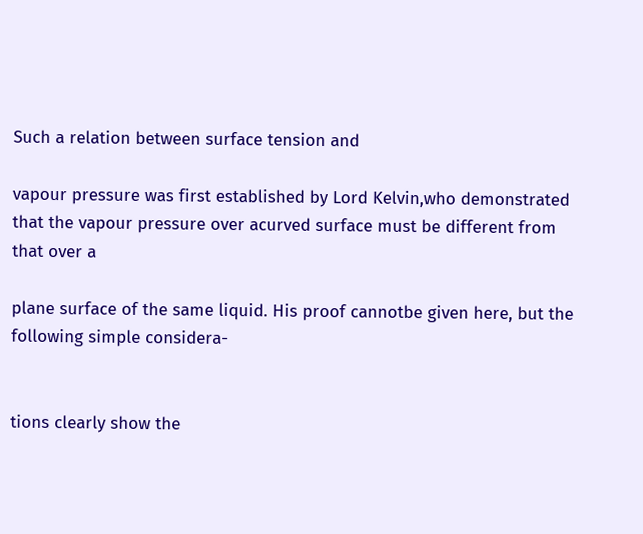Such a relation between surface tension and

vapour pressure was first established by Lord Kelvin,who demonstrated that the vapour pressure over acurved surface must be different from that over a

plane surface of the same liquid. His proof cannotbe given here, but the following simple considera-


tions clearly show the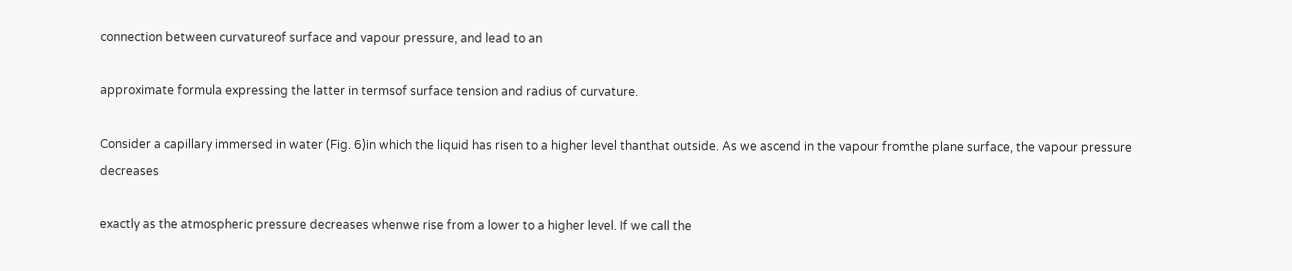connection between curvatureof surface and vapour pressure, and lead to an

approximate formula expressing the latter in termsof surface tension and radius of curvature.

Consider a capillary immersed in water (Fig. 6)in which the liquid has risen to a higher level thanthat outside. As we ascend in the vapour fromthe plane surface, the vapour pressure decreases

exactly as the atmospheric pressure decreases whenwe rise from a lower to a higher level. If we call the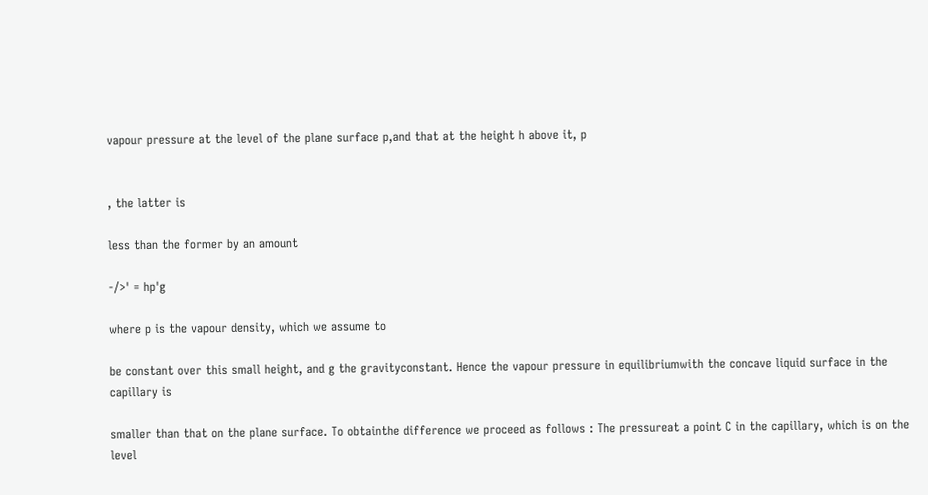vapour pressure at the level of the plane surface p,and that at the height h above it, p


, the latter is

less than the former by an amount

-/>' = hp'g

where p is the vapour density, which we assume to

be constant over this small height, and g the gravityconstant. Hence the vapour pressure in equilibriumwith the concave liquid surface in the capillary is

smaller than that on the plane surface. To obtainthe difference we proceed as follows : The pressureat a point C in the capillary, which is on the level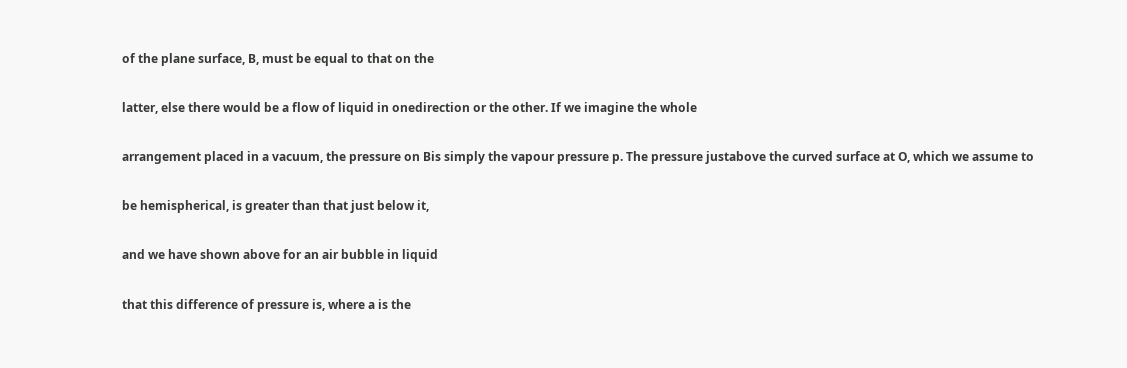of the plane surface, B, must be equal to that on the

latter, else there would be a flow of liquid in onedirection or the other. If we imagine the whole

arrangement placed in a vacuum, the pressure on Bis simply the vapour pressure p. The pressure justabove the curved surface at O, which we assume to

be hemispherical, is greater than that just below it,

and we have shown above for an air bubble in liquid

that this difference of pressure is, where a is the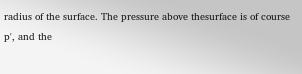radius of the surface. The pressure above thesurface is of course p', and the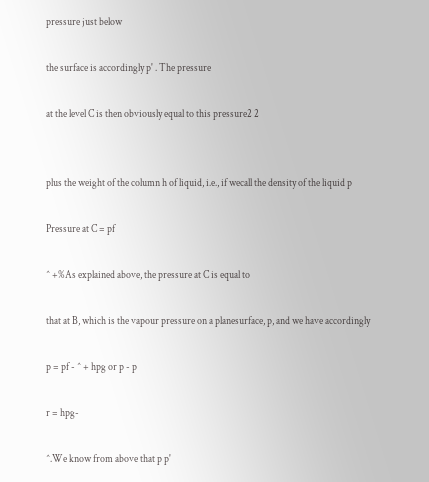pressure just below

the surface is accordingly p' . The pressure

at the level C is then obviously equal to this pressure2 2


plus the weight of the column h of liquid, i.e., if wecall the density of the liquid p

Pressure at C = pf

^ +%As explained above, the pressure at C is equal to

that at B, which is the vapour pressure on a planesurface, p, and we have accordingly

p = pf - ^ + hpg or p - p

r = hpg-

^.We know from above that p p'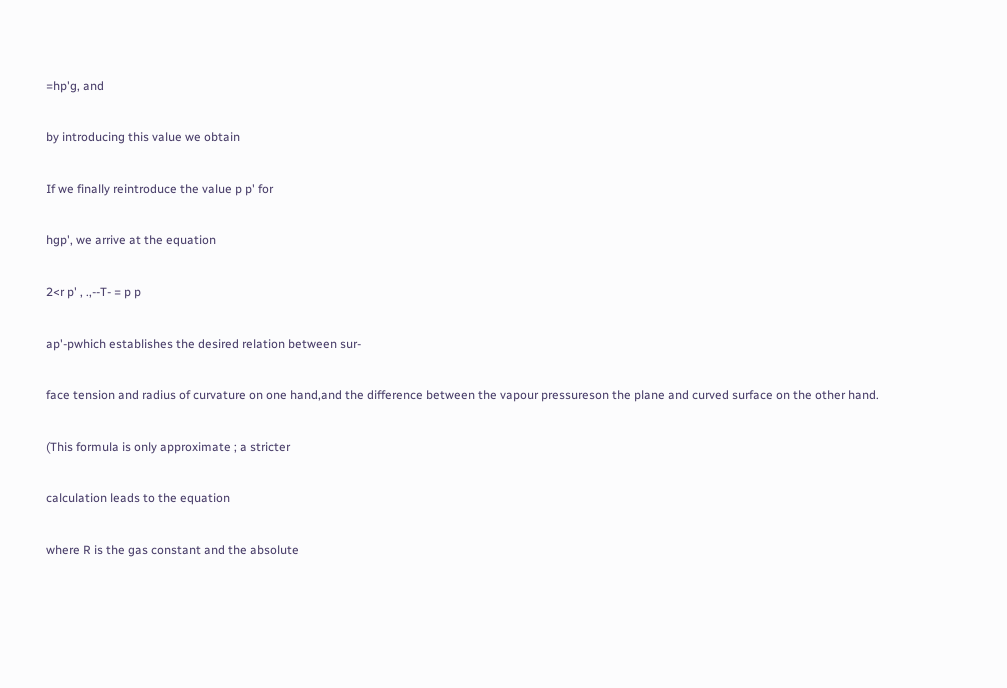=hp'g, and

by introducing this value we obtain

If we finally reintroduce the value p p' for

hgp', we arrive at the equation

2<r p' , .,--T- = p p

ap'-pwhich establishes the desired relation between sur-

face tension and radius of curvature on one hand,and the difference between the vapour pressureson the plane and curved surface on the other hand.

(This formula is only approximate ; a stricter

calculation leads to the equation

where R is the gas constant and the absolute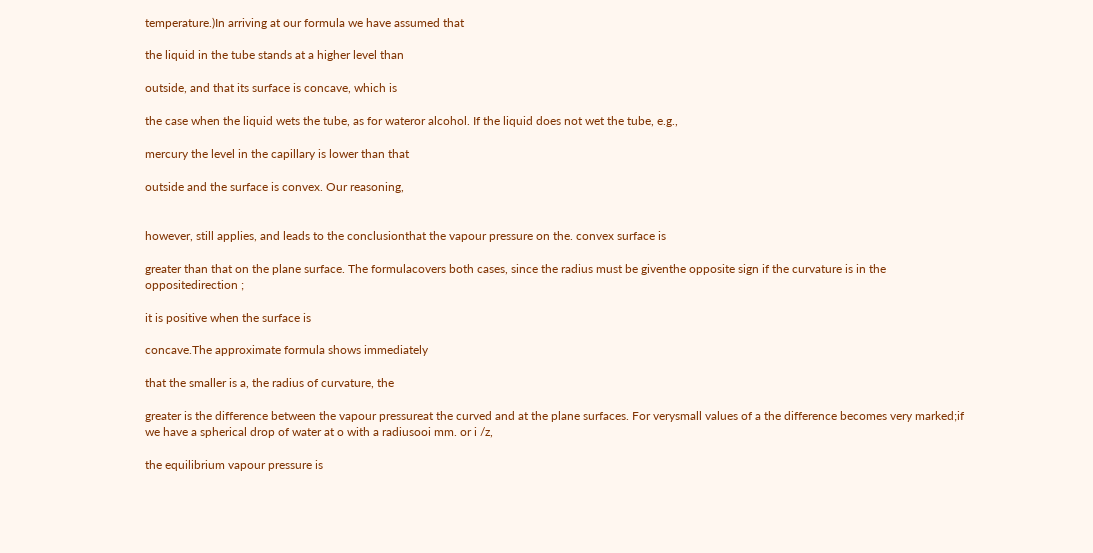temperature.)In arriving at our formula we have assumed that

the liquid in the tube stands at a higher level than

outside, and that its surface is concave, which is

the case when the liquid wets the tube, as for wateror alcohol. If the liquid does not wet the tube, e.g.,

mercury the level in the capillary is lower than that

outside and the surface is convex. Our reasoning,


however, still applies, and leads to the conclusionthat the vapour pressure on the. convex surface is

greater than that on the plane surface. The formulacovers both cases, since the radius must be giventhe opposite sign if the curvature is in the oppositedirection ;

it is positive when the surface is

concave.The approximate formula shows immediately

that the smaller is a, the radius of curvature, the

greater is the difference between the vapour pressureat the curved and at the plane surfaces. For verysmall values of a the difference becomes very marked;if we have a spherical drop of water at o with a radiusooi mm. or i /z,

the equilibrium vapour pressure is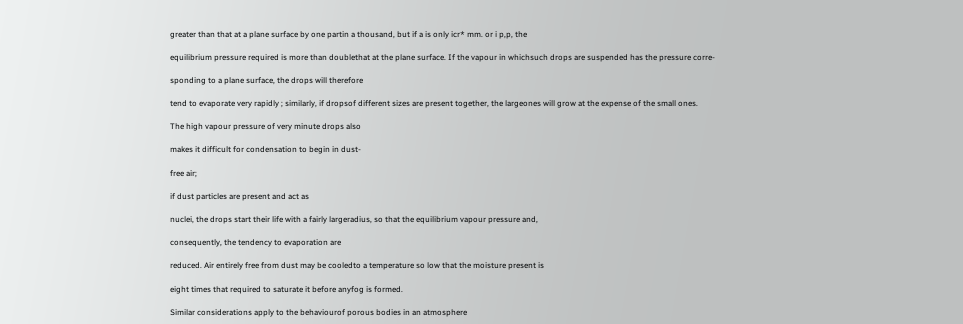greater than that at a plane surface by one partin a thousand, but if a is only icr* mm. or i p,p, the

equilibrium pressure required is more than doublethat at the plane surface. If the vapour in whichsuch drops are suspended has the pressure corre-

sponding to a plane surface, the drops will therefore

tend to evaporate very rapidly ; similarly, if dropsof different sizes are present together, the largeones will grow at the expense of the small ones.

The high vapour pressure of very minute drops also

makes it difficult for condensation to begin in dust-

free air;

if dust particles are present and act as

nuclei, the drops start their life with a fairly largeradius, so that the equilibrium vapour pressure and,

consequently, the tendency to evaporation are

reduced. Air entirely free from dust may be cooledto a temperature so low that the moisture present is

eight times that required to saturate it before anyfog is formed.

Similar considerations apply to the behaviourof porous bodies in an atmosphere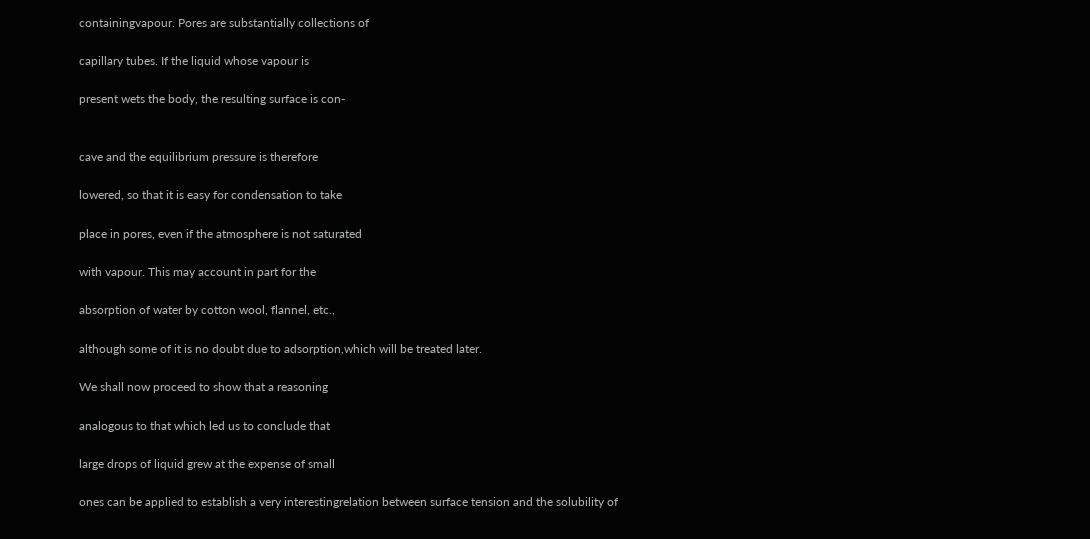containingvapour. Pores are substantially collections of

capillary tubes. If the liquid whose vapour is

present wets the body, the resulting surface is con-


cave and the equilibrium pressure is therefore

lowered, so that it is easy for condensation to take

place in pores, even if the atmosphere is not saturated

with vapour. This may account in part for the

absorption of water by cotton wool, flannel, etc.,

although some of it is no doubt due to adsorption,which will be treated later.

We shall now proceed to show that a reasoning

analogous to that which led us to conclude that

large drops of liquid grew at the expense of small

ones can be applied to establish a very interestingrelation between surface tension and the solubility of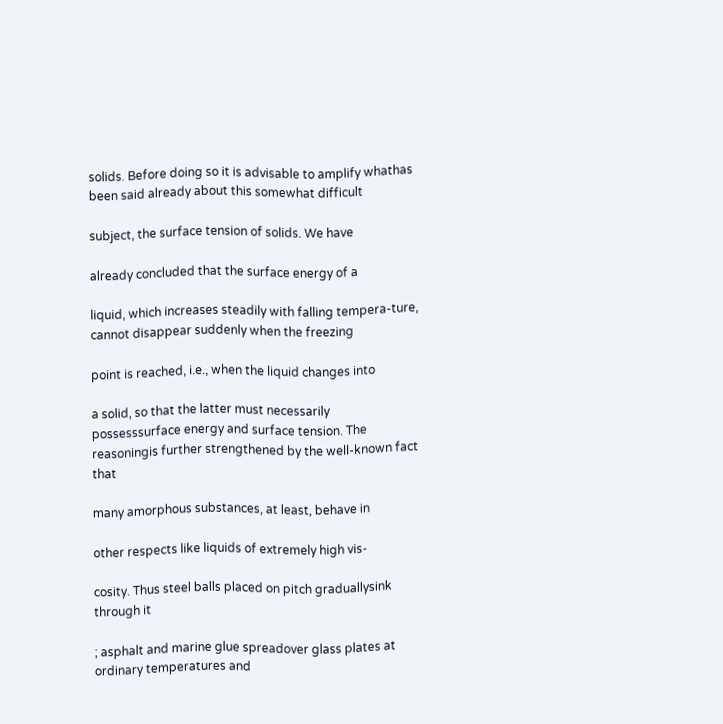solids. Before doing so it is advisable to amplify whathas been said already about this somewhat difficult

subject, the surface tension of solids. We have

already concluded that the surface energy of a

liquid, which increases steadily with falling tempera-ture, cannot disappear suddenly when the freezing

point is reached, i.e., when the liquid changes into

a solid, so that the latter must necessarily possesssurface energy and surface tension. The reasoningis further strengthened by the well-known fact that

many amorphous substances, at least, behave in

other respects like liquids of extremely high vis-

cosity. Thus steel balls placed on pitch graduallysink through it

; asphalt and marine glue spreadover glass plates at ordinary temperatures and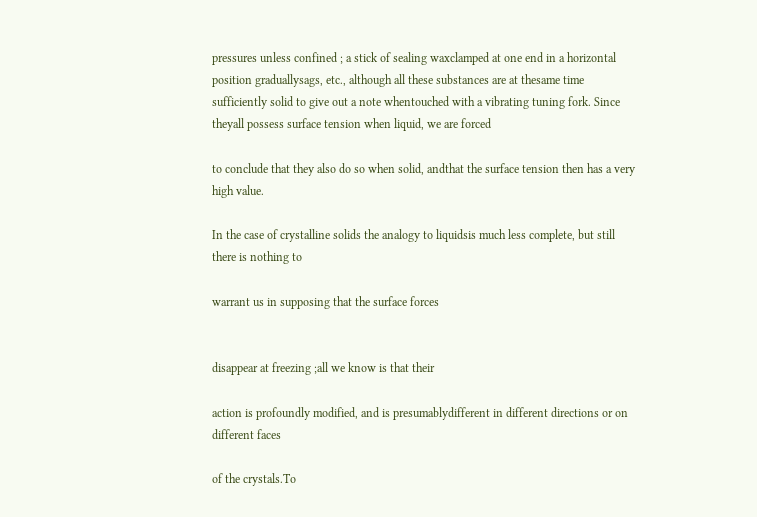pressures unless confined ; a stick of sealing waxclamped at one end in a horizontal position graduallysags, etc., although all these substances are at thesame time sufficiently solid to give out a note whentouched with a vibrating tuning fork. Since theyall possess surface tension when liquid, we are forced

to conclude that they also do so when solid, andthat the surface tension then has a very high value.

In the case of crystalline solids the analogy to liquidsis much less complete, but still there is nothing to

warrant us in supposing that the surface forces


disappear at freezing ;all we know is that their

action is profoundly modified, and is presumablydifferent in different directions or on different faces

of the crystals.To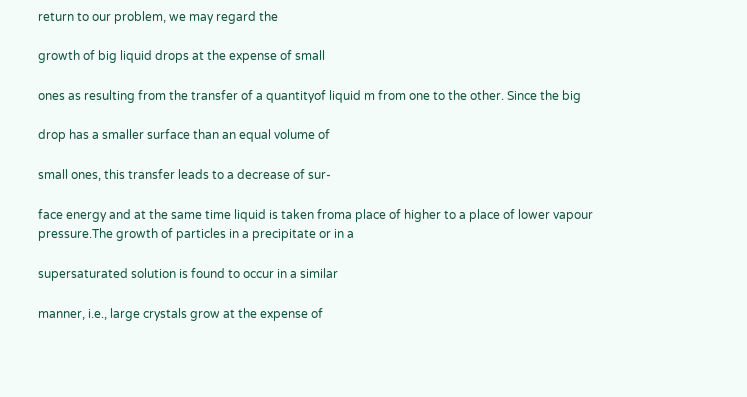return to our problem, we may regard the

growth of big liquid drops at the expense of small

ones as resulting from the transfer of a quantityof liquid m from one to the other. Since the big

drop has a smaller surface than an equal volume of

small ones, this transfer leads to a decrease of sur-

face energy and at the same time liquid is taken froma place of higher to a place of lower vapour pressure.The growth of particles in a precipitate or in a

supersaturated solution is found to occur in a similar

manner, i.e., large crystals grow at the expense of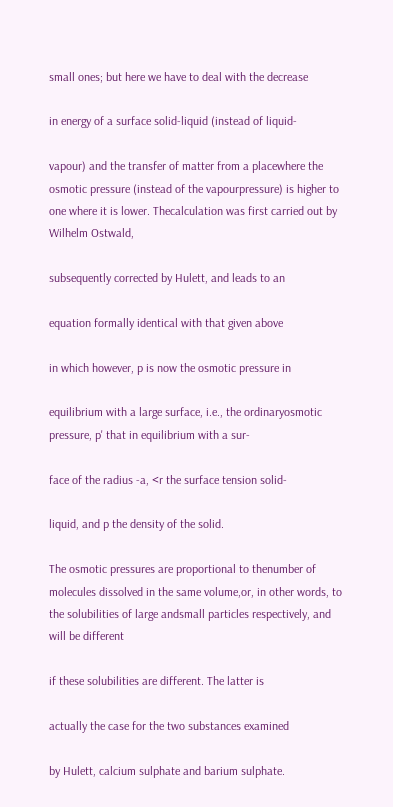small ones; but here we have to deal with the decrease

in energy of a surface solid-liquid (instead of liquid-

vapour) and the transfer of matter from a placewhere the osmotic pressure (instead of the vapourpressure) is higher to one where it is lower. Thecalculation was first carried out by Wilhelm Ostwald,

subsequently corrected by Hulett, and leads to an

equation formally identical with that given above

in which however, p is now the osmotic pressure in

equilibrium with a large surface, i.e., the ordinaryosmotic pressure, p' that in equilibrium with a sur-

face of the radius -a, <r the surface tension solid-

liquid, and p the density of the solid.

The osmotic pressures are proportional to thenumber of molecules dissolved in the same volume,or, in other words, to the solubilities of large andsmall particles respectively, and will be different

if these solubilities are different. The latter is

actually the case for the two substances examined

by Hulett, calcium sulphate and barium sulphate.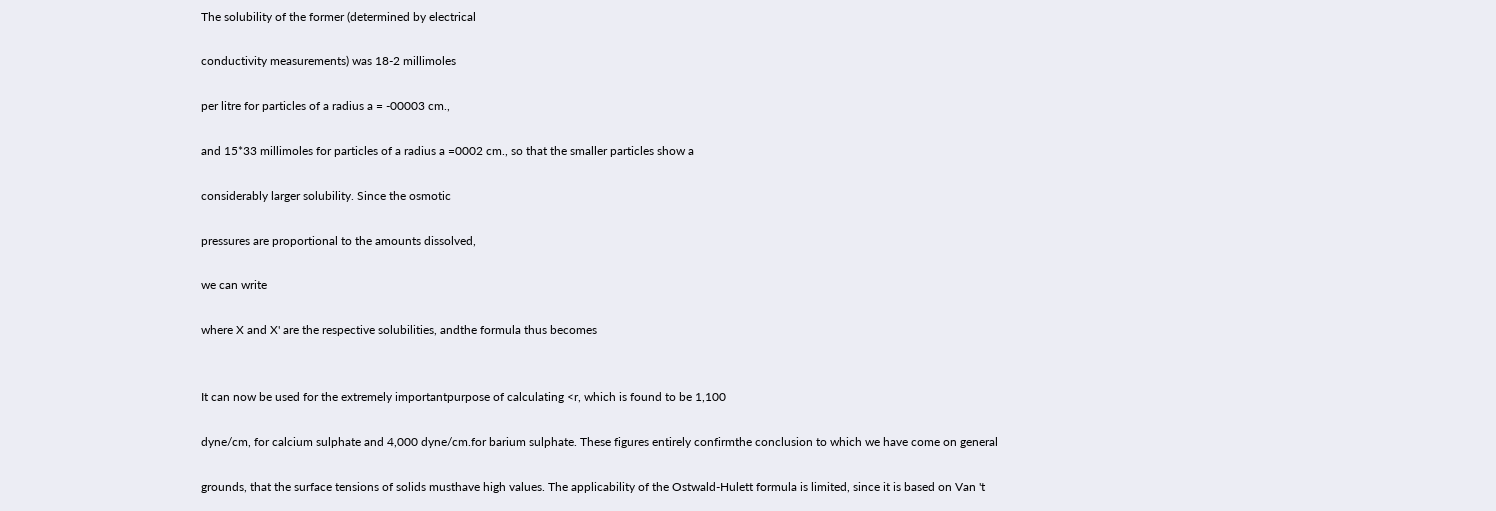The solubility of the former (determined by electrical

conductivity measurements) was 18-2 millimoles

per litre for particles of a radius a = -00003 cm.,

and 15*33 millimoles for particles of a radius a =0002 cm., so that the smaller particles show a

considerably larger solubility. Since the osmotic

pressures are proportional to the amounts dissolved,

we can write

where X and X' are the respective solubilities, andthe formula thus becomes


It can now be used for the extremely importantpurpose of calculating <r, which is found to be 1,100

dyne/cm, for calcium sulphate and 4,000 dyne/cm.for barium sulphate. These figures entirely confirmthe conclusion to which we have come on general

grounds, that the surface tensions of solids musthave high values. The applicability of the Ostwald-Hulett formula is limited, since it is based on Van 't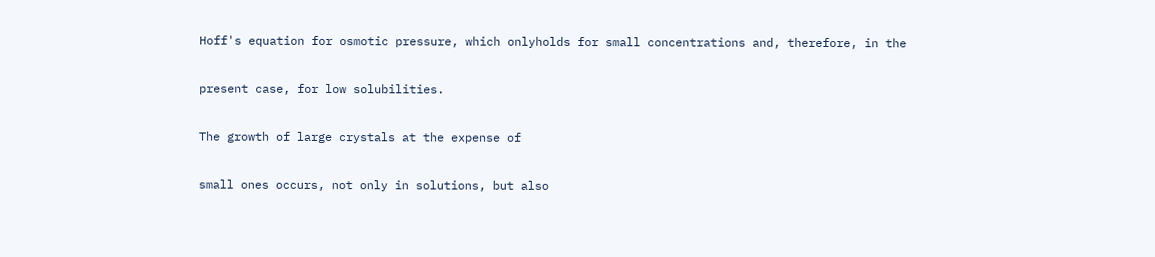Hoff's equation for osmotic pressure, which onlyholds for small concentrations and, therefore, in the

present case, for low solubilities.

The growth of large crystals at the expense of

small ones occurs, not only in solutions, but also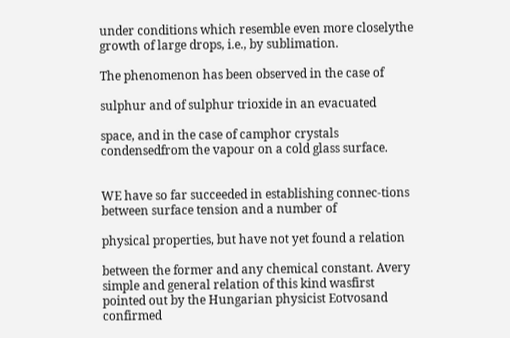under conditions which resemble even more closelythe growth of large drops, i.e., by sublimation.

The phenomenon has been observed in the case of

sulphur and of sulphur trioxide in an evacuated

space, and in the case of camphor crystals condensedfrom the vapour on a cold glass surface.


WE have so far succeeded in establishing connec-tions between surface tension and a number of

physical properties, but have not yet found a relation

between the former and any chemical constant. Avery simple and general relation of this kind wasfirst pointed out by the Hungarian physicist Eotvosand confirmed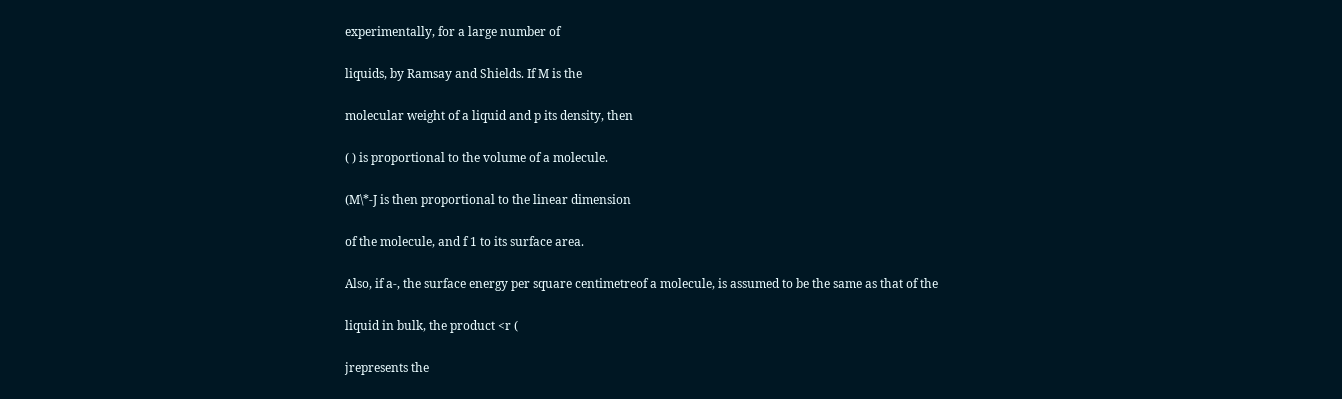experimentally, for a large number of

liquids, by Ramsay and Shields. If M is the

molecular weight of a liquid and p its density, then

( ) is proportional to the volume of a molecule.

(M\*-J is then proportional to the linear dimension

of the molecule, and f 1 to its surface area.

Also, if a-, the surface energy per square centimetreof a molecule, is assumed to be the same as that of the

liquid in bulk, the product <r (

jrepresents the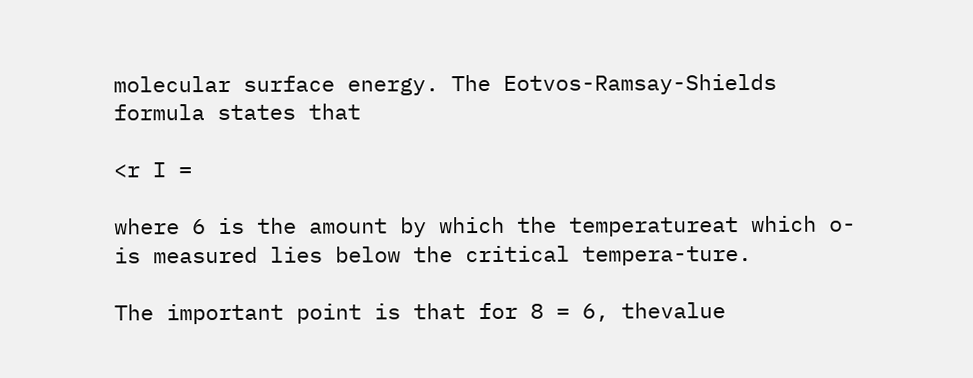molecular surface energy. The Eotvos-Ramsay-Shields formula states that

<r I =

where 6 is the amount by which the temperatureat which o- is measured lies below the critical tempera-ture.

The important point is that for 8 = 6, thevalue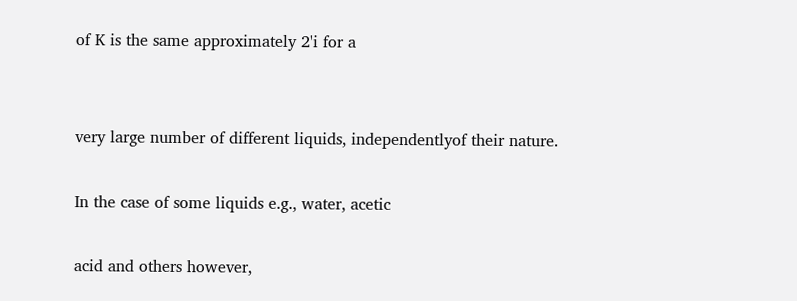of K is the same approximately 2'i for a


very large number of different liquids, independentlyof their nature.

In the case of some liquids e.g., water, acetic

acid and others however,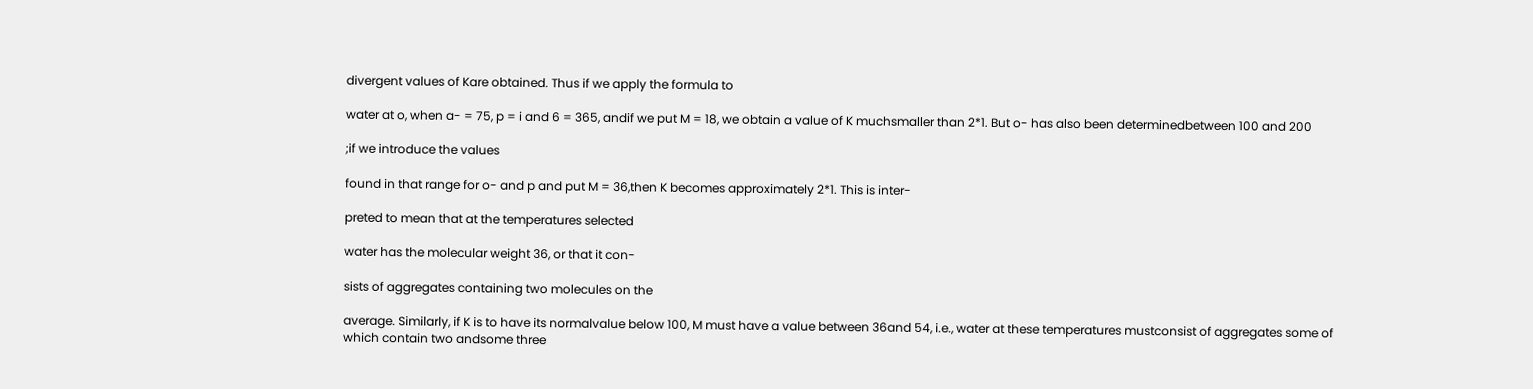divergent values of Kare obtained. Thus if we apply the formula to

water at o, when a- = 75, p = i and 6 = 365, andif we put M = 18, we obtain a value of K muchsmaller than 2*1. But o- has also been determinedbetween 100 and 200

;if we introduce the values

found in that range for o- and p and put M = 36,then K becomes approximately 2*1. This is inter-

preted to mean that at the temperatures selected

water has the molecular weight 36, or that it con-

sists of aggregates containing two molecules on the

average. Similarly, if K is to have its normalvalue below 100, M must have a value between 36and 54, i.e., water at these temperatures mustconsist of aggregates some of which contain two andsome three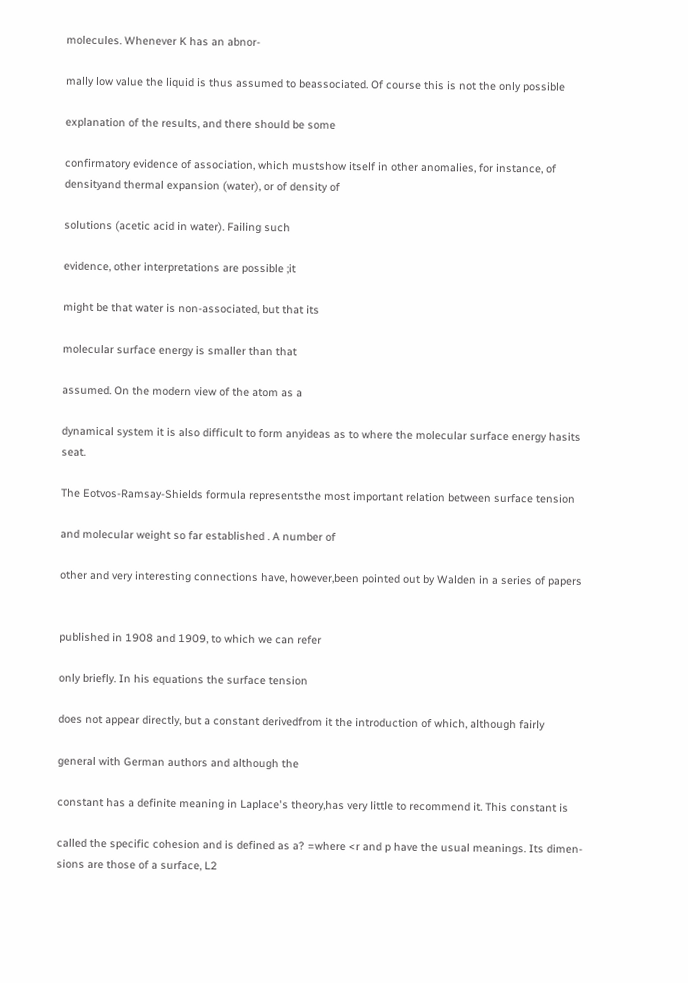molecules. Whenever K has an abnor-

mally low value the liquid is thus assumed to beassociated. Of course this is not the only possible

explanation of the results, and there should be some

confirmatory evidence of association, which mustshow itself in other anomalies, for instance, of densityand thermal expansion (water), or of density of

solutions (acetic acid in water). Failing such

evidence, other interpretations are possible ;it

might be that water is non-associated, but that its

molecular surface energy is smaller than that

assumed. On the modern view of the atom as a

dynamical system it is also difficult to form anyideas as to where the molecular surface energy hasits seat.

The Eotvos-Ramsay-Shields formula representsthe most important relation between surface tension

and molecular weight so far established . A number of

other and very interesting connections have, however,been pointed out by Walden in a series of papers


published in 1908 and 1909, to which we can refer

only briefly. In his equations the surface tension

does not appear directly, but a constant derivedfrom it the introduction of which, although fairly

general with German authors and although the

constant has a definite meaning in Laplace's theory,has very little to recommend it. This constant is

called the specific cohesion and is defined as a? =where <r and p have the usual meanings. Its dimen-sions are those of a surface, L2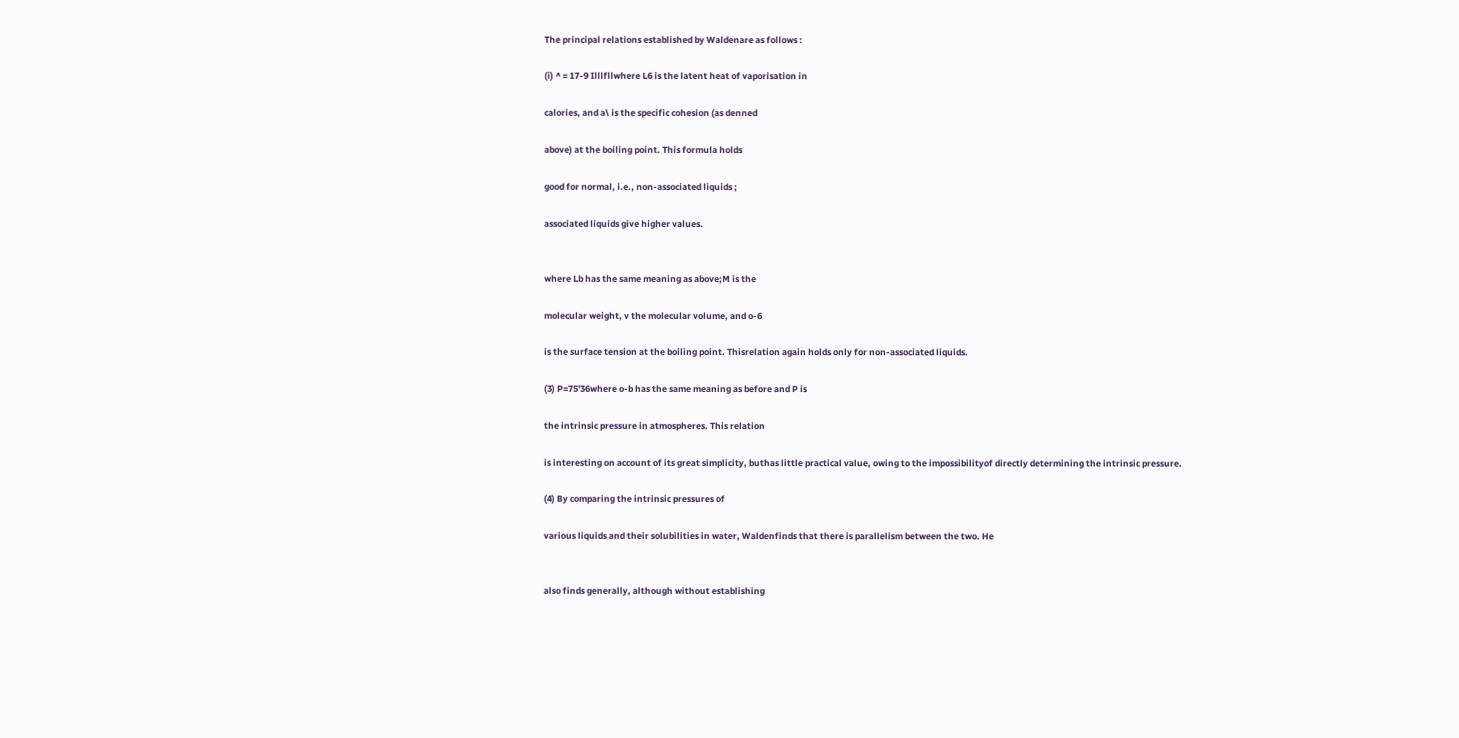The principal relations established by Waldenare as follows :

(i) ^ = 17-9 Illlfllwhere L6 is the latent heat of vaporisation in

calories, and a\ is the specific cohesion (as denned

above) at the boiling point. This formula holds

good for normal, i.e., non-associated liquids ;

associated liquids give higher values.


where Lb has the same meaning as above;M is the

molecular weight, v the molecular volume, and o-6

is the surface tension at the boiling point. Thisrelation again holds only for non-associated liquids.

(3) P=75'36where o-b has the same meaning as before and P is

the intrinsic pressure in atmospheres. This relation

is interesting on account of its great simplicity, buthas little practical value, owing to the impossibilityof directly determining the intrinsic pressure.

(4) By comparing the intrinsic pressures of

various liquids and their solubilities in water, Waldenfinds that there is parallelism between the two. He


also finds generally, although without establishing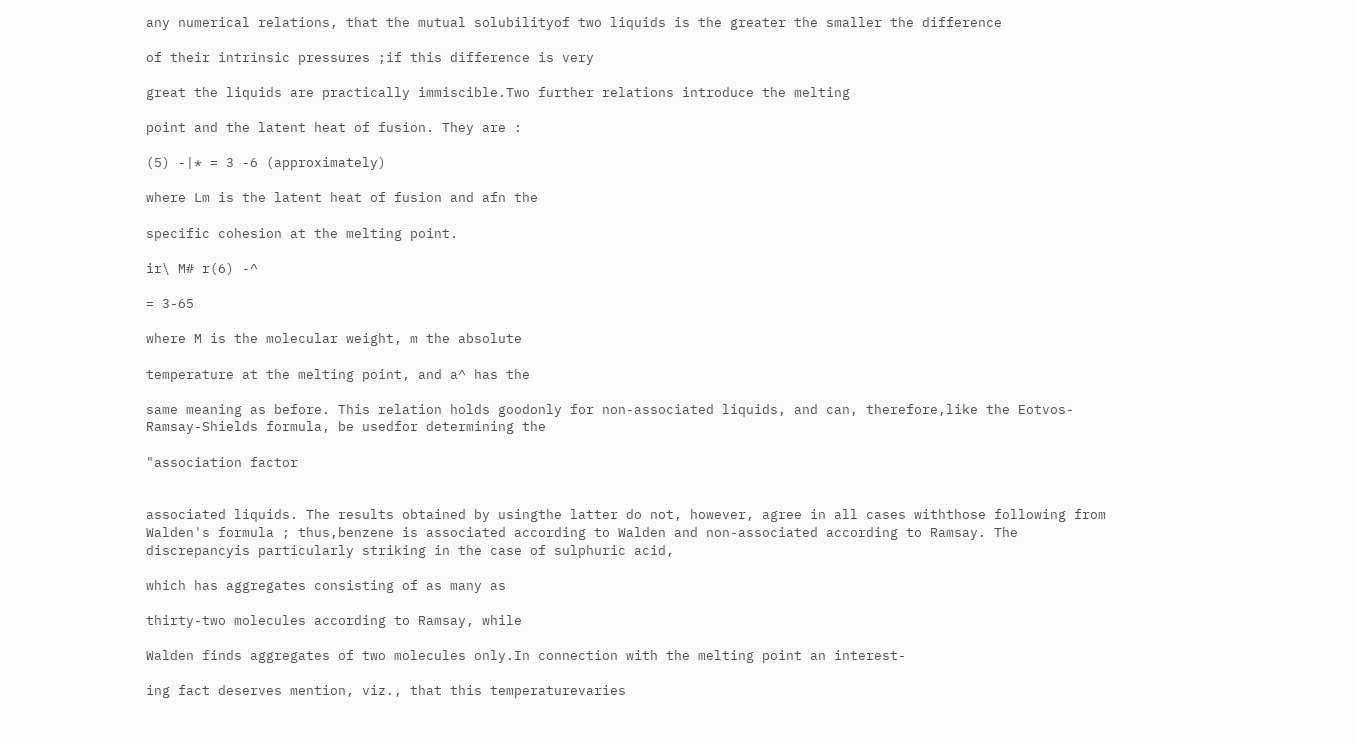any numerical relations, that the mutual solubilityof two liquids is the greater the smaller the difference

of their intrinsic pressures ;if this difference is very

great the liquids are practically immiscible.Two further relations introduce the melting

point and the latent heat of fusion. They are :

(5) -|* = 3 -6 (approximately)

where Lm is the latent heat of fusion and afn the

specific cohesion at the melting point.

ir\ M# r(6) -^

= 3-65

where M is the molecular weight, m the absolute

temperature at the melting point, and a^ has the

same meaning as before. This relation holds goodonly for non-associated liquids, and can, therefore,like the Eotvos-Ramsay-Shields formula, be usedfor determining the

"association factor


associated liquids. The results obtained by usingthe latter do not, however, agree in all cases withthose following from Walden's formula ; thus,benzene is associated according to Walden and non-associated according to Ramsay. The discrepancyis particularly striking in the case of sulphuric acid,

which has aggregates consisting of as many as

thirty-two molecules according to Ramsay, while

Walden finds aggregates of two molecules only.In connection with the melting point an interest-

ing fact deserves mention, viz., that this temperaturevaries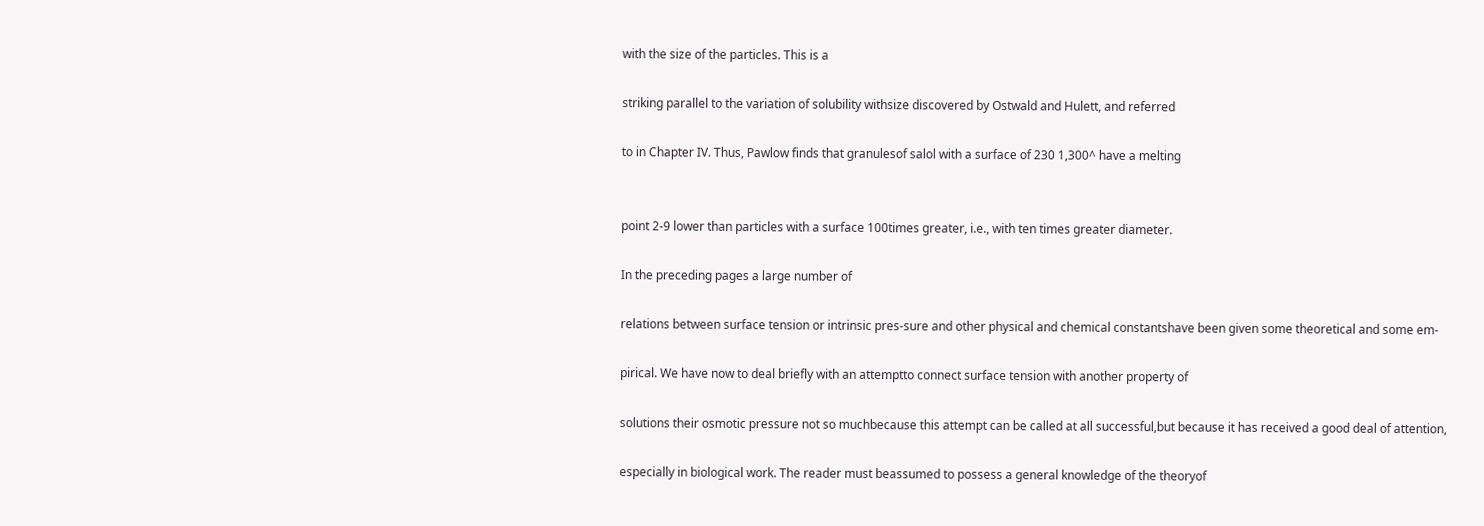with the size of the particles. This is a

striking parallel to the variation of solubility withsize discovered by Ostwald and Hulett, and referred

to in Chapter IV. Thus, Pawlow finds that granulesof salol with a surface of 230 1,300^ have a melting


point 2-9 lower than particles with a surface 100times greater, i.e., with ten times greater diameter.

In the preceding pages a large number of

relations between surface tension or intrinsic pres-sure and other physical and chemical constantshave been given some theoretical and some em-

pirical. We have now to deal briefly with an attemptto connect surface tension with another property of

solutions their osmotic pressure not so muchbecause this attempt can be called at all successful,but because it has received a good deal of attention,

especially in biological work. The reader must beassumed to possess a general knowledge of the theoryof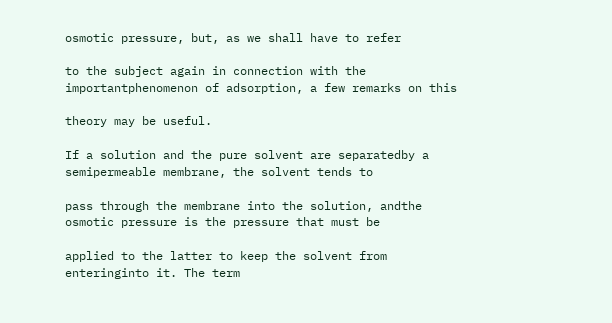osmotic pressure, but, as we shall have to refer

to the subject again in connection with the importantphenomenon of adsorption, a few remarks on this

theory may be useful.

If a solution and the pure solvent are separatedby a semipermeable membrane, the solvent tends to

pass through the membrane into the solution, andthe osmotic pressure is the pressure that must be

applied to the latter to keep the solvent from enteringinto it. The term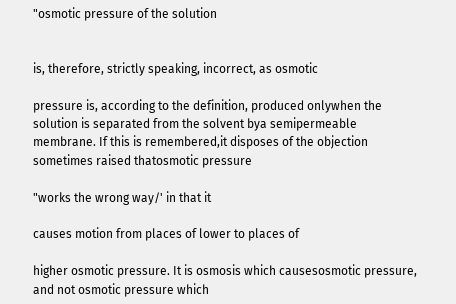"osmotic pressure of the solution


is, therefore, strictly speaking, incorrect, as osmotic

pressure is, according to the definition, produced onlywhen the solution is separated from the solvent bya semipermeable membrane. If this is remembered,it disposes of the objection sometimes raised thatosmotic pressure

"works the wrong way/' in that it

causes motion from places of lower to places of

higher osmotic pressure. It is osmosis which causesosmotic pressure, and not osmotic pressure which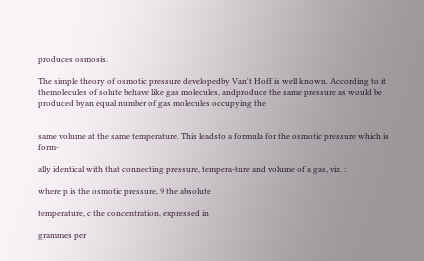produces osmosis.

The simple theory of osmotic pressure developedby Van't Hoff is well known. According to it themolecules of solute behave like gas molecules, andproduce the same pressure as would be produced byan equal number of gas molecules occupying the


same volume at the same temperature. This leadsto a formula for the osmotic pressure which is form-

ally identical with that connecting pressure, tempera-ture and volume of a gas, viz. :

where p is the osmotic pressure, 9 the absolute

temperature, c the concentration, expressed in

grammes per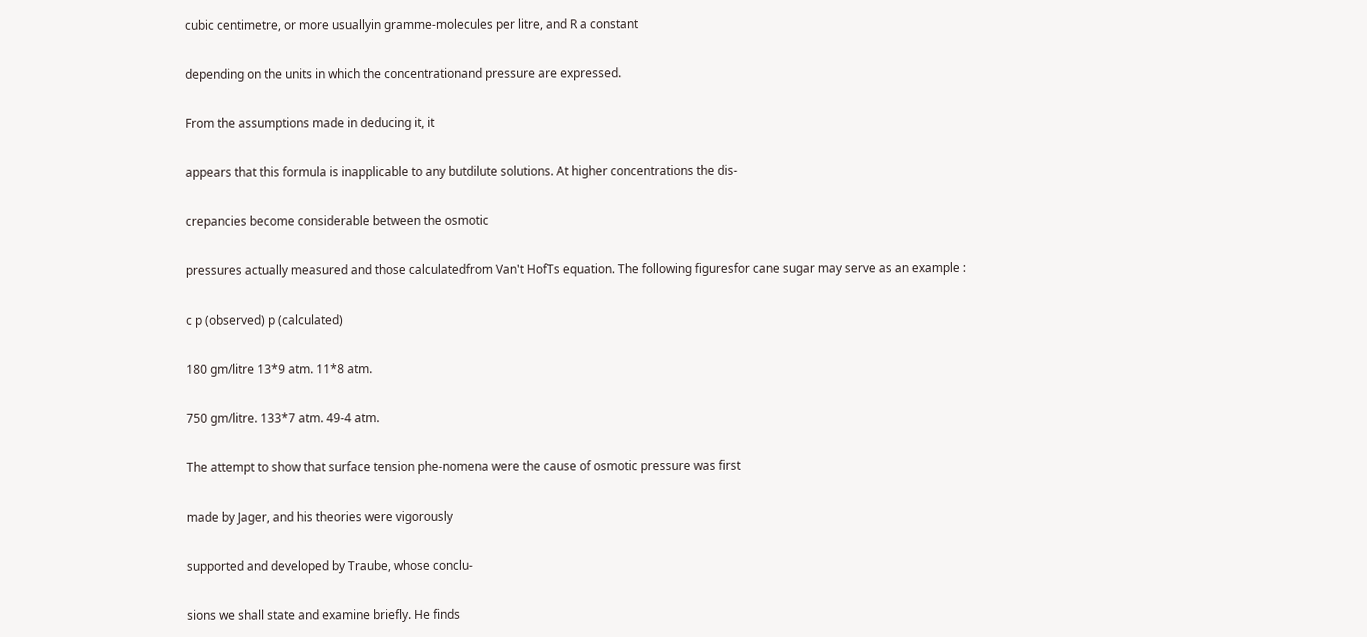cubic centimetre, or more usuallyin gramme-molecules per litre, and R a constant

depending on the units in which the concentrationand pressure are expressed.

From the assumptions made in deducing it, it

appears that this formula is inapplicable to any butdilute solutions. At higher concentrations the dis-

crepancies become considerable between the osmotic

pressures actually measured and those calculatedfrom Van't HofTs equation. The following figuresfor cane sugar may serve as an example :

c p (observed) p (calculated)

180 gm/litre 13*9 atm. 11*8 atm.

750 gm/litre. 133*7 atm. 49-4 atm.

The attempt to show that surface tension phe-nomena were the cause of osmotic pressure was first

made by Jager, and his theories were vigorously

supported and developed by Traube, whose conclu-

sions we shall state and examine briefly. He finds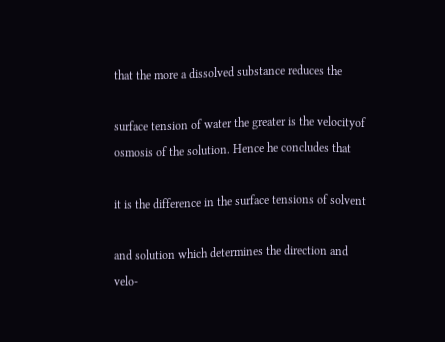that the more a dissolved substance reduces the

surface tension of water the greater is the velocityof osmosis of the solution. Hence he concludes that

it is the difference in the surface tensions of solvent

and solution which determines the direction and velo-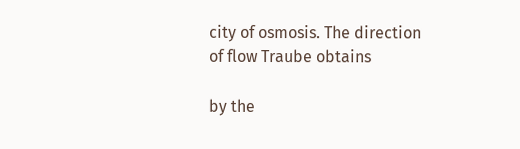city of osmosis. The direction of flow Traube obtains

by the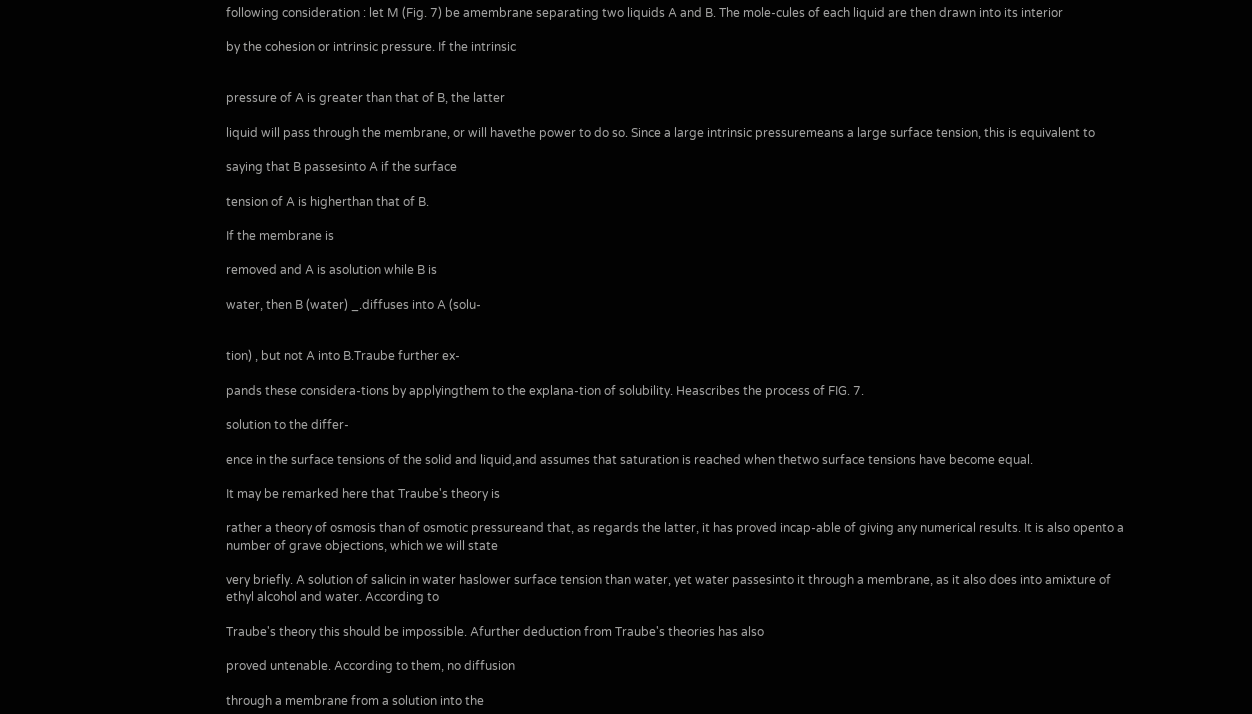following consideration : let M (Fig. 7) be amembrane separating two liquids A and B. The mole-cules of each liquid are then drawn into its interior

by the cohesion or intrinsic pressure. If the intrinsic


pressure of A is greater than that of B, the latter

liquid will pass through the membrane, or will havethe power to do so. Since a large intrinsic pressuremeans a large surface tension, this is equivalent to

saying that B passesinto A if the surface

tension of A is higherthan that of B.

If the membrane is

removed and A is asolution while B is

water, then B (water) _.diffuses into A (solu-


tion) , but not A into B.Traube further ex-

pands these considera-tions by applyingthem to the explana-tion of solubility. Heascribes the process of FIG. 7.

solution to the differ-

ence in the surface tensions of the solid and liquid,and assumes that saturation is reached when thetwo surface tensions have become equal.

It may be remarked here that Traube's theory is

rather a theory of osmosis than of osmotic pressureand that, as regards the latter, it has proved incap-able of giving any numerical results. It is also opento a number of grave objections, which we will state

very briefly. A solution of salicin in water haslower surface tension than water, yet water passesinto it through a membrane, as it also does into amixture of ethyl alcohol and water. According to

Traube's theory this should be impossible. Afurther deduction from Traube's theories has also

proved untenable. According to them, no diffusion

through a membrane from a solution into the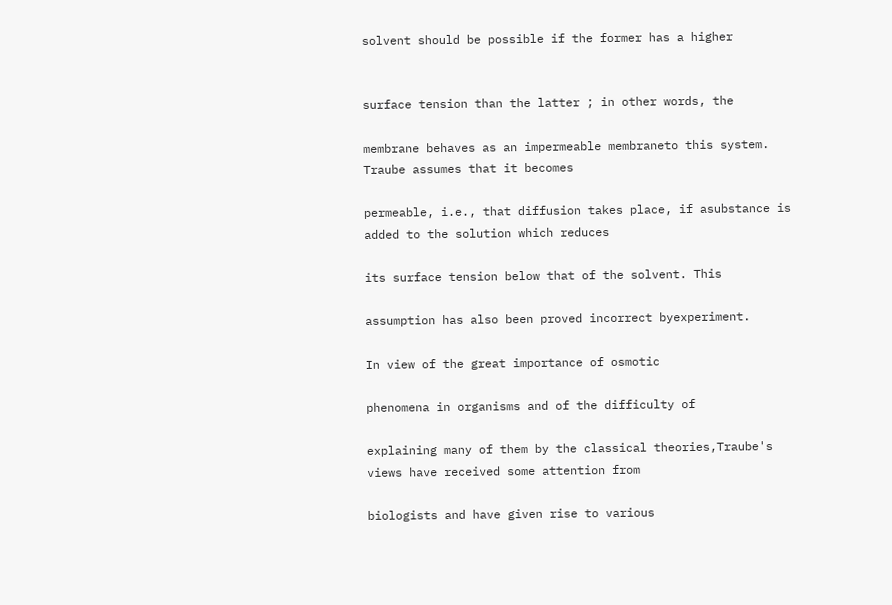solvent should be possible if the former has a higher


surface tension than the latter ; in other words, the

membrane behaves as an impermeable membraneto this system. Traube assumes that it becomes

permeable, i.e., that diffusion takes place, if asubstance is added to the solution which reduces

its surface tension below that of the solvent. This

assumption has also been proved incorrect byexperiment.

In view of the great importance of osmotic

phenomena in organisms and of the difficulty of

explaining many of them by the classical theories,Traube's views have received some attention from

biologists and have given rise to various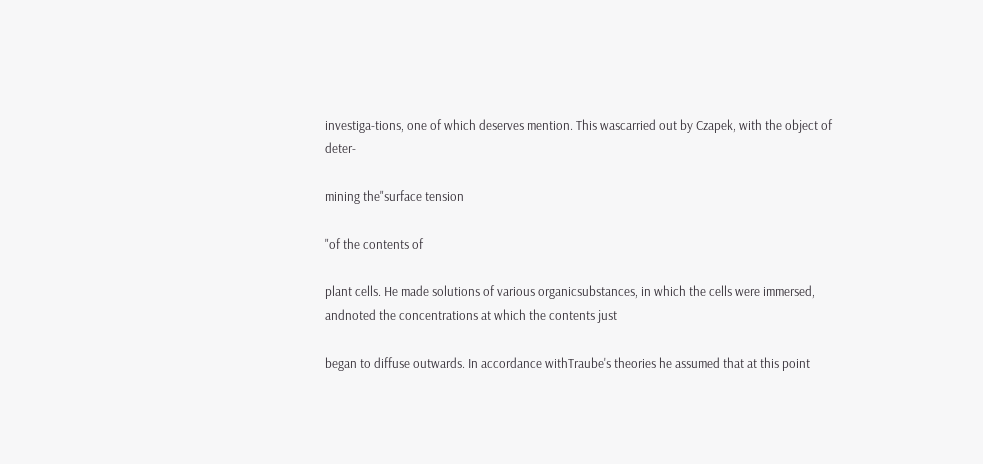investiga-tions, one of which deserves mention. This wascarried out by Czapek, with the object of deter-

mining the"surface tension

"of the contents of

plant cells. He made solutions of various organicsubstances, in which the cells were immersed, andnoted the concentrations at which the contents just

began to diffuse outwards. In accordance withTraube's theories he assumed that at this point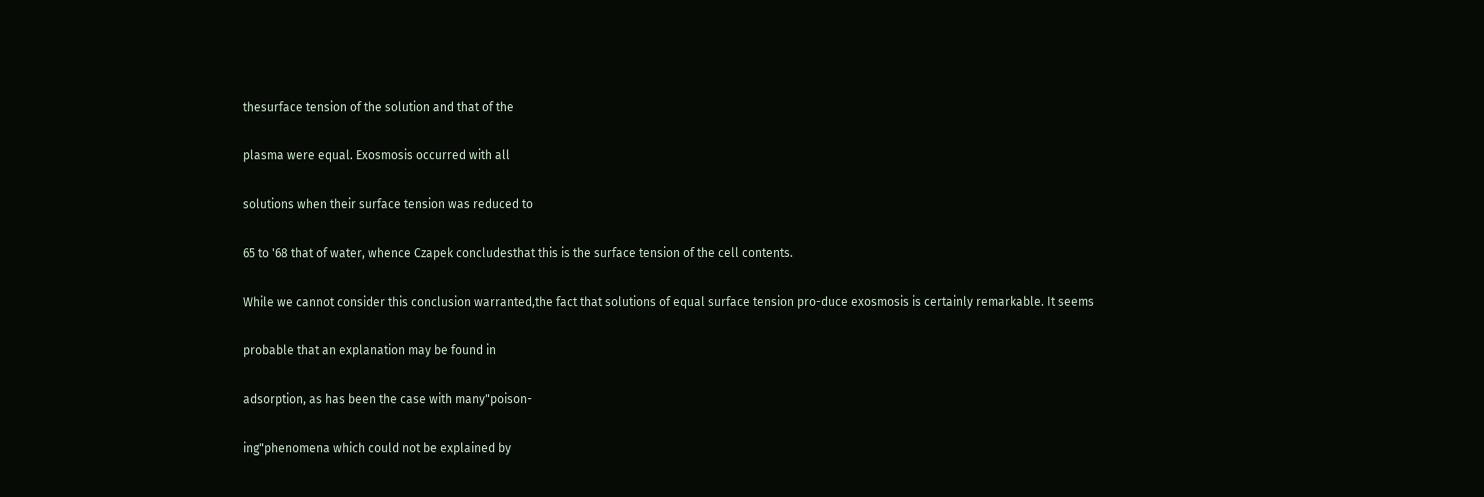thesurface tension of the solution and that of the

plasma were equal. Exosmosis occurred with all

solutions when their surface tension was reduced to

65 to '68 that of water, whence Czapek concludesthat this is the surface tension of the cell contents.

While we cannot consider this conclusion warranted,the fact that solutions of equal surface tension pro-duce exosmosis is certainly remarkable. It seems

probable that an explanation may be found in

adsorption, as has been the case with many"poison-

ing"phenomena which could not be explained by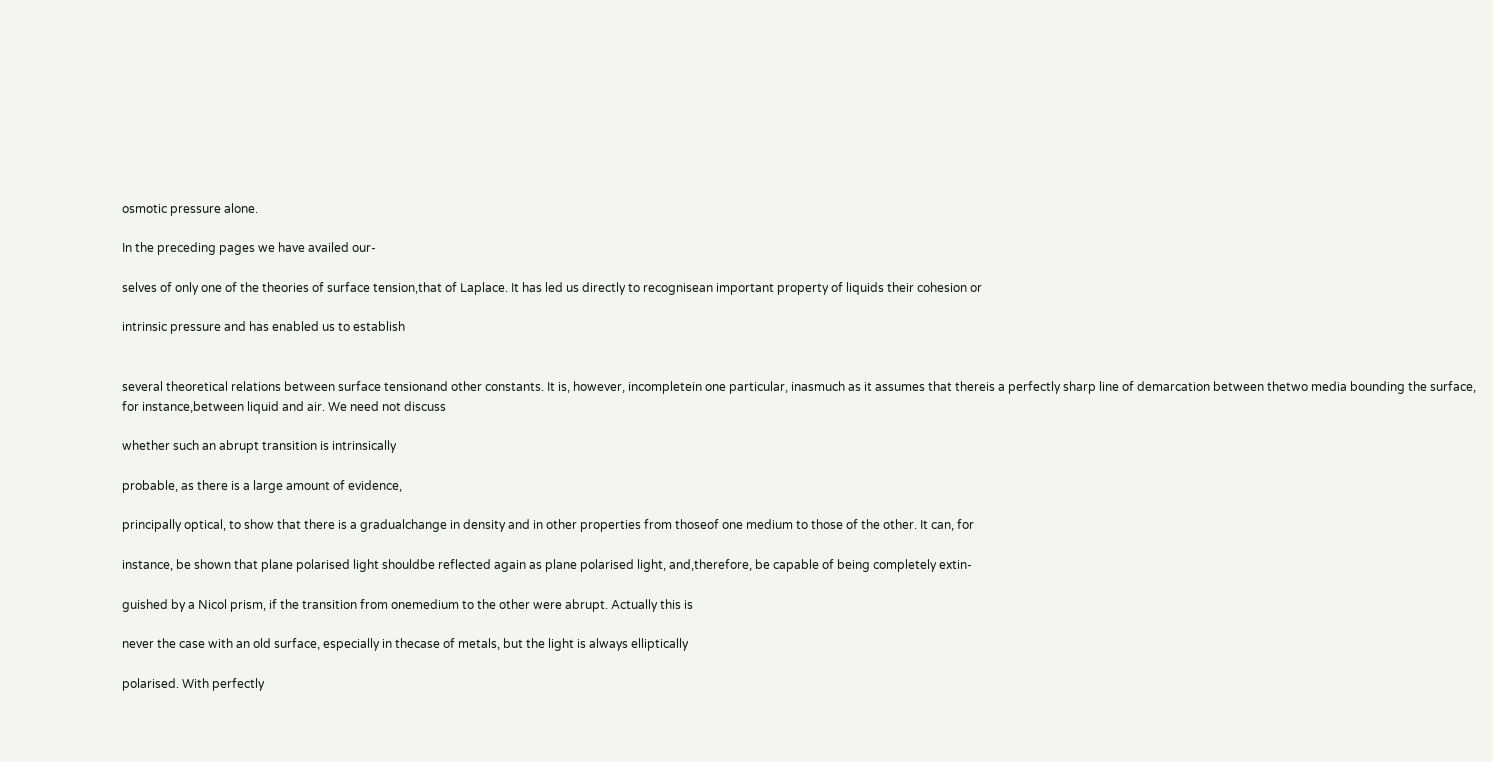osmotic pressure alone.

In the preceding pages we have availed our-

selves of only one of the theories of surface tension,that of Laplace. It has led us directly to recognisean important property of liquids their cohesion or

intrinsic pressure and has enabled us to establish


several theoretical relations between surface tensionand other constants. It is, however, incompletein one particular, inasmuch as it assumes that thereis a perfectly sharp line of demarcation between thetwo media bounding the surface, for instance,between liquid and air. We need not discuss

whether such an abrupt transition is intrinsically

probable, as there is a large amount of evidence,

principally optical, to show that there is a gradualchange in density and in other properties from thoseof one medium to those of the other. It can, for

instance, be shown that plane polarised light shouldbe reflected again as plane polarised light, and,therefore, be capable of being completely extin-

guished by a Nicol prism, if the transition from onemedium to the other were abrupt. Actually this is

never the case with an old surface, especially in thecase of metals, but the light is always elliptically

polarised. With perfectly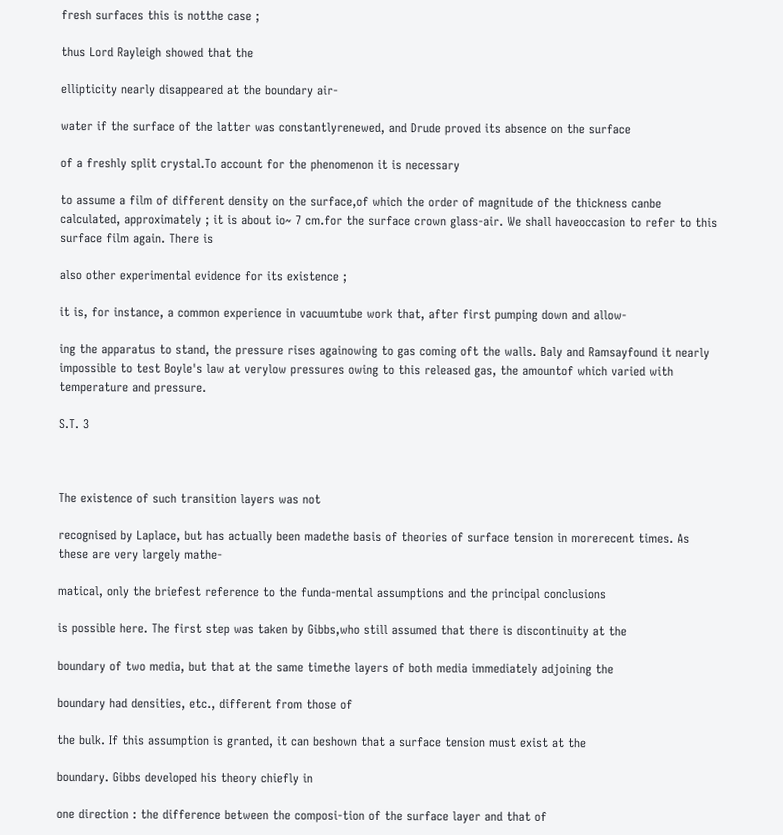fresh surfaces this is notthe case ;

thus Lord Rayleigh showed that the

ellipticity nearly disappeared at the boundary air-

water if the surface of the latter was constantlyrenewed, and Drude proved its absence on the surface

of a freshly split crystal.To account for the phenomenon it is necessary

to assume a film of different density on the surface,of which the order of magnitude of the thickness canbe calculated, approximately ; it is about io~ 7 cm.for the surface crown glass-air. We shall haveoccasion to refer to this surface film again. There is

also other experimental evidence for its existence ;

it is, for instance, a common experience in vacuumtube work that, after first pumping down and allow-

ing the apparatus to stand, the pressure rises againowing to gas coming oft the walls. Baly and Ramsayfound it nearly impossible to test Boyle's law at verylow pressures owing to this released gas, the amountof which varied with temperature and pressure.

S.T. 3



The existence of such transition layers was not

recognised by Laplace, but has actually been madethe basis of theories of surface tension in morerecent times. As these are very largely mathe-

matical, only the briefest reference to the funda-mental assumptions and the principal conclusions

is possible here. The first step was taken by Gibbs,who still assumed that there is discontinuity at the

boundary of two media, but that at the same timethe layers of both media immediately adjoining the

boundary had densities, etc., different from those of

the bulk. If this assumption is granted, it can beshown that a surface tension must exist at the

boundary. Gibbs developed his theory chiefly in

one direction : the difference between the composi-tion of the surface layer and that of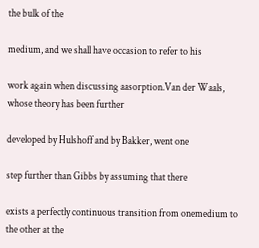the bulk of the

medium, and we shall have occasion to refer to his

work again when discussing aasorption.Van der Waals, whose theory has been further

developed by Hulshoff and by Bakker, went one

step further than Gibbs by assuming that there

exists a perfectly continuous transition from onemedium to the other at the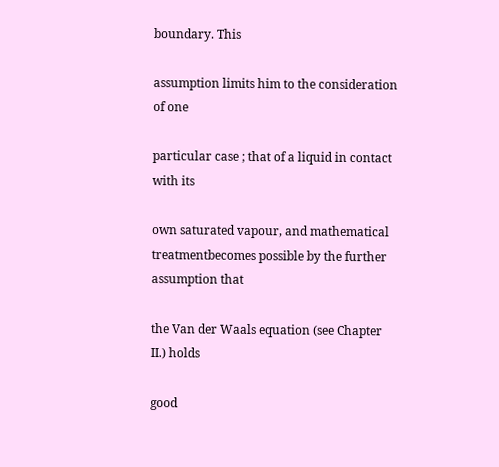boundary. This

assumption limits him to the consideration of one

particular case ; that of a liquid in contact with its

own saturated vapour, and mathematical treatmentbecomes possible by the further assumption that

the Van der Waals equation (see Chapter II.) holds

good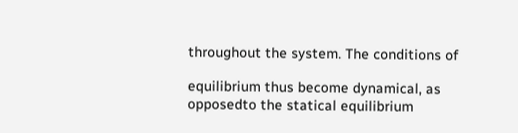throughout the system. The conditions of

equilibrium thus become dynamical, as opposedto the statical equilibrium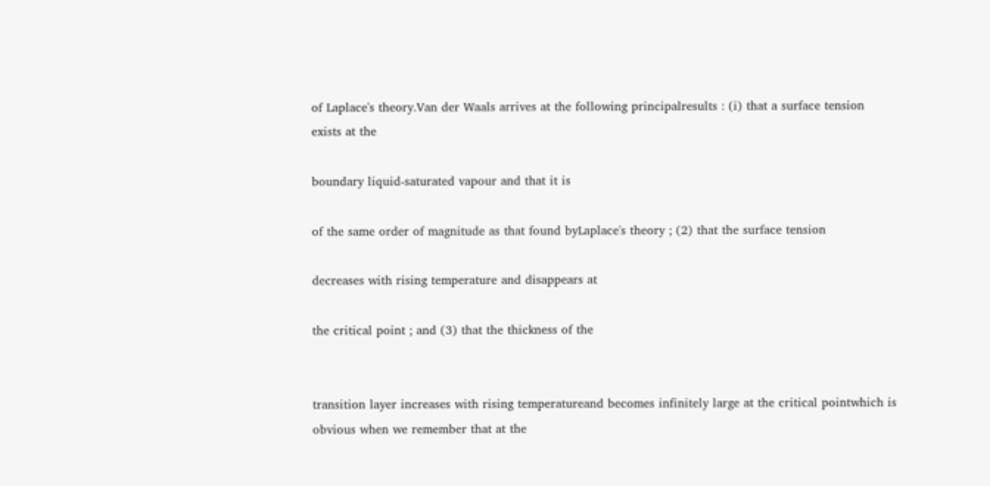of Laplace's theory.Van der Waals arrives at the following principalresults : (i) that a surface tension exists at the

boundary liquid-saturated vapour and that it is

of the same order of magnitude as that found byLaplace's theory ; (2) that the surface tension

decreases with rising temperature and disappears at

the critical point ; and (3) that the thickness of the


transition layer increases with rising temperatureand becomes infinitely large at the critical pointwhich is obvious when we remember that at the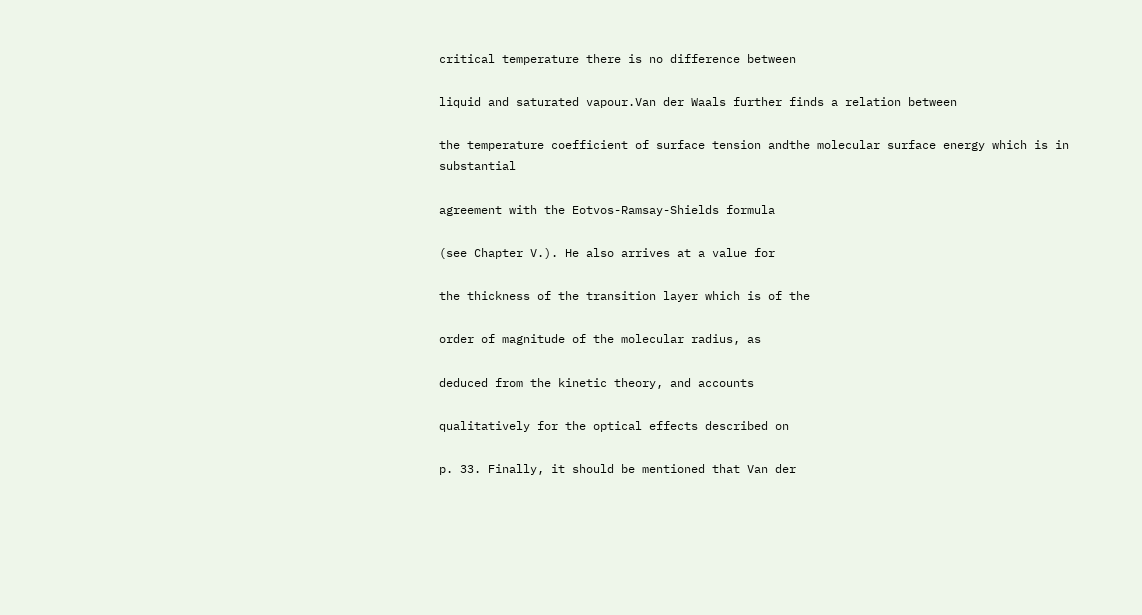critical temperature there is no difference between

liquid and saturated vapour.Van der Waals further finds a relation between

the temperature coefficient of surface tension andthe molecular surface energy which is in substantial

agreement with the Eotvos-Ramsay-Shields formula

(see Chapter V.). He also arrives at a value for

the thickness of the transition layer which is of the

order of magnitude of the molecular radius, as

deduced from the kinetic theory, and accounts

qualitatively for the optical effects described on

p. 33. Finally, it should be mentioned that Van der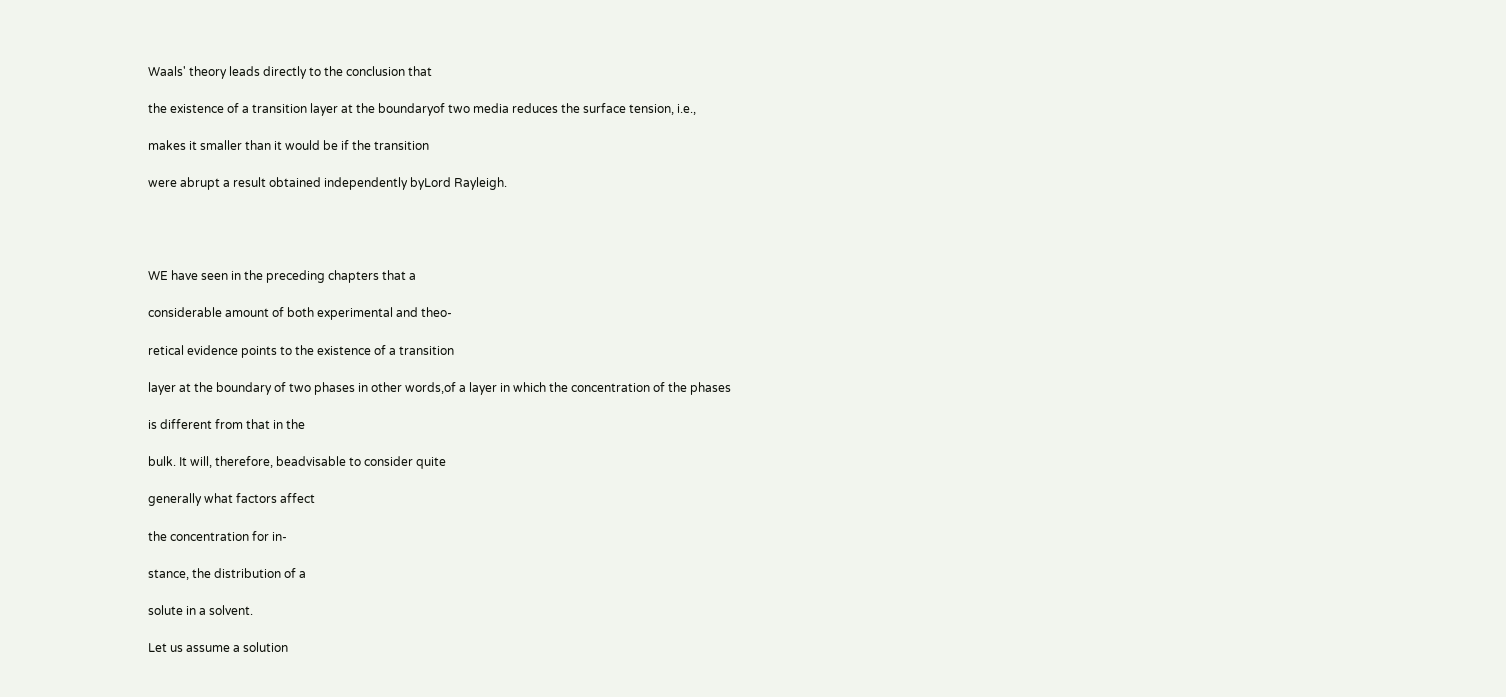Waals' theory leads directly to the conclusion that

the existence of a transition layer at the boundaryof two media reduces the surface tension, i.e.,

makes it smaller than it would be if the transition

were abrupt a result obtained independently byLord Rayleigh.




WE have seen in the preceding chapters that a

considerable amount of both experimental and theo-

retical evidence points to the existence of a transition

layer at the boundary of two phases in other words,of a layer in which the concentration of the phases

is different from that in the

bulk. It will, therefore, beadvisable to consider quite

generally what factors affect

the concentration for in-

stance, the distribution of a

solute in a solvent.

Let us assume a solution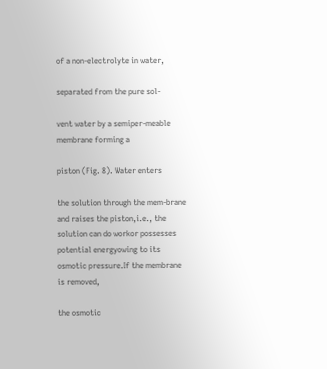of a non-electrolyte in water,

separated from the pure sol-

vent water by a semiper-meable membrane forming a

piston (Fig. 8). Water enters

the solution through the mem-brane and raises the piston,i.e., the solution can do workor possesses potential energyowing to its osmotic pressure.If the membrane is removed,

the osmotic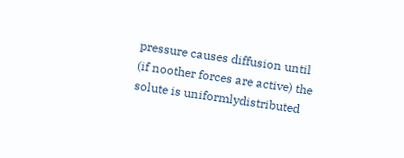pressure causes diffusion until (if noother forces are active) the solute is uniformlydistributed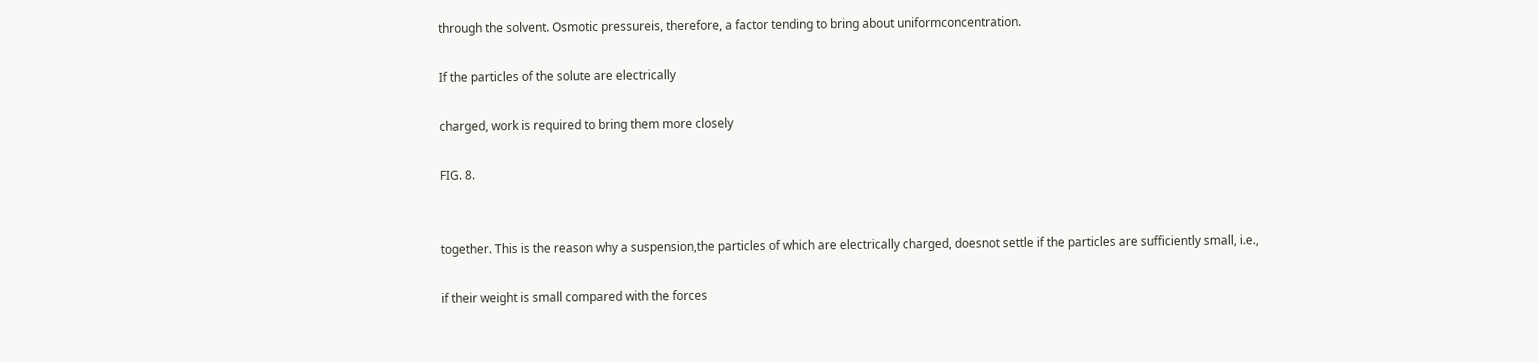through the solvent. Osmotic pressureis, therefore, a factor tending to bring about uniformconcentration.

If the particles of the solute are electrically

charged, work is required to bring them more closely

FIG. 8.


together. This is the reason why a suspension,the particles of which are electrically charged, doesnot settle if the particles are sufficiently small, i.e.,

if their weight is small compared with the forces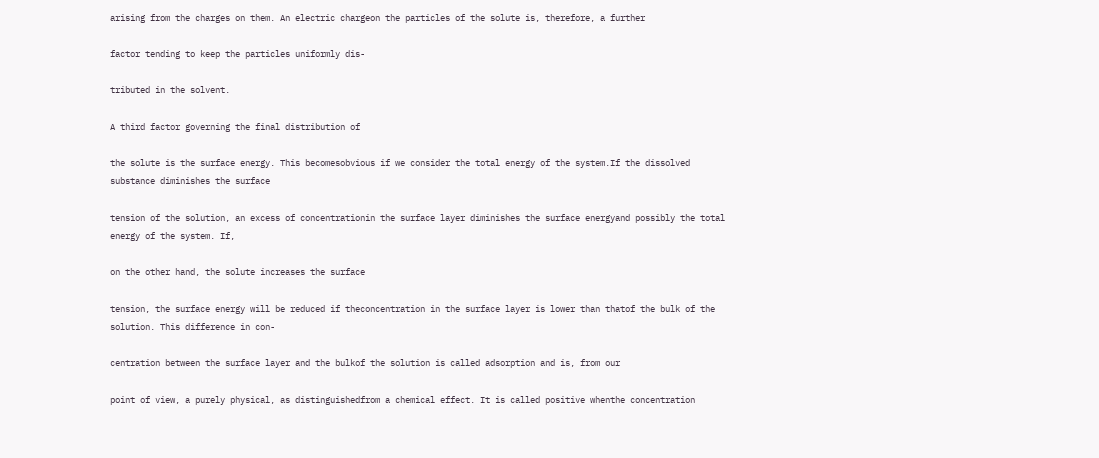arising from the charges on them. An electric chargeon the particles of the solute is, therefore, a further

factor tending to keep the particles uniformly dis-

tributed in the solvent.

A third factor governing the final distribution of

the solute is the surface energy. This becomesobvious if we consider the total energy of the system.If the dissolved substance diminishes the surface

tension of the solution, an excess of concentrationin the surface layer diminishes the surface energyand possibly the total energy of the system. If,

on the other hand, the solute increases the surface

tension, the surface energy will be reduced if theconcentration in the surface layer is lower than thatof the bulk of the solution. This difference in con-

centration between the surface layer and the bulkof the solution is called adsorption and is, from our

point of view, a purely physical, as distinguishedfrom a chemical effect. It is called positive whenthe concentration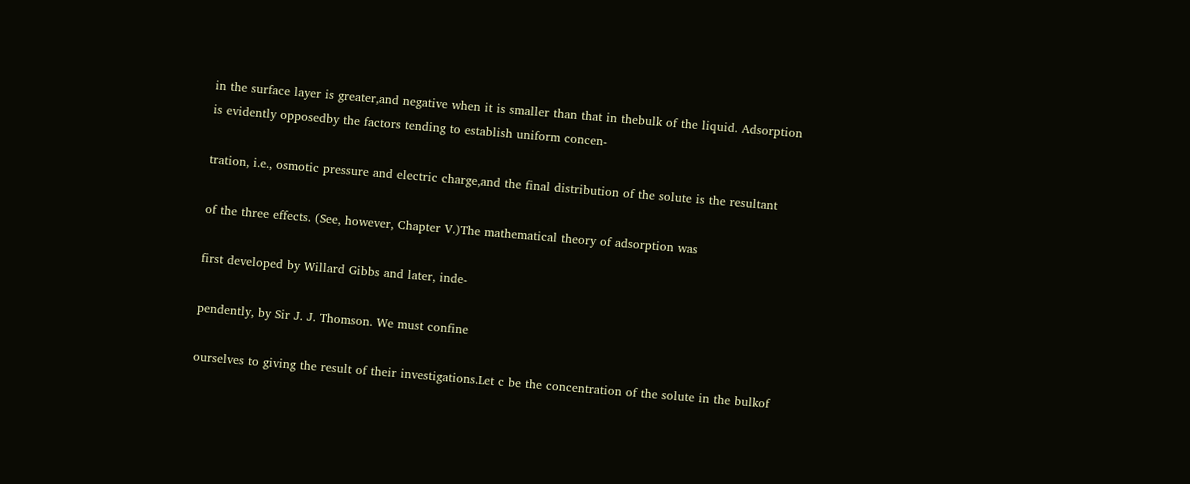in the surface layer is greater,and negative when it is smaller than that in thebulk of the liquid. Adsorption is evidently opposedby the factors tending to establish uniform concen-

tration, i.e., osmotic pressure and electric charge,and the final distribution of the solute is the resultant

of the three effects. (See, however, Chapter V.)The mathematical theory of adsorption was

first developed by Willard Gibbs and later, inde-

pendently, by Sir J. J. Thomson. We must confine

ourselves to giving the result of their investigations.Let c be the concentration of the solute in the bulkof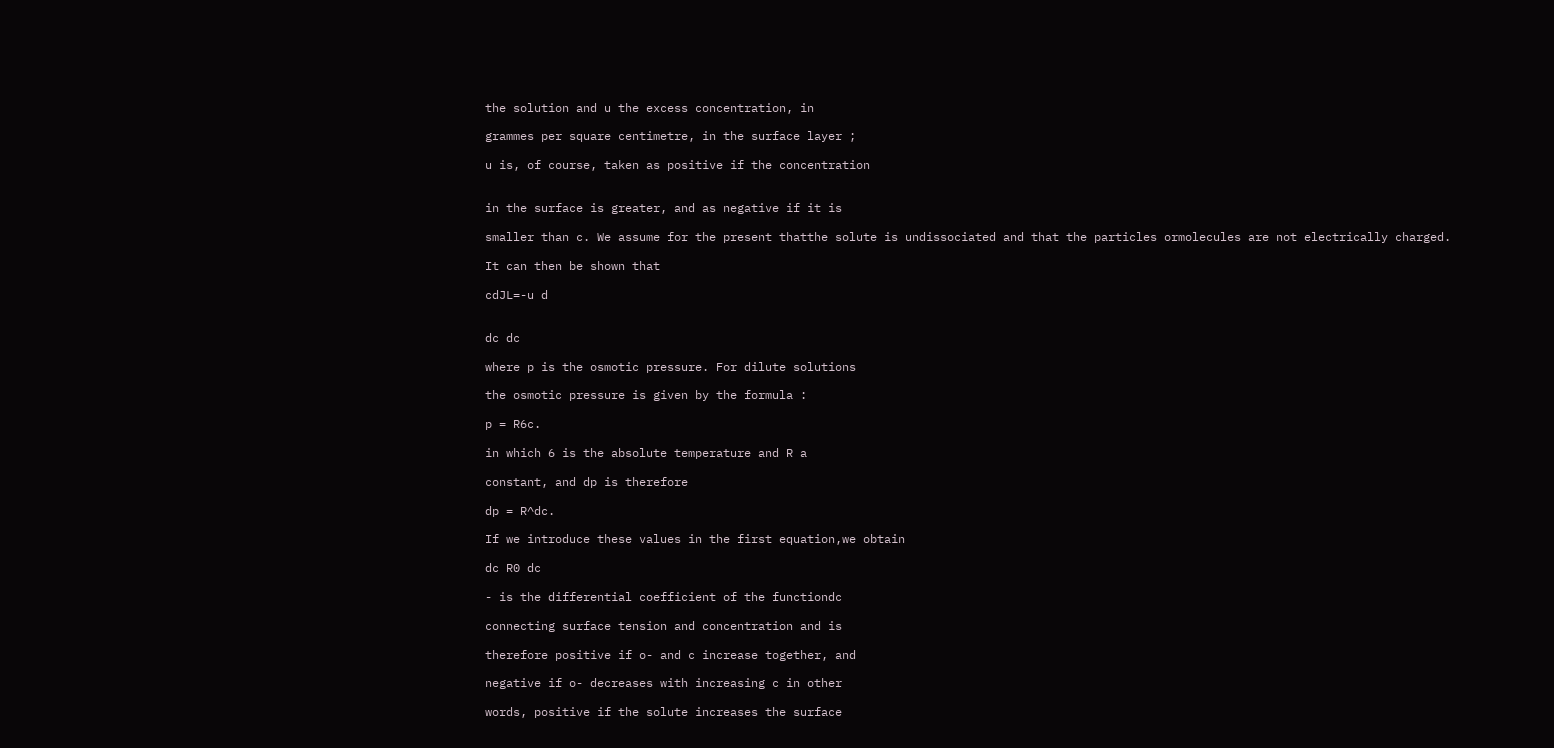the solution and u the excess concentration, in

grammes per square centimetre, in the surface layer ;

u is, of course, taken as positive if the concentration


in the surface is greater, and as negative if it is

smaller than c. We assume for the present thatthe solute is undissociated and that the particles ormolecules are not electrically charged.

It can then be shown that

cdJL=-u d


dc dc

where p is the osmotic pressure. For dilute solutions

the osmotic pressure is given by the formula :

p = R6c.

in which 6 is the absolute temperature and R a

constant, and dp is therefore

dp = R^dc.

If we introduce these values in the first equation,we obtain

dc R0 dc

- is the differential coefficient of the functiondc

connecting surface tension and concentration and is

therefore positive if o- and c increase together, and

negative if o- decreases with increasing c in other

words, positive if the solute increases the surface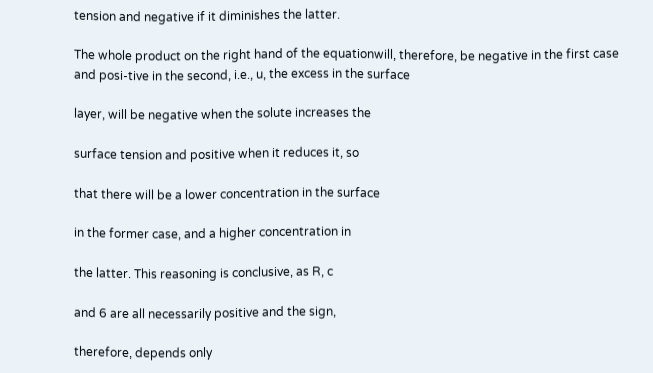tension and negative if it diminishes the latter.

The whole product on the right hand of the equationwill, therefore, be negative in the first case and posi-tive in the second, i.e., u, the excess in the surface

layer, will be negative when the solute increases the

surface tension and positive when it reduces it, so

that there will be a lower concentration in the surface

in the former case, and a higher concentration in

the latter. This reasoning is conclusive, as R, c

and 6 are all necessarily positive and the sign,

therefore, depends only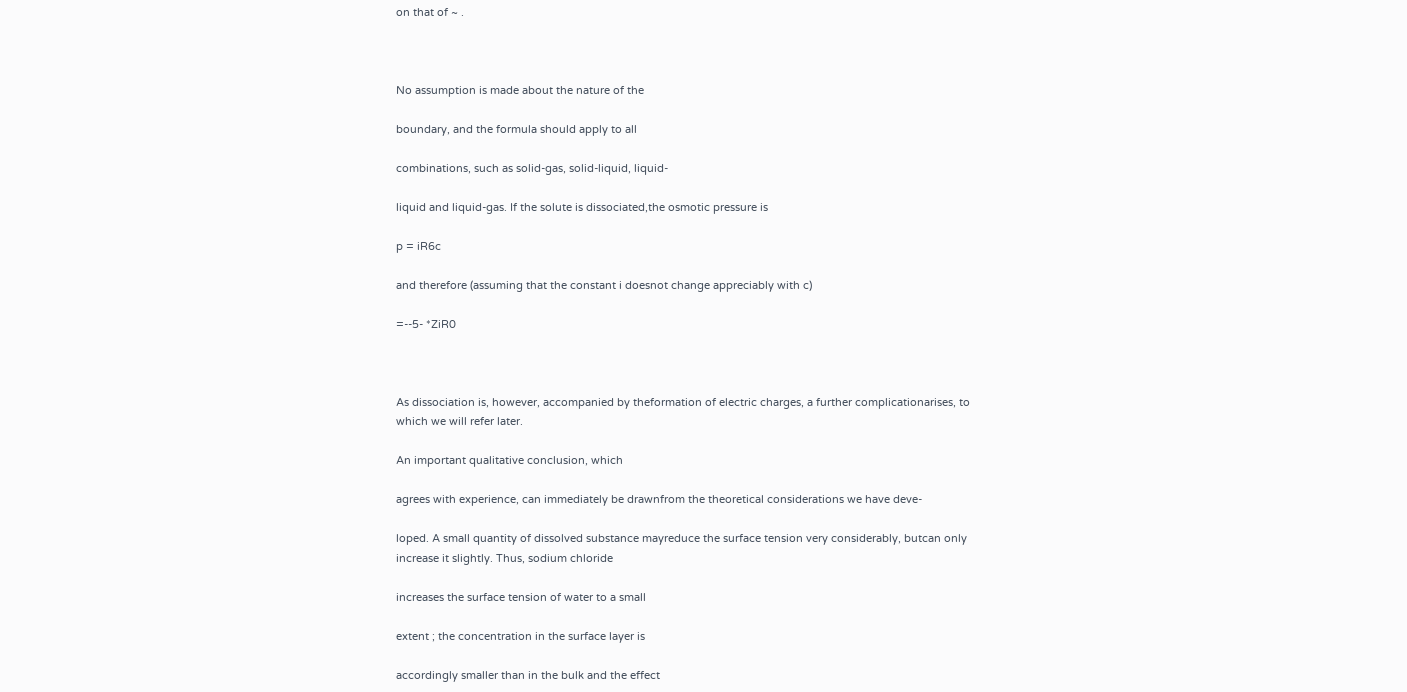on that of ~ .



No assumption is made about the nature of the

boundary, and the formula should apply to all

combinations, such as solid-gas, solid-liquid, liquid-

liquid and liquid-gas. If the solute is dissociated,the osmotic pressure is

p = iR6c

and therefore (assuming that the constant i doesnot change appreciably with c)

=--5- *ZiR0



As dissociation is, however, accompanied by theformation of electric charges, a further complicationarises, to which we will refer later.

An important qualitative conclusion, which

agrees with experience, can immediately be drawnfrom the theoretical considerations we have deve-

loped. A small quantity of dissolved substance mayreduce the surface tension very considerably, butcan only increase it slightly. Thus, sodium chloride

increases the surface tension of water to a small

extent ; the concentration in the surface layer is

accordingly smaller than in the bulk and the effect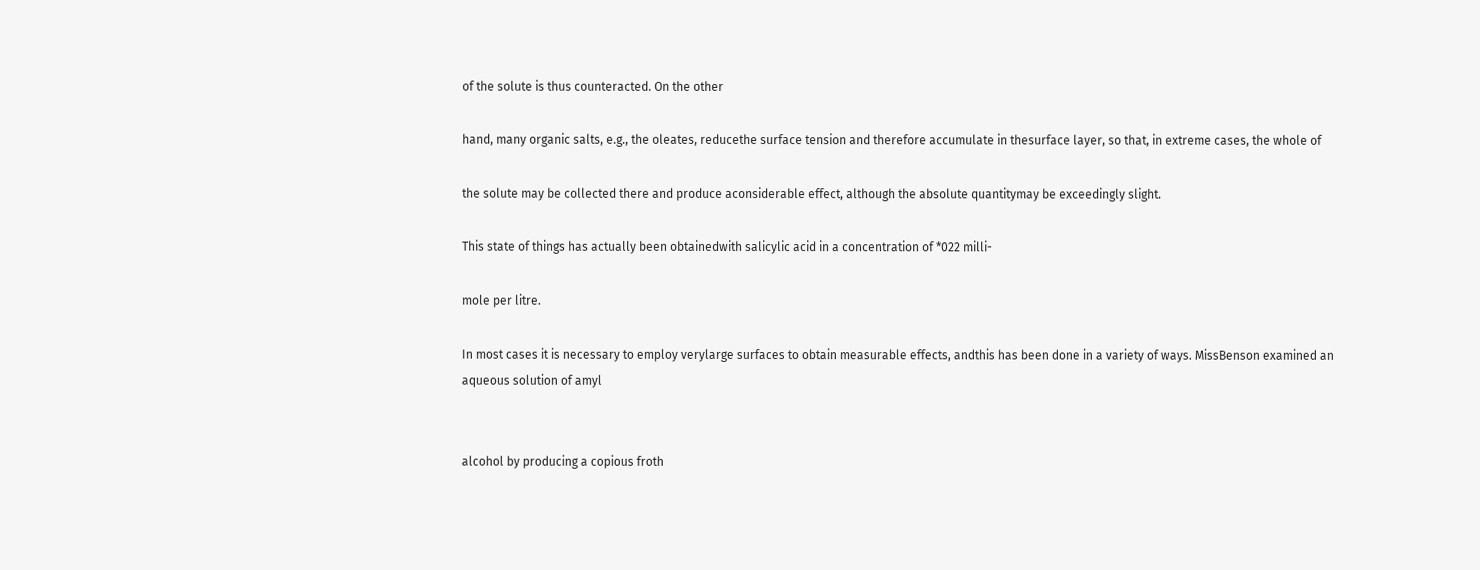of the solute is thus counteracted. On the other

hand, many organic salts, e.g., the oleates, reducethe surface tension and therefore accumulate in thesurface layer, so that, in extreme cases, the whole of

the solute may be collected there and produce aconsiderable effect, although the absolute quantitymay be exceedingly slight.

This state of things has actually been obtainedwith salicylic acid in a concentration of *022 milli-

mole per litre.

In most cases it is necessary to employ verylarge surfaces to obtain measurable effects, andthis has been done in a variety of ways. MissBenson examined an aqueous solution of amyl


alcohol by producing a copious froth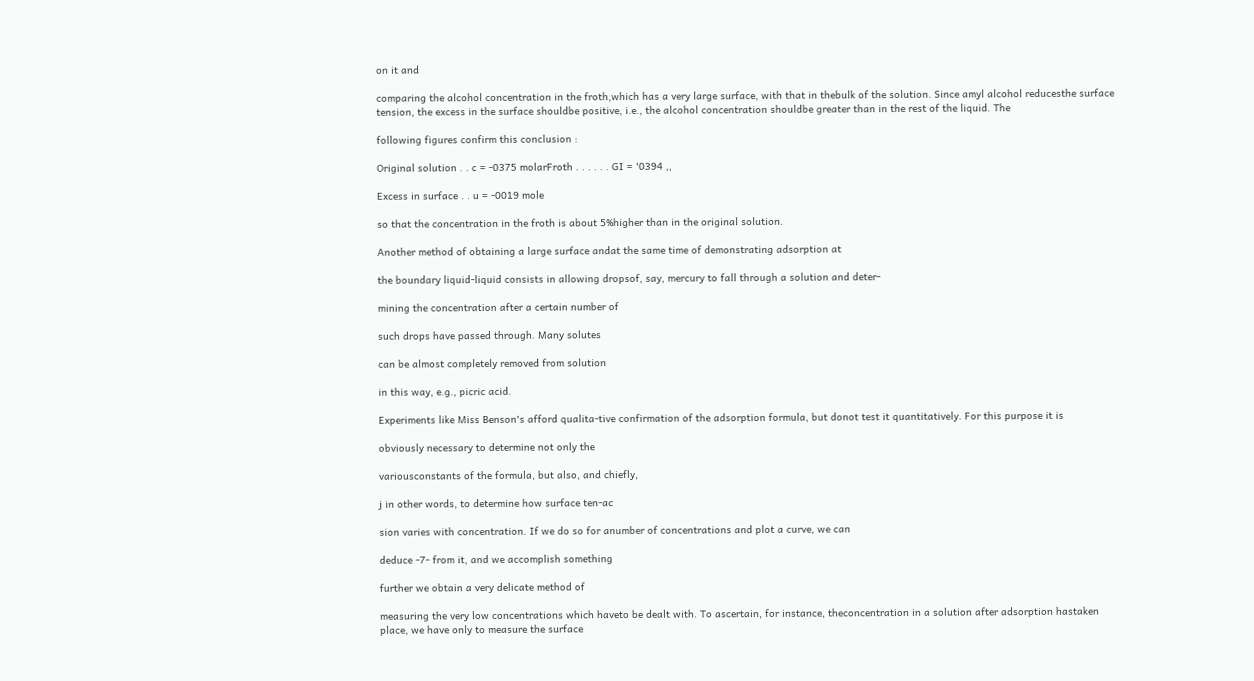on it and

comparing the alcohol concentration in the froth,which has a very large surface, with that in thebulk of the solution. Since amyl alcohol reducesthe surface tension, the excess in the surface shouldbe positive, i.e., the alcohol concentration shouldbe greater than in the rest of the liquid. The

following figures confirm this conclusion :

Original solution . . c = -0375 molarFroth . . . . . . GI = '0394 ,,

Excess in surface . . u = -0019 mole

so that the concentration in the froth is about 5%higher than in the original solution.

Another method of obtaining a large surface andat the same time of demonstrating adsorption at

the boundary liquid-liquid consists in allowing dropsof, say, mercury to fall through a solution and deter-

mining the concentration after a certain number of

such drops have passed through. Many solutes

can be almost completely removed from solution

in this way, e.g., picric acid.

Experiments like Miss Benson's afford qualita-tive confirmation of the adsorption formula, but donot test it quantitatively. For this purpose it is

obviously necessary to determine not only the

variousconstants of the formula, but also, and chiefly,

j in other words, to determine how surface ten-ac

sion varies with concentration. If we do so for anumber of concentrations and plot a curve, we can

deduce -7- from it, and we accomplish something

further we obtain a very delicate method of

measuring the very low concentrations which haveto be dealt with. To ascertain, for instance, theconcentration in a solution after adsorption hastaken place, we have only to measure the surface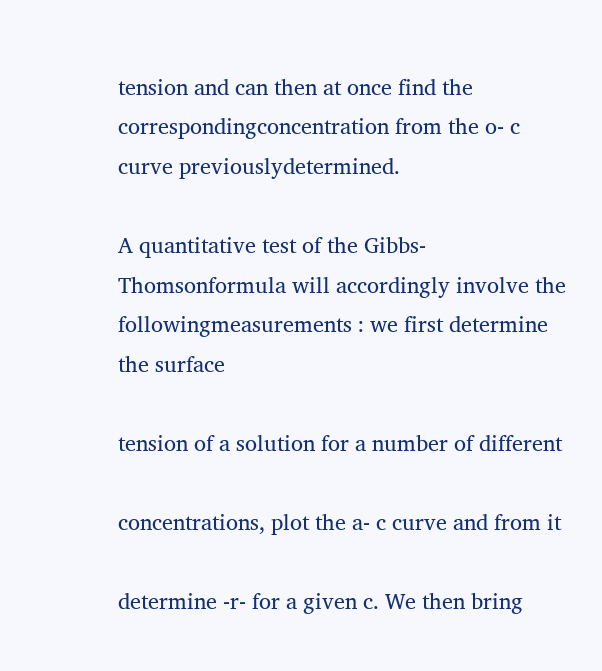tension and can then at once find the correspondingconcentration from the o- c curve previouslydetermined.

A quantitative test of the Gibbs-Thomsonformula will accordingly involve the followingmeasurements : we first determine the surface

tension of a solution for a number of different

concentrations, plot the a- c curve and from it

determine -r- for a given c. We then bring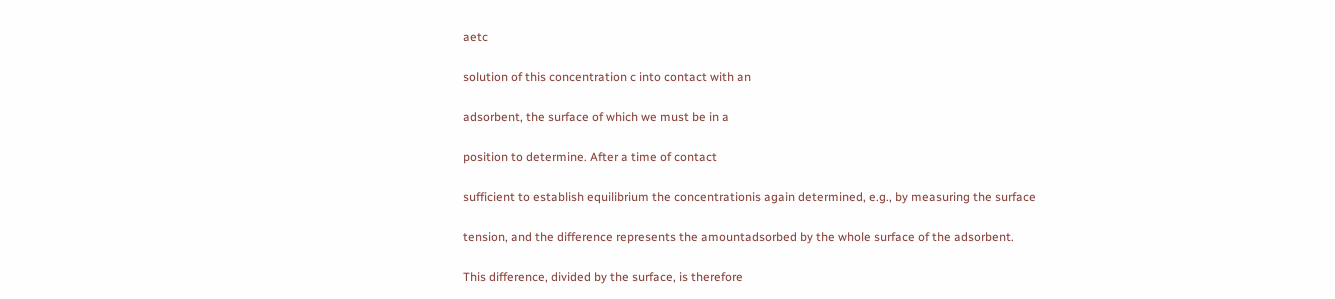aetc

solution of this concentration c into contact with an

adsorbent, the surface of which we must be in a

position to determine. After a time of contact

sufficient to establish equilibrium the concentrationis again determined, e.g., by measuring the surface

tension, and the difference represents the amountadsorbed by the whole surface of the adsorbent.

This difference, divided by the surface, is therefore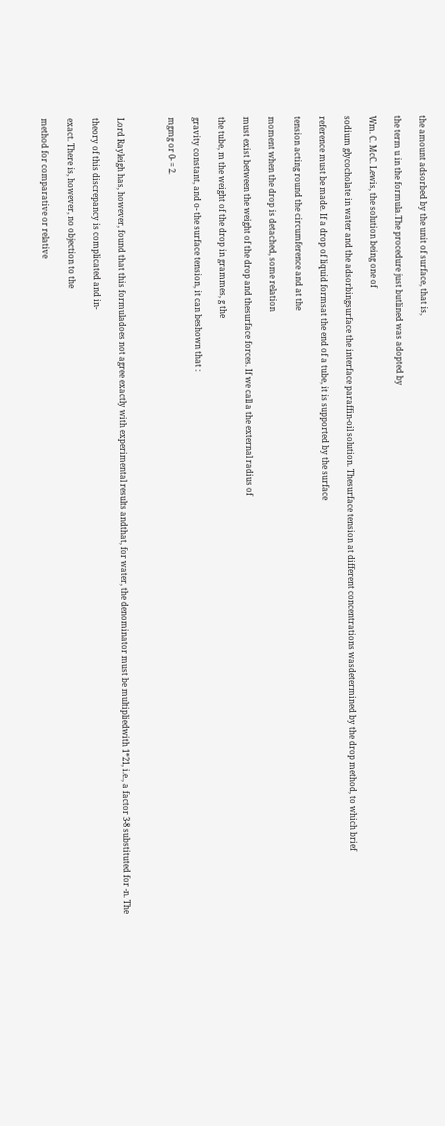the amount adsorbed by the unit of surface, that is,

the term u in the formula.The procedure just butlined was adopted by

Wm. C. McC. Lewis, the solution being one of

sodium glycocholate in water and the adsorbingsurface the interface paraffin-oil solution. Thesurface tension at different concentrations wasdetermined by the drop method, to which brief

reference must be made. If a drop of liquid formsat the end of a tube, it is supported by the surface

tension acting round the circumference and at the

moment when the drop is detached, some relation

must exist between the weight of the drop and thesurface forces. If we call a the external radius of

the tube, m the weight of the drop in grammes, g the

gravity constant, and o- the surface tension, it can beshown that :

mgmg or 0- = 2.



Lord Rayleigh has, however, found that this formuladoes not agree exactly with experimental results andthat, for water, the denominator must be multipliedwith 1*21, i.e., a factor 3-8 substituted for -n. The

theory of this discrepancy is complicated and in-

exact. There is, however, no objection to the

method for comparative or relative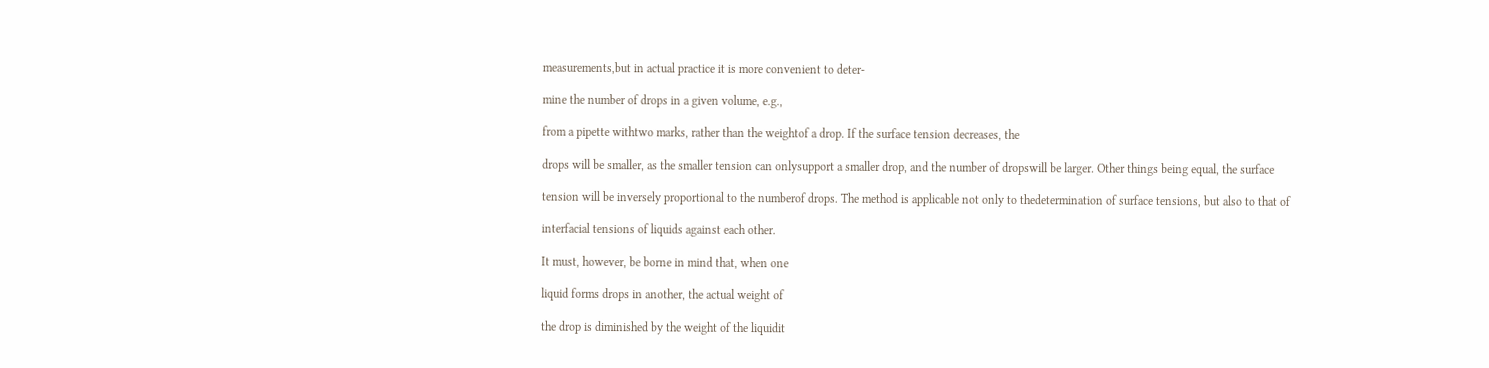measurements,but in actual practice it is more convenient to deter-

mine the number of drops in a given volume, e.g.,

from a pipette withtwo marks, rather than the weightof a drop. If the surface tension decreases, the

drops will be smaller, as the smaller tension can onlysupport a smaller drop, and the number of dropswill be larger. Other things being equal, the surface

tension will be inversely proportional to the numberof drops. The method is applicable not only to thedetermination of surface tensions, but also to that of

interfacial tensions of liquids against each other.

It must, however, be borne in mind that, when one

liquid forms drops in another, the actual weight of

the drop is diminished by the weight of the liquidit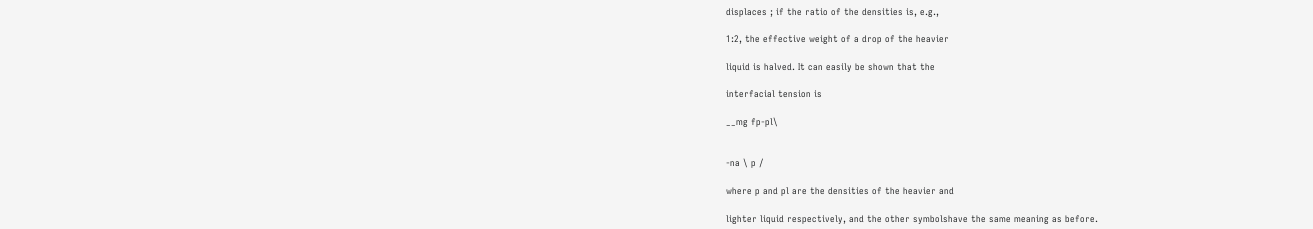displaces ; if the ratio of the densities is, e.g.,

1:2, the effective weight of a drop of the heavier

liquid is halved. It can easily be shown that the

interfacial tension is

__mg fp-pl\


-na \ p /

where p and pl are the densities of the heavier and

lighter liquid respectively, and the other symbolshave the same meaning as before.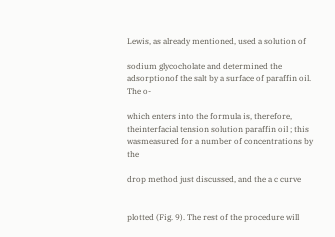Lewis, as already mentioned, used a solution of

sodium glycocholate and determined the adsorptionof the salt by a surface of paraffin oil. The o-

which enters into the formula is, therefore, theinterfacial tension solution paraffin oil ; this wasmeasured for a number of concentrations by the

drop method just discussed, and the a c curve


plotted (Fig. 9). The rest of the procedure will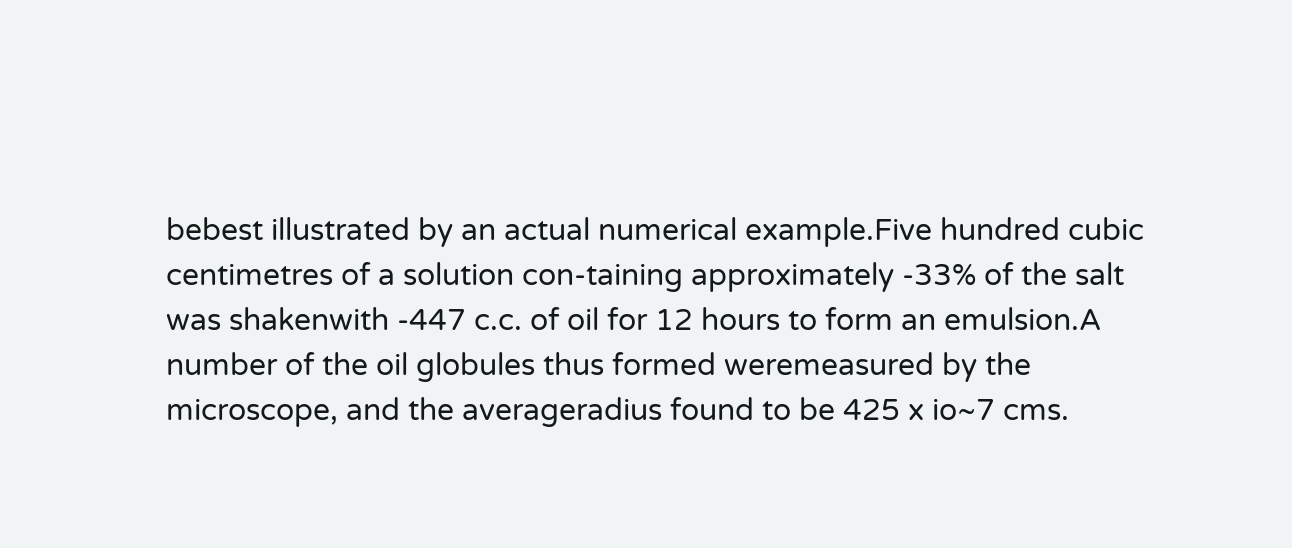bebest illustrated by an actual numerical example.Five hundred cubic centimetres of a solution con-taining approximately -33% of the salt was shakenwith -447 c.c. of oil for 12 hours to form an emulsion.A number of the oil globules thus formed weremeasured by the microscope, and the averageradius found to be 425 x io~7 cms.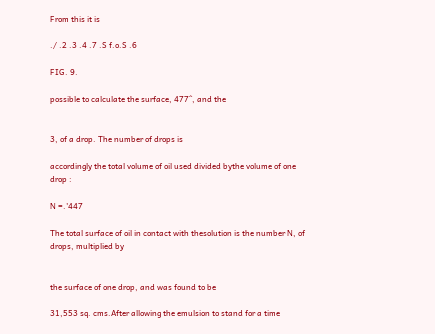From this it is

./ .2 .3 .4 .7 .S f.o.S .6

FIG. 9.

possible to calculate the surface, 477^, and the


3, of a drop. The number of drops is

accordingly the total volume of oil used divided bythe volume of one drop :

N =.'447

The total surface of oil in contact with thesolution is the number N, of drops, multiplied by


the surface of one drop, and was found to be

31,553 sq. cms.After allowing the emulsion to stand for a time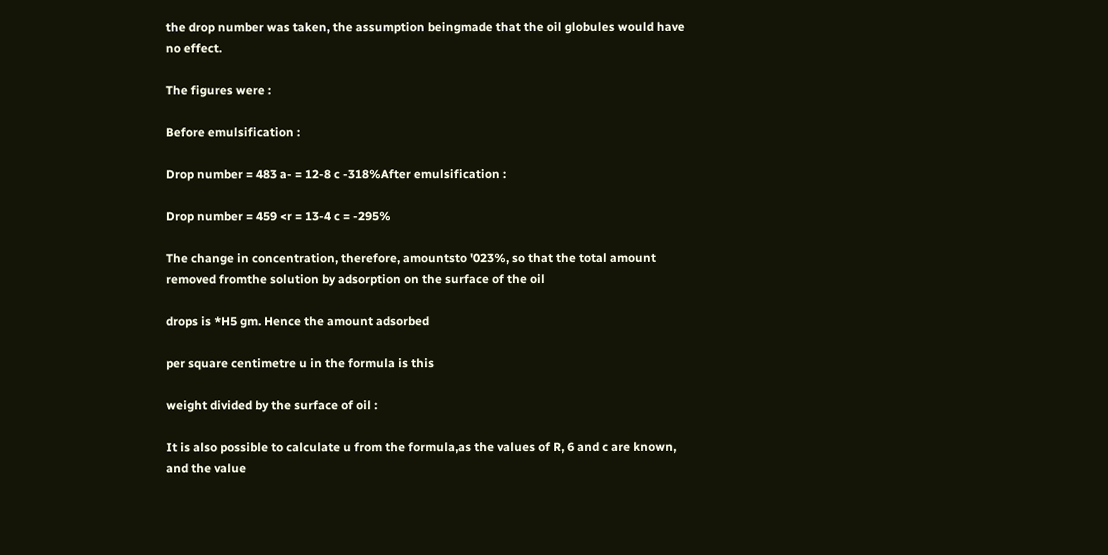the drop number was taken, the assumption beingmade that the oil globules would have no effect.

The figures were :

Before emulsification :

Drop number = 483 a- = 12-8 c -318%After emulsification :

Drop number = 459 <r = 13-4 c = -295%

The change in concentration, therefore, amountsto '023%, so that the total amount removed fromthe solution by adsorption on the surface of the oil

drops is *H5 gm. Hence the amount adsorbed

per square centimetre u in the formula is this

weight divided by the surface of oil :

It is also possible to calculate u from the formula,as the values of R, 6 and c are known, and the value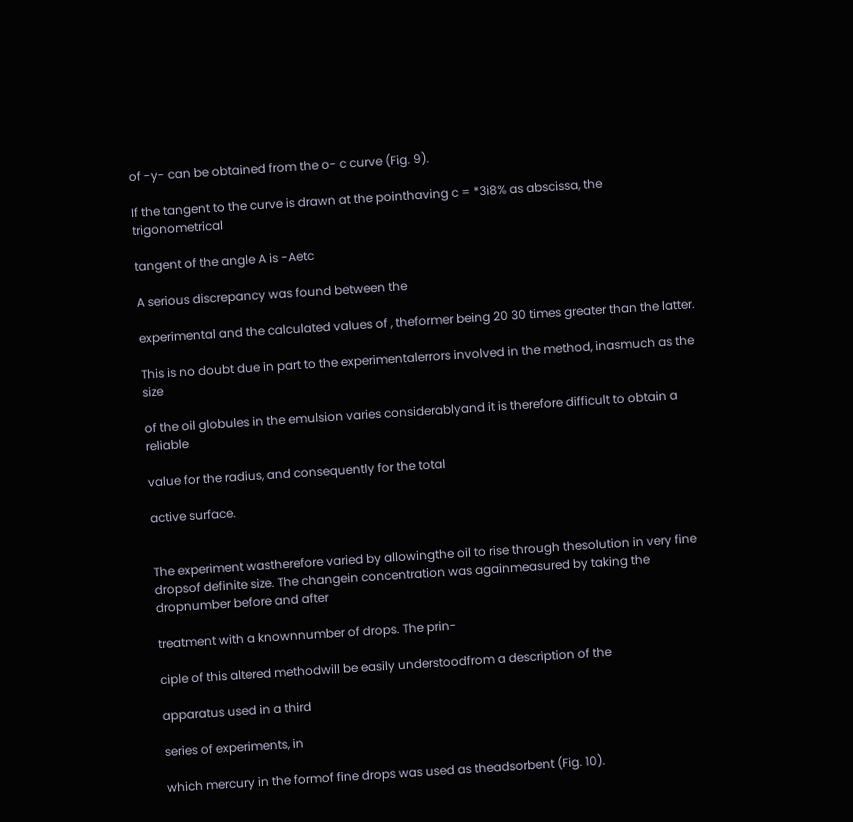of -y- can be obtained from the o- c curve (Fig. 9).

If the tangent to the curve is drawn at the pointhaving c = *3i8% as abscissa, the trigonometrical

tangent of the angle A is -Aetc

A serious discrepancy was found between the

experimental and the calculated values of , theformer being 20 30 times greater than the latter.

This is no doubt due in part to the experimentalerrors involved in the method, inasmuch as the size

of the oil globules in the emulsion varies considerablyand it is therefore difficult to obtain a reliable

value for the radius, and consequently for the total

active surface.


The experiment wastherefore varied by allowingthe oil to rise through thesolution in very fine dropsof definite size. The changein concentration was againmeasured by taking the dropnumber before and after

treatment with a knownnumber of drops. The prin-

ciple of this altered methodwill be easily understoodfrom a description of the

apparatus used in a third

series of experiments, in

which mercury in the formof fine drops was used as theadsorbent (Fig. 10).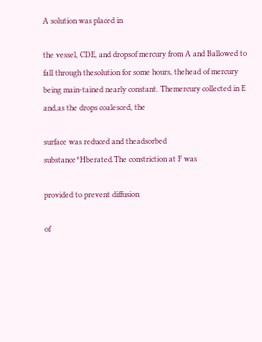A solution was placed in

the vessel, CDE, and dropsof mercury from A and Ballowed to fall through thesolution for some hours, thehead of mercury being main-tained nearly constant. Themercury collected in E and,as the drops coalesced, the

surface was reduced and theadsorbed substance^Hberated.The constriction at F was

provided to prevent diffusion

of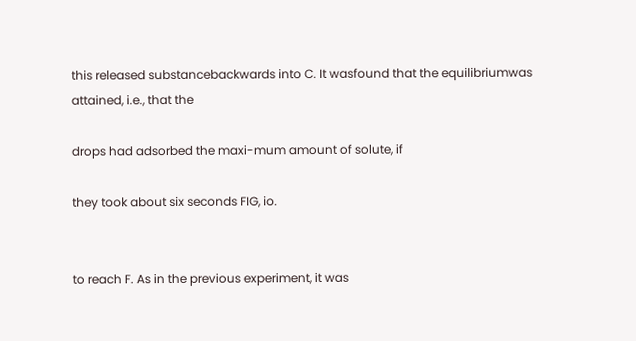this released substancebackwards into C. It wasfound that the equilibriumwas attained, i.e., that the

drops had adsorbed the maxi-mum amount of solute, if

they took about six seconds FIG, io.


to reach F. As in the previous experiment, it was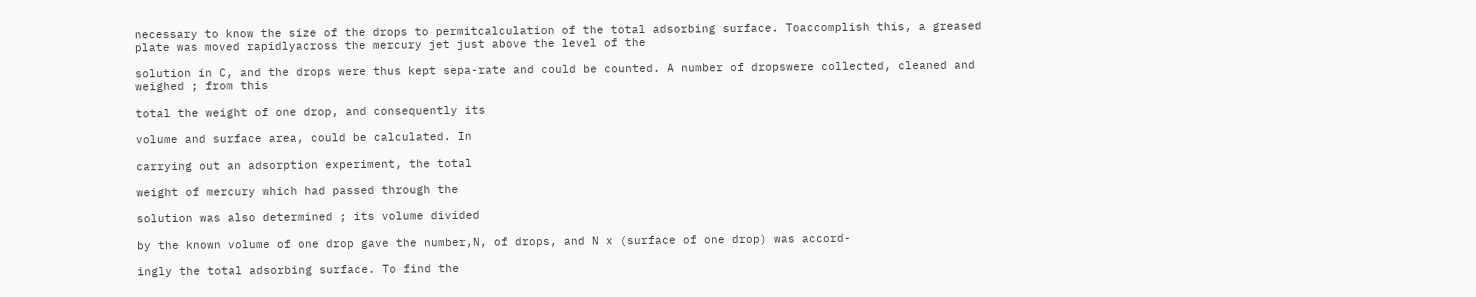necessary to know the size of the drops to permitcalculation of the total adsorbing surface. Toaccomplish this, a greased plate was moved rapidlyacross the mercury jet just above the level of the

solution in C, and the drops were thus kept sepa-rate and could be counted. A number of dropswere collected, cleaned and weighed ; from this

total the weight of one drop, and consequently its

volume and surface area, could be calculated. In

carrying out an adsorption experiment, the total

weight of mercury which had passed through the

solution was also determined ; its volume divided

by the known volume of one drop gave the number,N, of drops, and N x (surface of one drop) was accord-

ingly the total adsorbing surface. To find the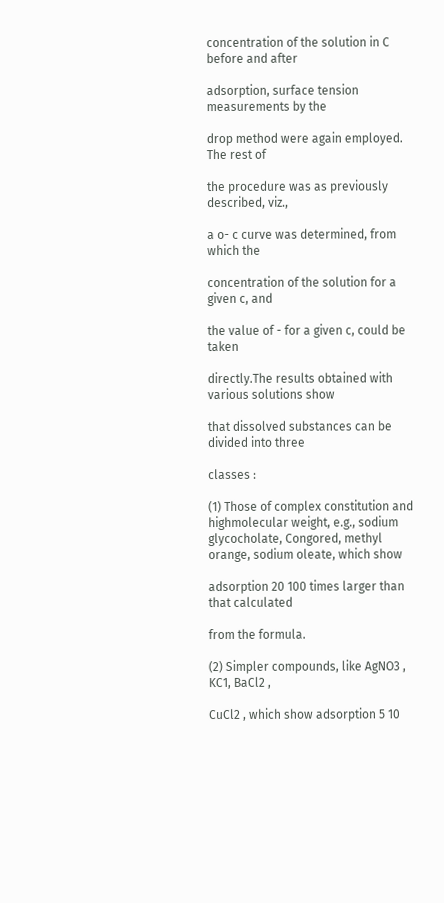concentration of the solution in C before and after

adsorption, surface tension measurements by the

drop method were again employed. The rest of

the procedure was as previously described, viz.,

a o- c curve was determined, from which the

concentration of the solution for a given c, and

the value of - for a given c, could be taken

directly.The results obtained with various solutions show

that dissolved substances can be divided into three

classes :

(1) Those of complex constitution and highmolecular weight, e.g., sodium glycocholate, Congored, methyl orange, sodium oleate, which show

adsorption 20 100 times larger than that calculated

from the formula.

(2) Simpler compounds, like AgNO3 , KC1, BaCl2 ,

CuCl2 , which show adsorption 5 10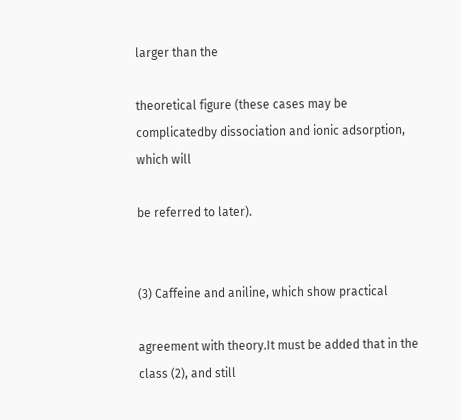larger than the

theoretical figure (these cases may be complicatedby dissociation and ionic adsorption, which will

be referred to later).


(3) Caffeine and aniline, which show practical

agreement with theory.It must be added that in the class (2), and still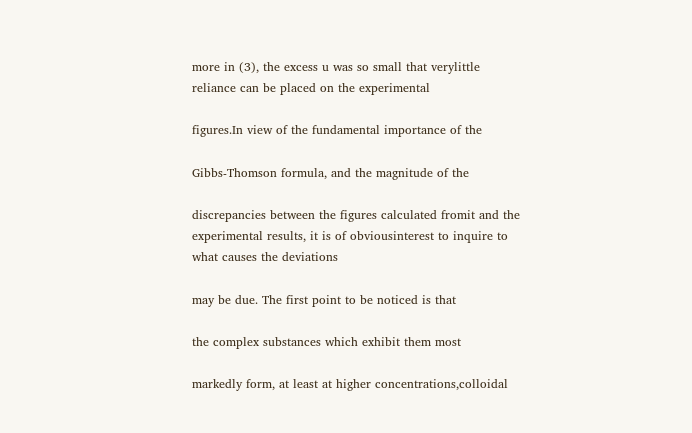more in (3), the excess u was so small that verylittle reliance can be placed on the experimental

figures.In view of the fundamental importance of the

Gibbs-Thomson formula, and the magnitude of the

discrepancies between the figures calculated fromit and the experimental results, it is of obviousinterest to inquire to what causes the deviations

may be due. The first point to be noticed is that

the complex substances which exhibit them most

markedly form, at least at higher concentrations,colloidal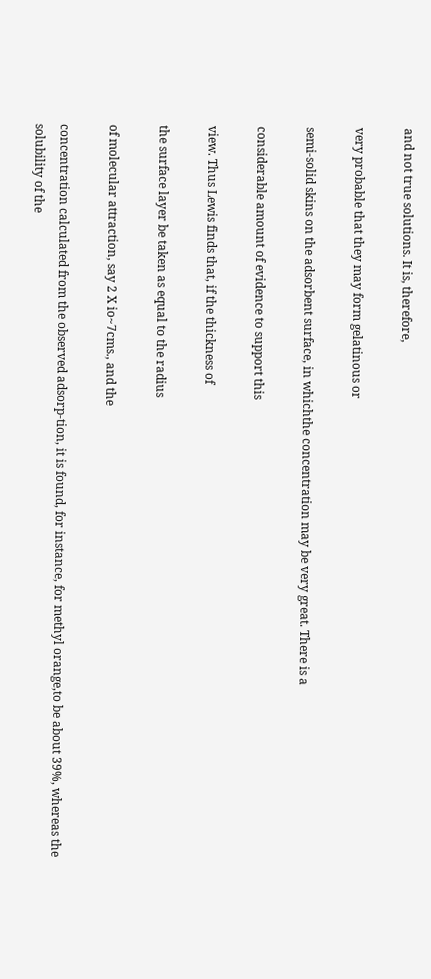and not true solutions. It is, therefore,

very probable that they may form gelatinous or

semi-solid skins on the adsorbent surface, in whichthe concentration may be very great. There is a

considerable amount of evidence to support this

view. Thus Lewis finds that, if the thickness of

the surface layer be taken as equal to the radius

of molecular attraction, say 2 X io~7cms., and the

concentration calculated from the observed adsorp-tion, it is found, for instance, for methyl orange,to be about 39%, whereas the solubility of the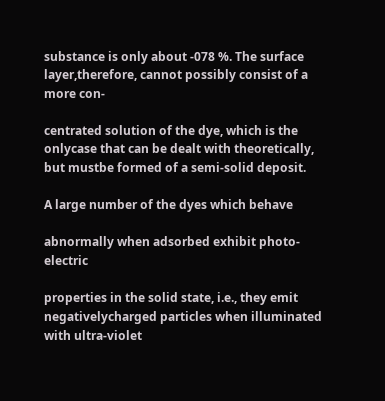substance is only about -078 %. The surface layer,therefore, cannot possibly consist of a more con-

centrated solution of the dye, which is the onlycase that can be dealt with theoretically, but mustbe formed of a semi-solid deposit.

A large number of the dyes which behave

abnormally when adsorbed exhibit photo-electric

properties in the solid state, i.e., they emit negativelycharged particles when illuminated with ultra-violet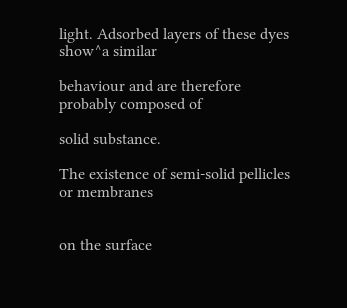light. Adsorbed layers of these dyes show^a similar

behaviour and are therefore probably composed of

solid substance.

The existence of semi-solid pellicles or membranes


on the surface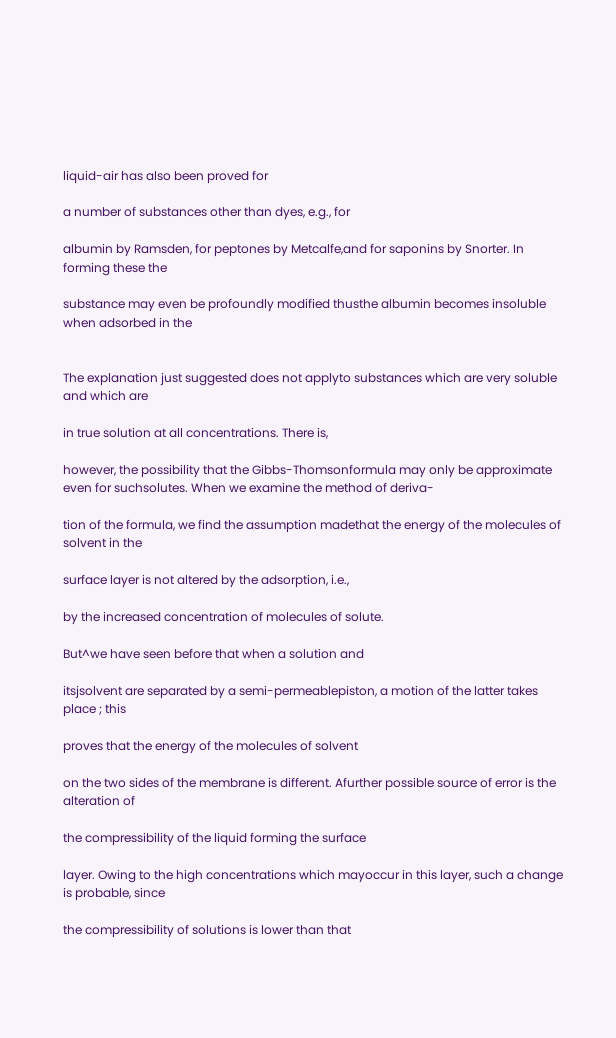liquid-air has also been proved for

a number of substances other than dyes, e.g., for

albumin by Ramsden, for peptones by Metcalfe,and for saponins by Snorter. In forming these the

substance may even be profoundly modified thusthe albumin becomes insoluble when adsorbed in the


The explanation just suggested does not applyto substances which are very soluble and which are

in true solution at all concentrations. There is,

however, the possibility that the Gibbs-Thomsonformula may only be approximate even for suchsolutes. When we examine the method of deriva-

tion of the formula, we find the assumption madethat the energy of the molecules of solvent in the

surface layer is not altered by the adsorption, i.e.,

by the increased concentration of molecules of solute.

But^we have seen before that when a solution and

itsjsolvent are separated by a semi-permeablepiston, a motion of the latter takes place ; this

proves that the energy of the molecules of solvent

on the two sides of the membrane is different. Afurther possible source of error is the alteration of

the compressibility of the liquid forming the surface

layer. Owing to the high concentrations which mayoccur in this layer, such a change is probable, since

the compressibility of solutions is lower than that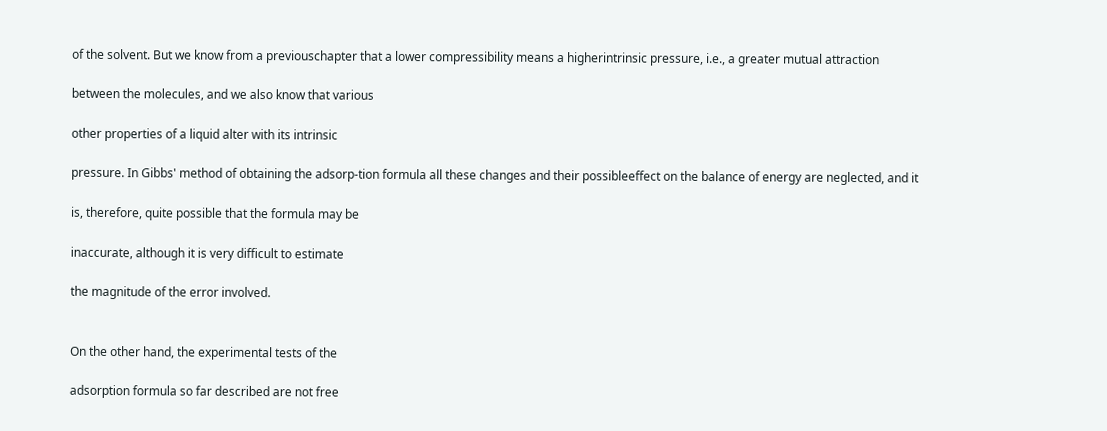of the solvent. But we know from a previouschapter that a lower compressibility means a higherintrinsic pressure, i.e., a greater mutual attraction

between the molecules, and we also know that various

other properties of a liquid alter with its intrinsic

pressure. In Gibbs' method of obtaining the adsorp-tion formula all these changes and their possibleeffect on the balance of energy are neglected, and it

is, therefore, quite possible that the formula may be

inaccurate, although it is very difficult to estimate

the magnitude of the error involved.


On the other hand, the experimental tests of the

adsorption formula so far described are not free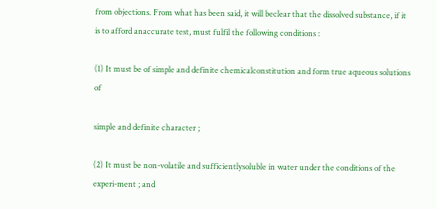from objections. From what has been said, it will beclear that the dissolved substance, if it is to afford anaccurate test, must fulfil the following conditions :

(1) It must be of simple and definite chemicalconstitution and form true aqueous solutions of

simple and definite character ;

(2) It must be non-volatile and sufficientlysoluble in water under the conditions of the experi-ment ; and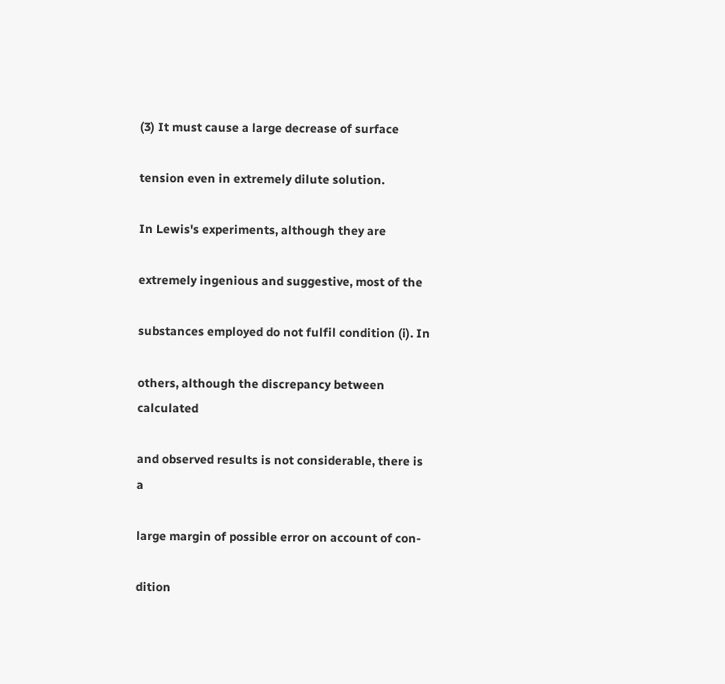(3) It must cause a large decrease of surface

tension even in extremely dilute solution.

In Lewis's experiments, although they are

extremely ingenious and suggestive, most of the

substances employed do not fulfil condition (i). In

others, although the discrepancy between calculated

and observed results is not considerable, there is a

large margin of possible error on account of con-

dition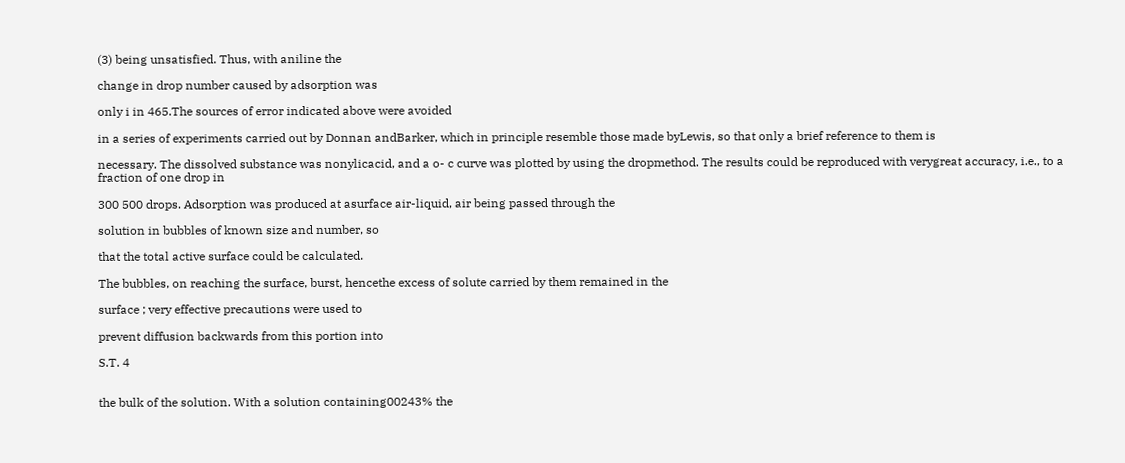(3) being unsatisfied. Thus, with aniline the

change in drop number caused by adsorption was

only i in 465.The sources of error indicated above were avoided

in a series of experiments carried out by Donnan andBarker, which in principle resemble those made byLewis, so that only a brief reference to them is

necessary. The dissolved substance was nonylicacid, and a o- c curve was plotted by using the dropmethod. The results could be reproduced with verygreat accuracy, i.e., to a fraction of one drop in

300 500 drops. Adsorption was produced at asurface air-liquid, air being passed through the

solution in bubbles of known size and number, so

that the total active surface could be calculated.

The bubbles, on reaching the surface, burst, hencethe excess of solute carried by them remained in the

surface ; very effective precautions were used to

prevent diffusion backwards from this portion into

S.T. 4


the bulk of the solution. With a solution containing00243% the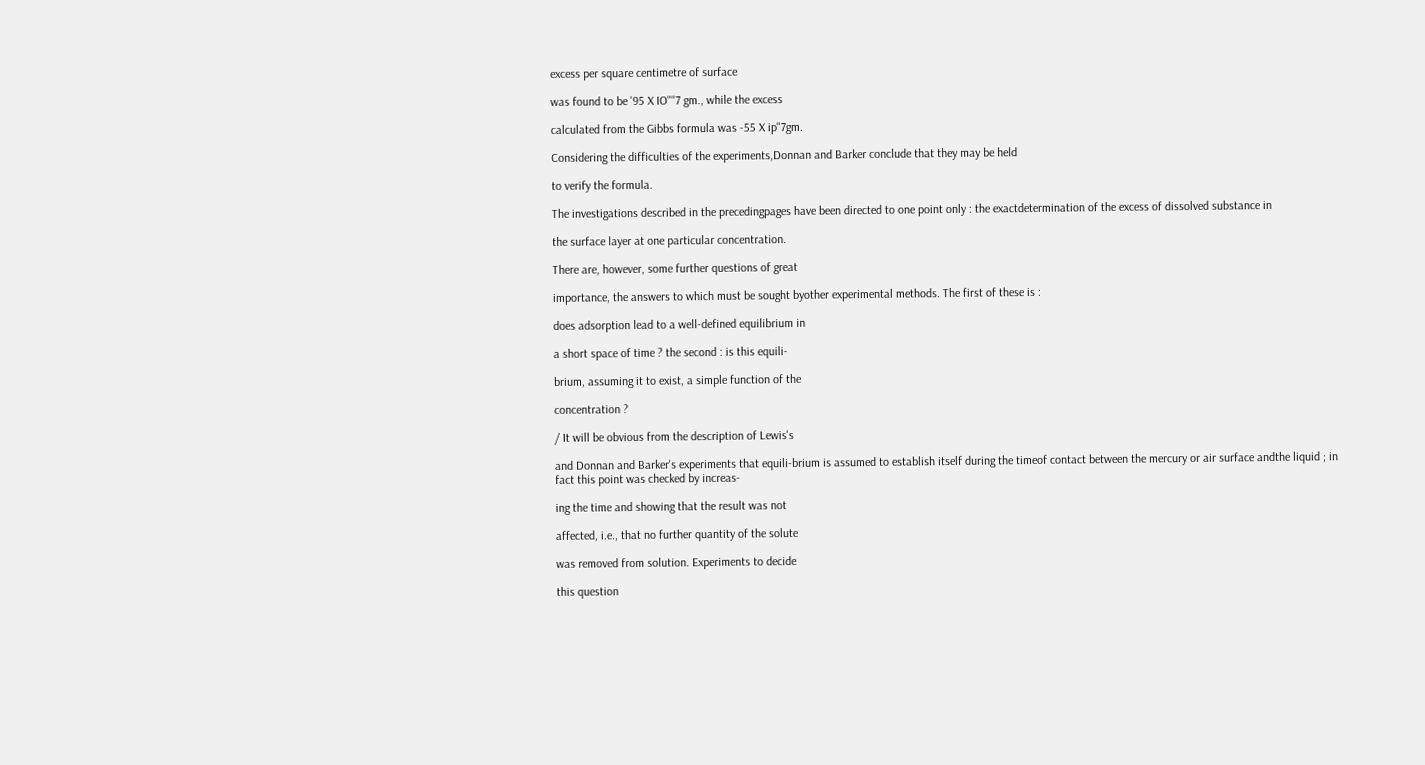excess per square centimetre of surface

was found to be '95 X IO""7 gm., while the excess

calculated from the Gibbs formula was -55 X ip"7gm.

Considering the difficulties of the experiments,Donnan and Barker conclude that they may be held

to verify the formula.

The investigations described in the precedingpages have been directed to one point only : the exactdetermination of the excess of dissolved substance in

the surface layer at one particular concentration.

There are, however, some further questions of great

importance, the answers to which must be sought byother experimental methods. The first of these is :

does adsorption lead to a well-defined equilibrium in

a short space of time ? the second : is this equili-

brium, assuming it to exist, a simple function of the

concentration ?

/ It will be obvious from the description of Lewis's

and Donnan and Barker's experiments that equili-brium is assumed to establish itself during the timeof contact between the mercury or air surface andthe liquid ; in fact this point was checked by increas-

ing the time and showing that the result was not

affected, i.e., that no further quantity of the solute

was removed from solution. Experiments to decide

this question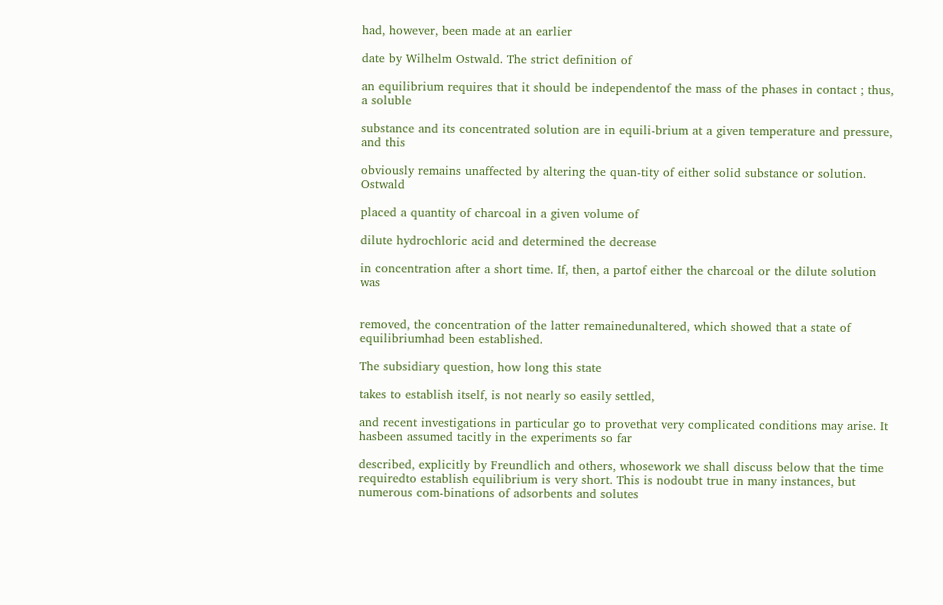had, however, been made at an earlier

date by Wilhelm Ostwald. The strict definition of

an equilibrium requires that it should be independentof the mass of the phases in contact ; thus, a soluble

substance and its concentrated solution are in equili-brium at a given temperature and pressure, and this

obviously remains unaffected by altering the quan-tity of either solid substance or solution. Ostwald

placed a quantity of charcoal in a given volume of

dilute hydrochloric acid and determined the decrease

in concentration after a short time. If, then, a partof either the charcoal or the dilute solution was


removed, the concentration of the latter remainedunaltered, which showed that a state of equilibriumhad been established.

The subsidiary question, how long this state

takes to establish itself, is not nearly so easily settled,

and recent investigations in particular go to provethat very complicated conditions may arise. It hasbeen assumed tacitly in the experiments so far

described, explicitly by Freundlich and others, whosework we shall discuss below that the time requiredto establish equilibrium is very short. This is nodoubt true in many instances, but numerous com-binations of adsorbents and solutes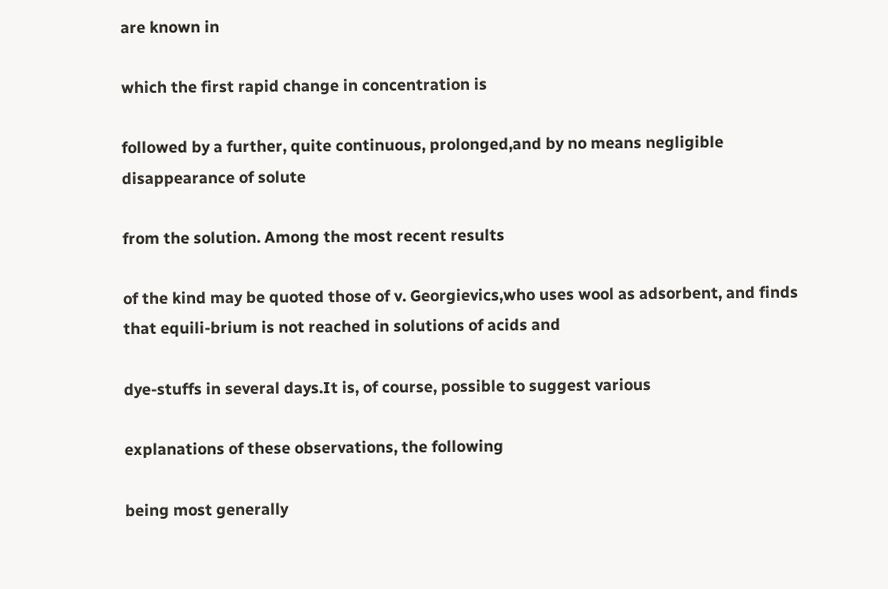are known in

which the first rapid change in concentration is

followed by a further, quite continuous, prolonged,and by no means negligible disappearance of solute

from the solution. Among the most recent results

of the kind may be quoted those of v. Georgievics,who uses wool as adsorbent, and finds that equili-brium is not reached in solutions of acids and

dye-stuffs in several days.It is, of course, possible to suggest various

explanations of these observations, the following

being most generally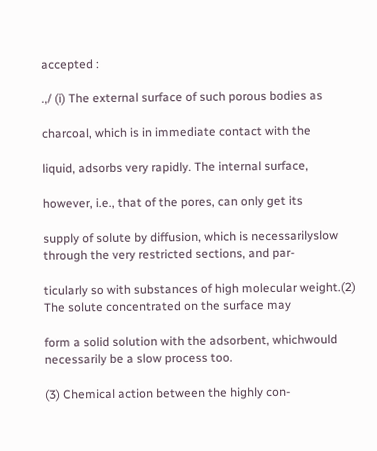accepted :

.,/ (i) The external surface of such porous bodies as

charcoal, which is in immediate contact with the

liquid, adsorbs very rapidly. The internal surface,

however, i.e., that of the pores, can only get its

supply of solute by diffusion, which is necessarilyslow through the very restricted sections, and par-

ticularly so with substances of high molecular weight.(2) The solute concentrated on the surface may

form a solid solution with the adsorbent, whichwould necessarily be a slow process too.

(3) Chemical action between the highly con-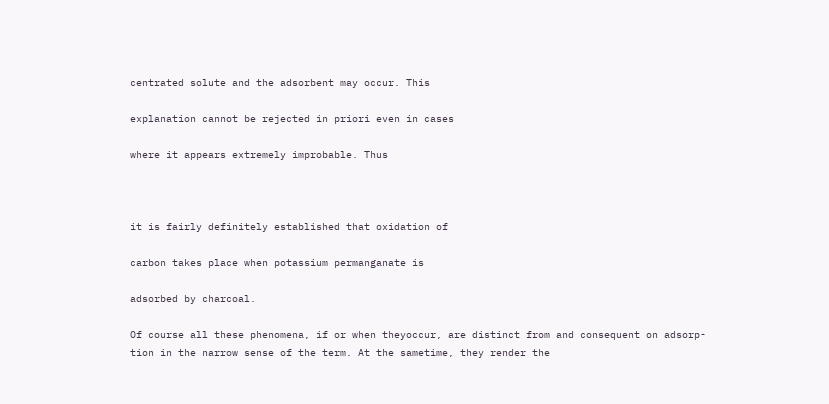centrated solute and the adsorbent may occur. This

explanation cannot be rejected in priori even in cases

where it appears extremely improbable. Thus



it is fairly definitely established that oxidation of

carbon takes place when potassium permanganate is

adsorbed by charcoal.

Of course all these phenomena, if or when theyoccur, are distinct from and consequent on adsorp-tion in the narrow sense of the term. At the sametime, they render the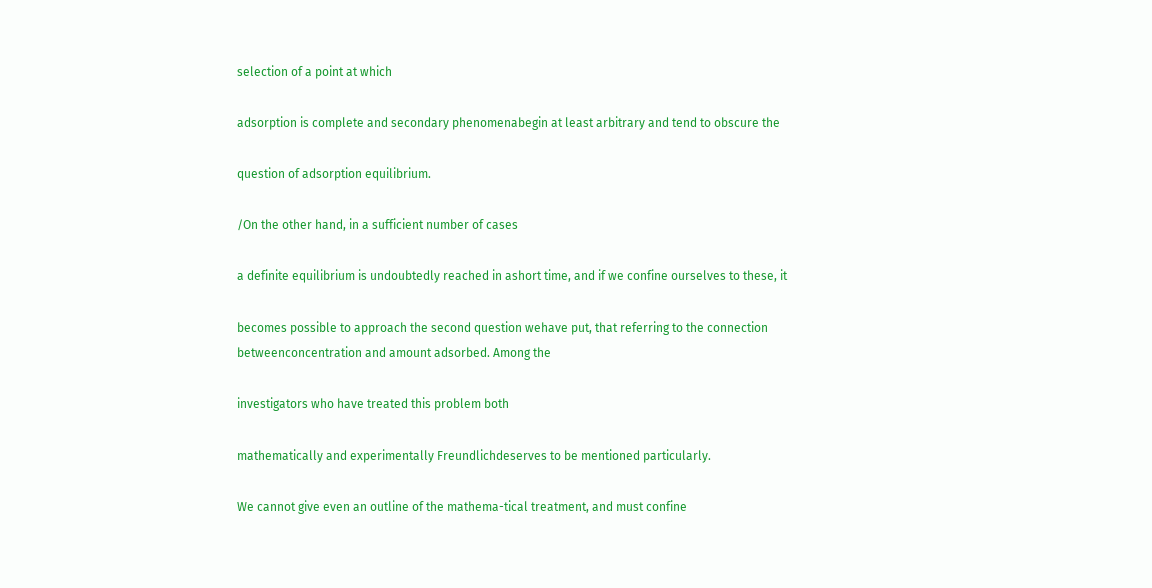selection of a point at which

adsorption is complete and secondary phenomenabegin at least arbitrary and tend to obscure the

question of adsorption equilibrium.

/On the other hand, in a sufficient number of cases

a definite equilibrium is undoubtedly reached in ashort time, and if we confine ourselves to these, it

becomes possible to approach the second question wehave put, that referring to the connection betweenconcentration and amount adsorbed. Among the

investigators who have treated this problem both

mathematically and experimentally Freundlichdeserves to be mentioned particularly.

We cannot give even an outline of the mathema-tical treatment, and must confine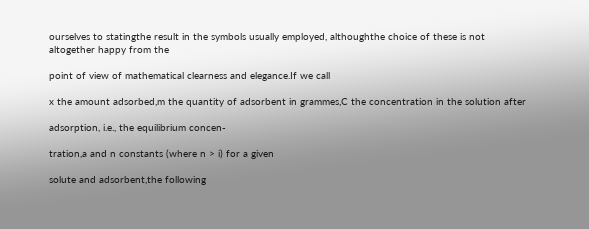ourselves to statingthe result in the symbols usually employed, althoughthe choice of these is not altogether happy from the

point of view of mathematical clearness and elegance.If we call

x the amount adsorbed,m the quantity of adsorbent in grammes,C the concentration in the solution after

adsorption, i.e., the equilibrium concen-

tration,a and n constants (where n > i) for a given

solute and adsorbent,the following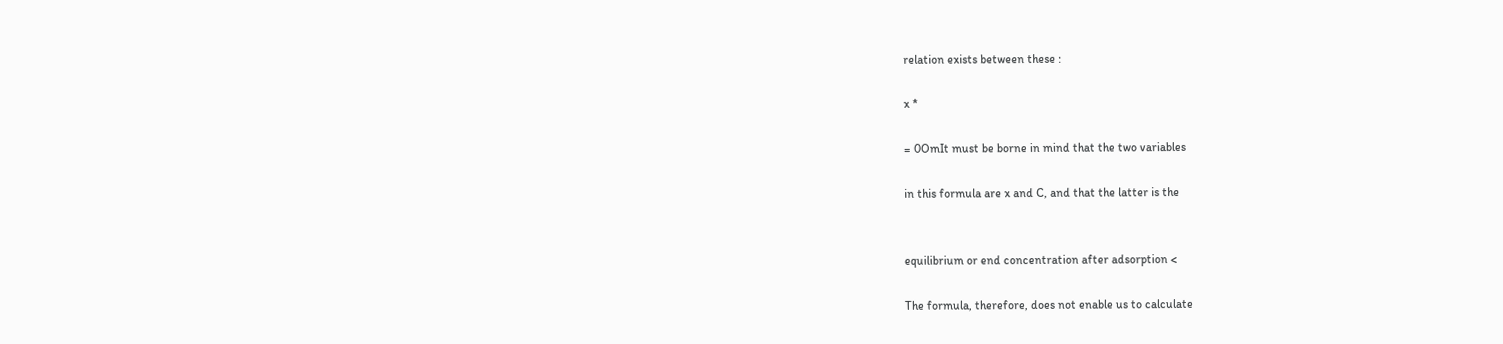relation exists between these :

x *

= 0OmIt must be borne in mind that the two variables

in this formula are x and C, and that the latter is the


equilibrium or end concentration after adsorption <

The formula, therefore, does not enable us to calculate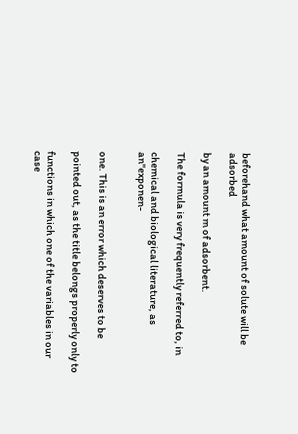beforehand what amount of solute will be adsorbed

by an amount m of adsorbent.

The formula is very frequently referred to, in

chemical and biological literature, as an"exponen-


one. This is an error which deserves to be

pointed out, as the title belongs properly only to

functions in which one of the variables in our case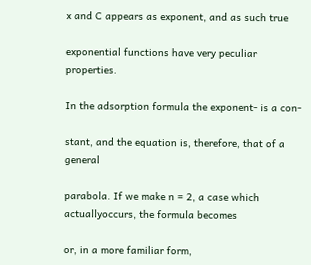x and C appears as exponent, and as such true

exponential functions have very peculiar properties.

In the adsorption formula the exponent- is a con-

stant, and the equation is, therefore, that of a general

parabola. If we make n = 2, a case which actuallyoccurs, the formula becomes

or, in a more familiar form,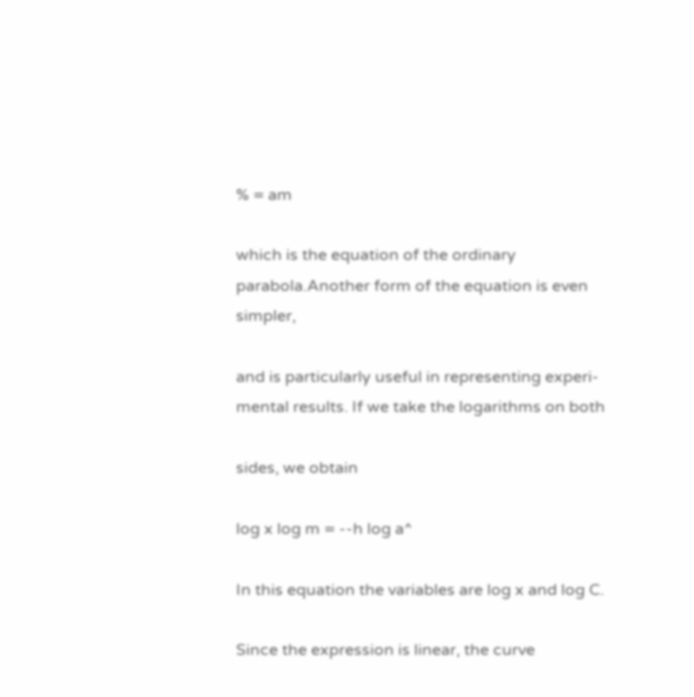% = am

which is the equation of the ordinary parabola.Another form of the equation is even simpler,

and is particularly useful in representing experi-mental results. If we take the logarithms on both

sides, we obtain

log x log m = --h log a^

In this equation the variables are log x and log C.

Since the expression is linear, the curve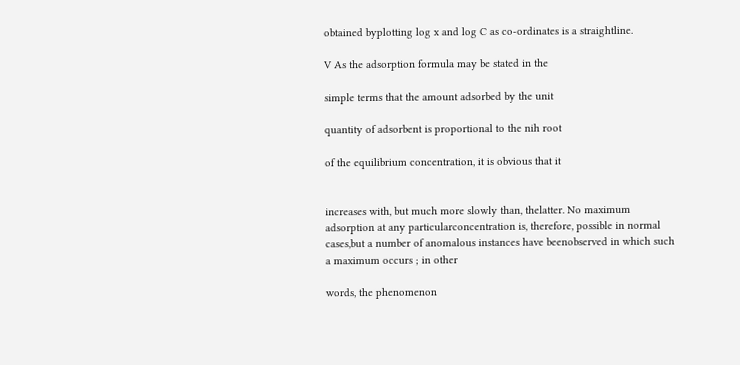obtained byplotting log x and log C as co-ordinates is a straightline.

V As the adsorption formula may be stated in the

simple terms that the amount adsorbed by the unit

quantity of adsorbent is proportional to the nih root

of the equilibrium concentration, it is obvious that it


increases with, but much more slowly than, thelatter. No maximum adsorption at any particularconcentration is, therefore, possible in normal cases,but a number of anomalous instances have beenobserved in which such a maximum occurs ; in other

words, the phenomenon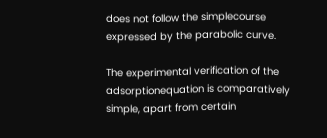does not follow the simplecourse expressed by the parabolic curve.

The experimental verification of the adsorptionequation is comparatively simple, apart from certain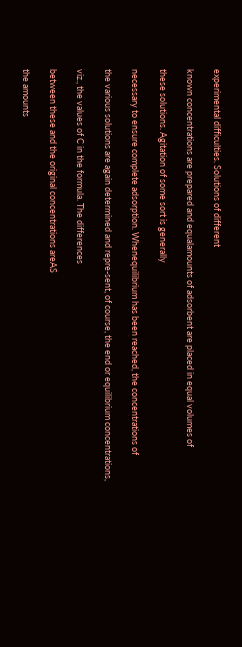experimental difficulties. Solutions of different

known concentrations are prepared and equalamounts of adsorbent are placed in equal volumes of

these solutions. Agitation of some sort is generally

necessary to ensure complete adsorption. Whenequilibrium has been reached, the concentrations of

the various solutions are again determined and repre-sent, of course, the end or equilibrium concentrations,

viz., the values of C in the formula. The differences

between these and the original concentrations areAS

the amounts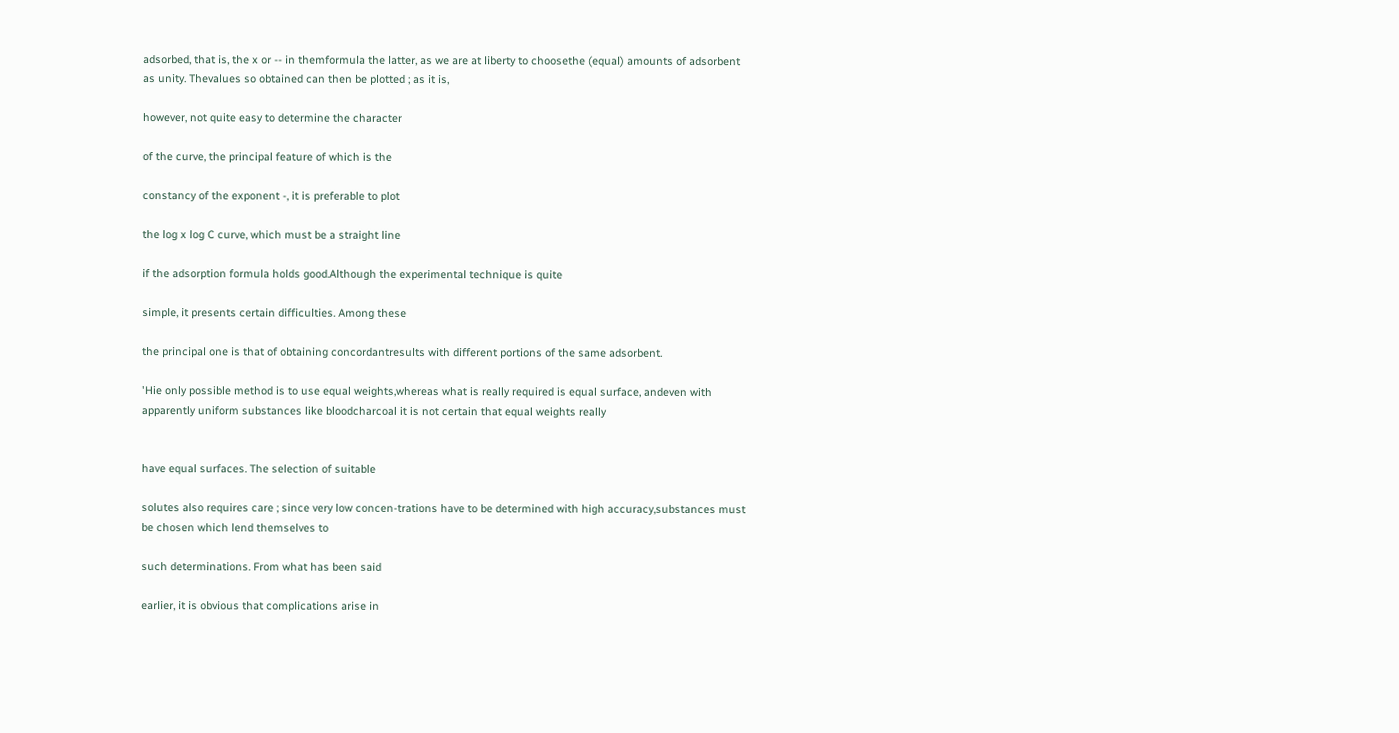adsorbed, that is, the x or -- in themformula the latter, as we are at liberty to choosethe (equal) amounts of adsorbent as unity. Thevalues so obtained can then be plotted ; as it is,

however, not quite easy to determine the character

of the curve, the principal feature of which is the

constancy of the exponent -, it is preferable to plot

the log x log C curve, which must be a straight line

if the adsorption formula holds good.Although the experimental technique is quite

simple, it presents certain difficulties. Among these

the principal one is that of obtaining concordantresults with different portions of the same adsorbent.

'Hie only possible method is to use equal weights,whereas what is really required is equal surface, andeven with apparently uniform substances like bloodcharcoal it is not certain that equal weights really


have equal surfaces. The selection of suitable

solutes also requires care ; since very low concen-trations have to be determined with high accuracy,substances must be chosen which lend themselves to

such determinations. From what has been said

earlier, it is obvious that complications arise in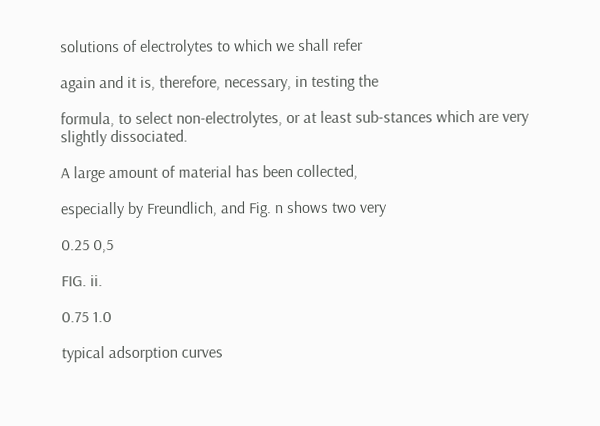solutions of electrolytes to which we shall refer

again and it is, therefore, necessary, in testing the

formula, to select non-electrolytes, or at least sub-stances which are very slightly dissociated.

A large amount of material has been collected,

especially by Freundlich, and Fig. n shows two very

0.25 0,5

FIG. ii.

0.75 1.0

typical adsorption curves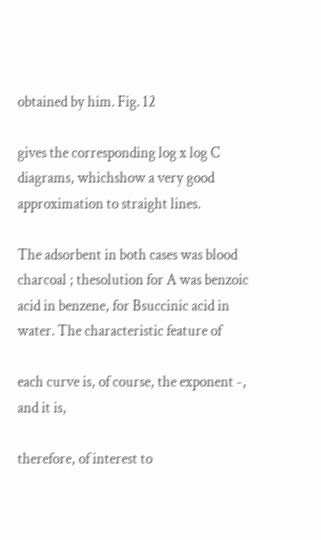obtained by him. Fig. 12

gives the corresponding log x log C diagrams, whichshow a very good approximation to straight lines.

The adsorbent in both cases was blood charcoal ; thesolution for A was benzoic acid in benzene, for Bsuccinic acid in water. The characteristic feature of

each curve is, of course, the exponent -, and it is,

therefore, of interest to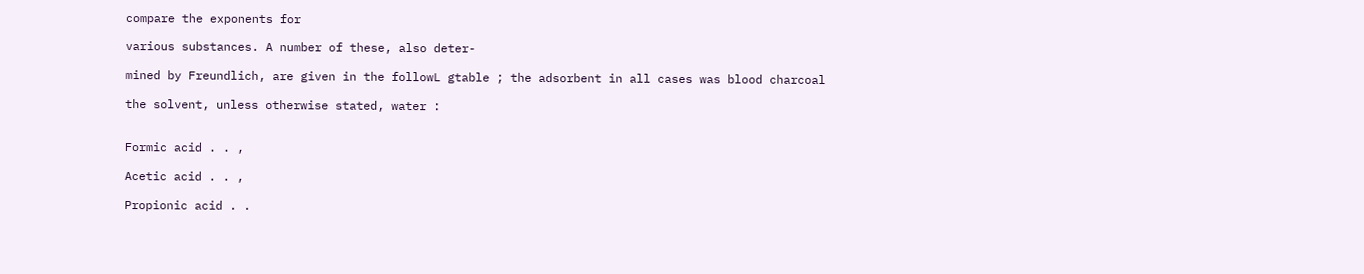compare the exponents for

various substances. A number of these, also deter-

mined by Freundlich, are given in the followL gtable ; the adsorbent in all cases was blood charcoal

the solvent, unless otherwise stated, water :


Formic acid . . ,

Acetic acid . . ,

Propionic acid . .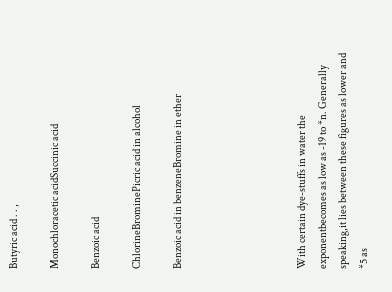Butyric acid . . ,

Monochloracetic acidSuccinic acid

Benzoic acid

ChlorineBrominePicric acid in alcohol

Benzoic acid in benzeneBromine in ether





With certain dye-stuffs in water the exponentbecomes as low as -19 to *n. Generally speaking,it lies between these figures as lower and *5 as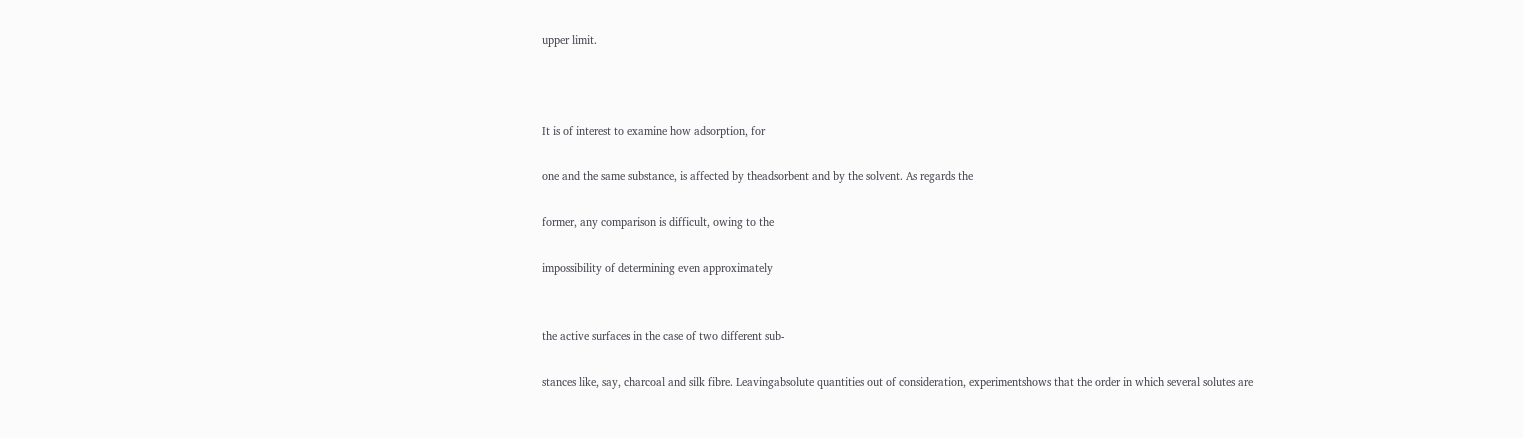upper limit.



It is of interest to examine how adsorption, for

one and the same substance, is affected by theadsorbent and by the solvent. As regards the

former, any comparison is difficult, owing to the

impossibility of determining even approximately


the active surfaces in the case of two different sub-

stances like, say, charcoal and silk fibre. Leavingabsolute quantities out of consideration, experimentshows that the order in which several solutes are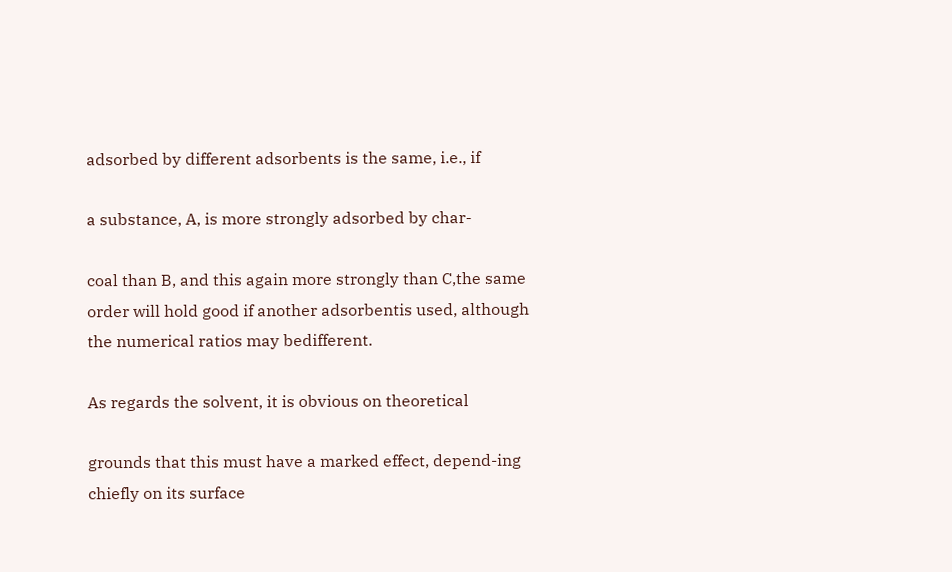adsorbed by different adsorbents is the same, i.e., if

a substance, A, is more strongly adsorbed by char-

coal than B, and this again more strongly than C,the same order will hold good if another adsorbentis used, although the numerical ratios may bedifferent.

As regards the solvent, it is obvious on theoretical

grounds that this must have a marked effect, depend-ing chiefly on its surface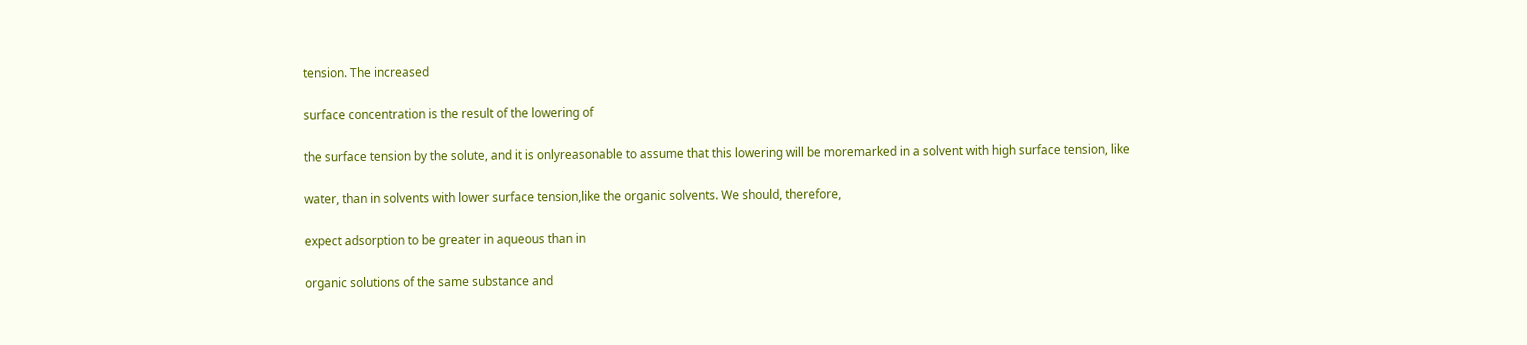tension. The increased

surface concentration is the result of the lowering of

the surface tension by the solute, and it is onlyreasonable to assume that this lowering will be moremarked in a solvent with high surface tension, like

water, than in solvents with lower surface tension,like the organic solvents. We should, therefore,

expect adsorption to be greater in aqueous than in

organic solutions of the same substance and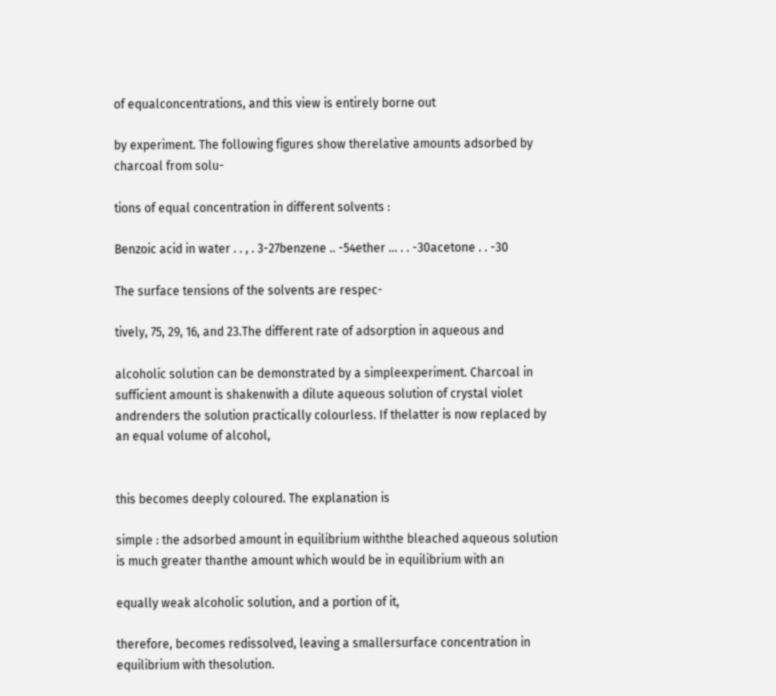of equalconcentrations, and this view is entirely borne out

by experiment. The following figures show therelative amounts adsorbed by charcoal from solu-

tions of equal concentration in different solvents :

Benzoic acid in water . . , . 3-27benzene .. -54ether ... . . -30acetone . . -30

The surface tensions of the solvents are respec-

tively, 75, 29, 16, and 23.The different rate of adsorption in aqueous and

alcoholic solution can be demonstrated by a simpleexperiment. Charcoal in sufficient amount is shakenwith a dilute aqueous solution of crystal violet andrenders the solution practically colourless. If thelatter is now replaced by an equal volume of alcohol,


this becomes deeply coloured. The explanation is

simple : the adsorbed amount in equilibrium withthe bleached aqueous solution is much greater thanthe amount which would be in equilibrium with an

equally weak alcoholic solution, and a portion of it,

therefore, becomes redissolved, leaving a smallersurface concentration in equilibrium with thesolution.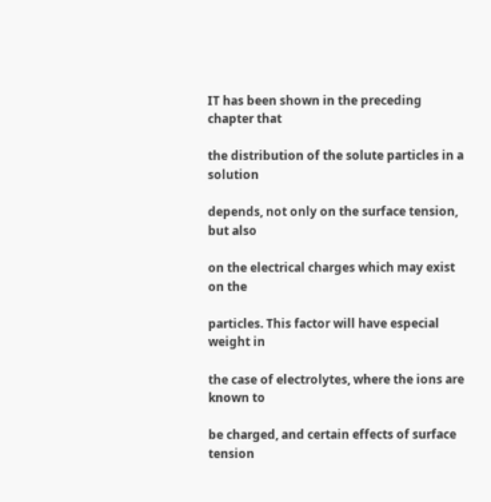IT has been shown in the preceding chapter that

the distribution of the solute particles in a solution

depends, not only on the surface tension, but also

on the electrical charges which may exist on the

particles. This factor will have especial weight in

the case of electrolytes, where the ions are known to

be charged, and certain effects of surface tension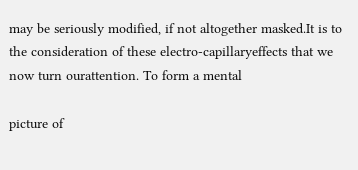may be seriously modified, if not altogether masked.It is to the consideration of these electro-capillaryeffects that we now turn ourattention. To form a mental

picture of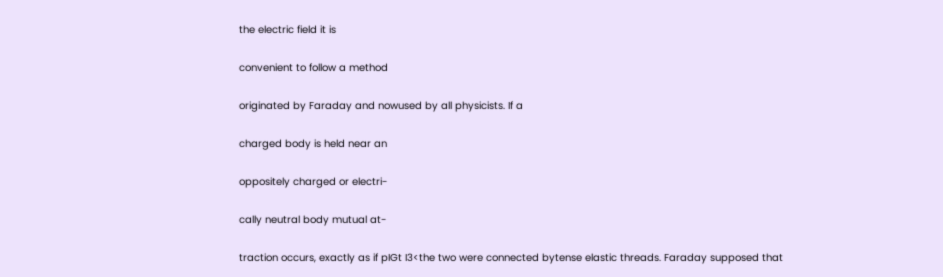the electric field it is

convenient to follow a method

originated by Faraday and nowused by all physicists. If a

charged body is held near an

oppositely charged or electri-

cally neutral body mutual at-

traction occurs, exactly as if pIGt I3<the two were connected bytense elastic threads. Faraday supposed that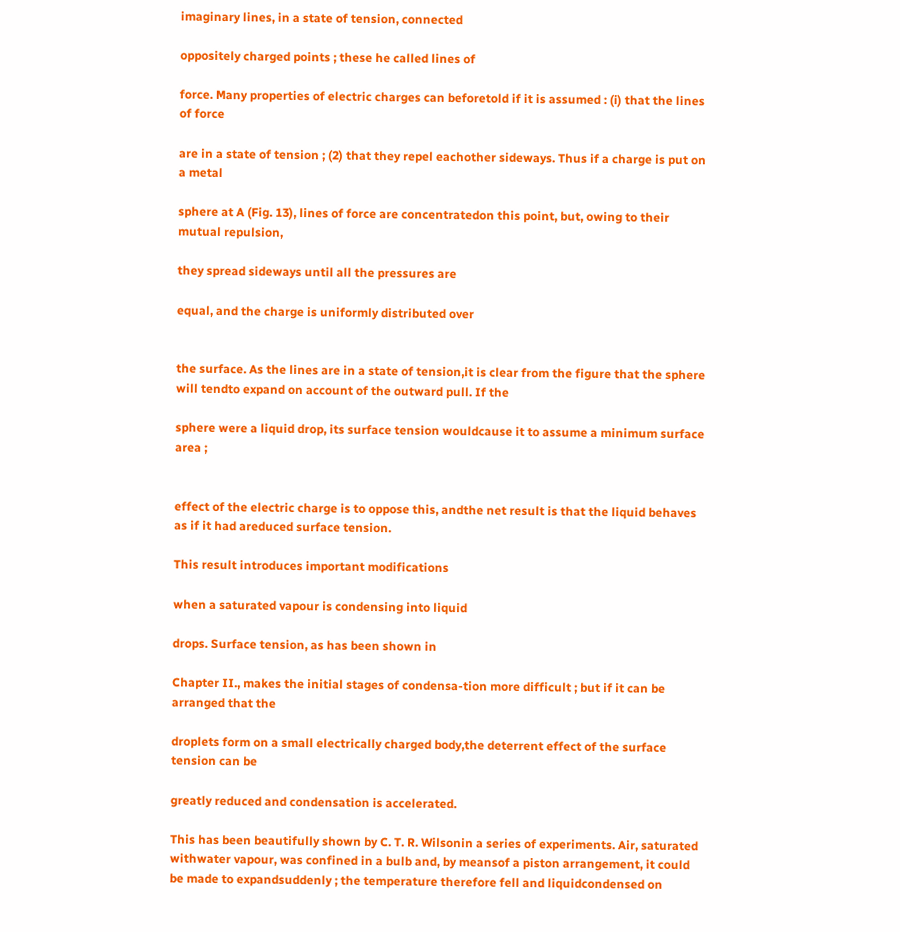imaginary lines, in a state of tension, connected

oppositely charged points ; these he called lines of

force. Many properties of electric charges can beforetold if it is assumed : (i) that the lines of force

are in a state of tension ; (2) that they repel eachother sideways. Thus if a charge is put on a metal

sphere at A (Fig. 13), lines of force are concentratedon this point, but, owing to their mutual repulsion,

they spread sideways until all the pressures are

equal, and the charge is uniformly distributed over


the surface. As the lines are in a state of tension,it is clear from the figure that the sphere will tendto expand on account of the outward pull. If the

sphere were a liquid drop, its surface tension wouldcause it to assume a minimum surface area ;


effect of the electric charge is to oppose this, andthe net result is that the liquid behaves as if it had areduced surface tension.

This result introduces important modifications

when a saturated vapour is condensing into liquid

drops. Surface tension, as has been shown in

Chapter II., makes the initial stages of condensa-tion more difficult ; but if it can be arranged that the

droplets form on a small electrically charged body,the deterrent effect of the surface tension can be

greatly reduced and condensation is accelerated.

This has been beautifully shown by C. T. R. Wilsonin a series of experiments. Air, saturated withwater vapour, was confined in a bulb and, by meansof a piston arrangement, it could be made to expandsuddenly ; the temperature therefore fell and liquidcondensed on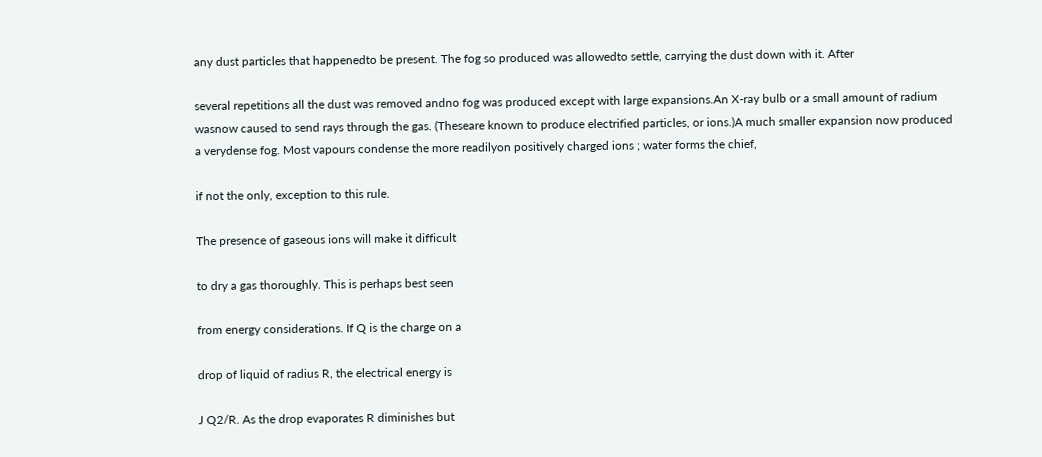any dust particles that happenedto be present. The fog so produced was allowedto settle, carrying the dust down with it. After

several repetitions all the dust was removed andno fog was produced except with large expansions.An X-ray bulb or a small amount of radium wasnow caused to send rays through the gas. (Theseare known to produce electrified particles, or ions.)A much smaller expansion now produced a verydense fog. Most vapours condense the more readilyon positively charged ions ; water forms the chief,

if not the only, exception to this rule.

The presence of gaseous ions will make it difficult

to dry a gas thoroughly. This is perhaps best seen

from energy considerations. If Q is the charge on a

drop of liquid of radius R, the electrical energy is

J Q2/R. As the drop evaporates R diminishes but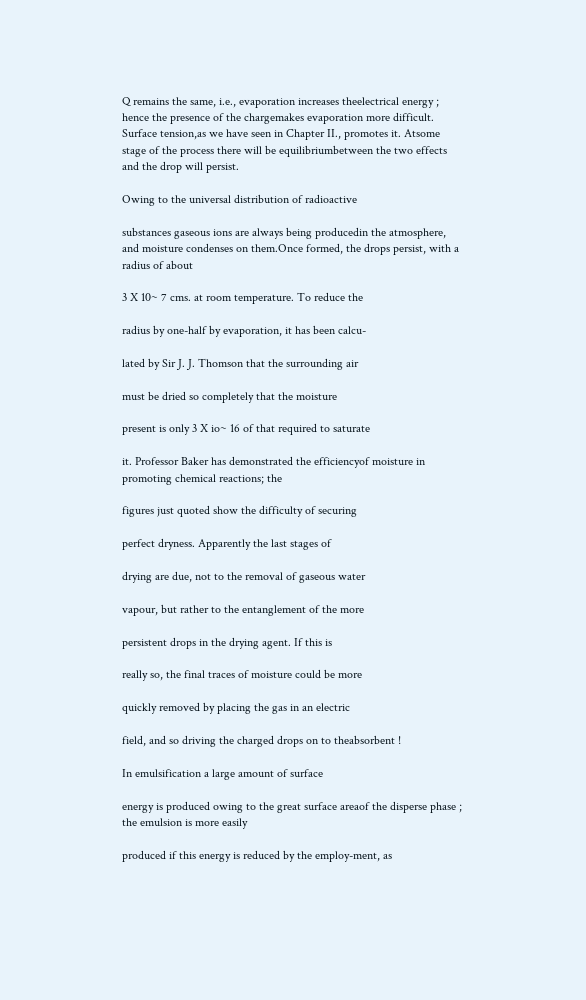Q remains the same, i.e., evaporation increases theelectrical energy ; hence the presence of the chargemakes evaporation more difficult. Surface tension,as we have seen in Chapter II., promotes it. Atsome stage of the process there will be equilibriumbetween the two effects and the drop will persist.

Owing to the universal distribution of radioactive

substances gaseous ions are always being producedin the atmosphere, and moisture condenses on them.Once formed, the drops persist, with a radius of about

3 X 10~ 7 cms. at room temperature. To reduce the

radius by one-half by evaporation, it has been calcu-

lated by Sir J. J. Thomson that the surrounding air

must be dried so completely that the moisture

present is only 3 X io~ 16 of that required to saturate

it. Professor Baker has demonstrated the efficiencyof moisture in promoting chemical reactions; the

figures just quoted show the difficulty of securing

perfect dryness. Apparently the last stages of

drying are due, not to the removal of gaseous water

vapour, but rather to the entanglement of the more

persistent drops in the drying agent. If this is

really so, the final traces of moisture could be more

quickly removed by placing the gas in an electric

field, and so driving the charged drops on to theabsorbent !

In emulsification a large amount of surface

energy is produced owing to the great surface areaof the disperse phase ; the emulsion is more easily

produced if this energy is reduced by the employ-ment, as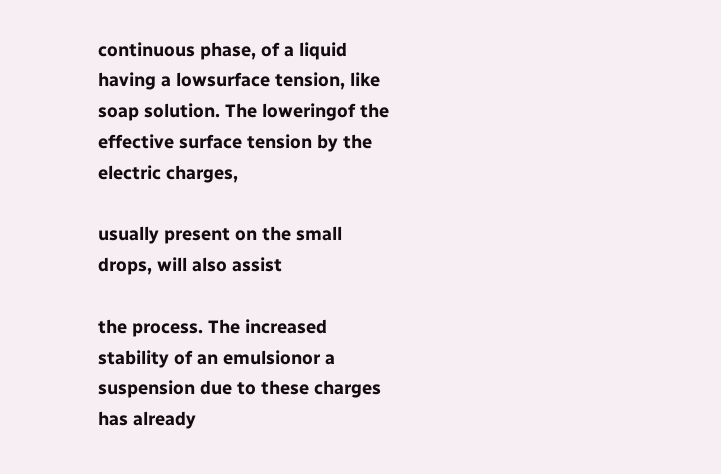continuous phase, of a liquid having a lowsurface tension, like soap solution. The loweringof the effective surface tension by the electric charges,

usually present on the small drops, will also assist

the process. The increased stability of an emulsionor a suspension due to these charges has already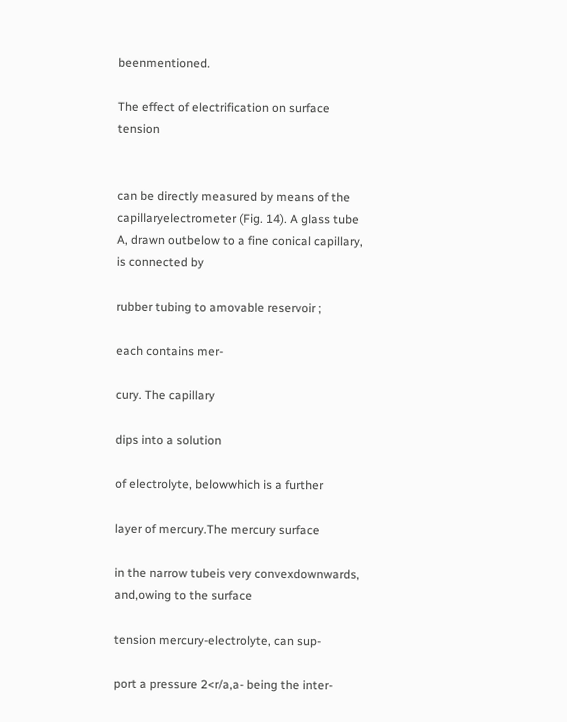beenmentioned.

The effect of electrification on surface tension


can be directly measured by means of the capillaryelectrometer (Fig. 14). A glass tube A, drawn outbelow to a fine conical capillary, is connected by

rubber tubing to amovable reservoir ;

each contains mer-

cury. The capillary

dips into a solution

of electrolyte, belowwhich is a further

layer of mercury.The mercury surface

in the narrow tubeis very convexdownwards, and,owing to the surface

tension mercury-electrolyte, can sup-

port a pressure 2<r/a,a- being the inter-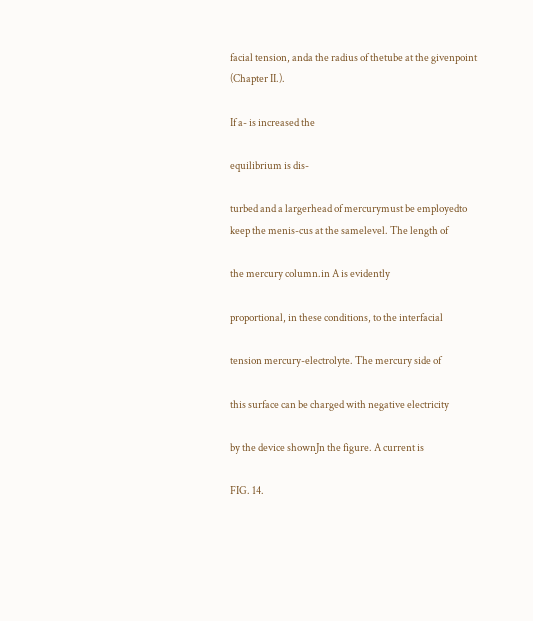facial tension, anda the radius of thetube at the givenpoint (Chapter II.).

If a- is increased the

equilibrium is dis-

turbed and a largerhead of mercurymust be employedto keep the menis-cus at the samelevel. The length of

the mercury column.in A is evidently

proportional, in these conditions, to the interfacial

tension mercury-electrolyte. The mercury side of

this surface can be charged with negative electricity

by the device shownJn the figure. A current is

FIG. 14.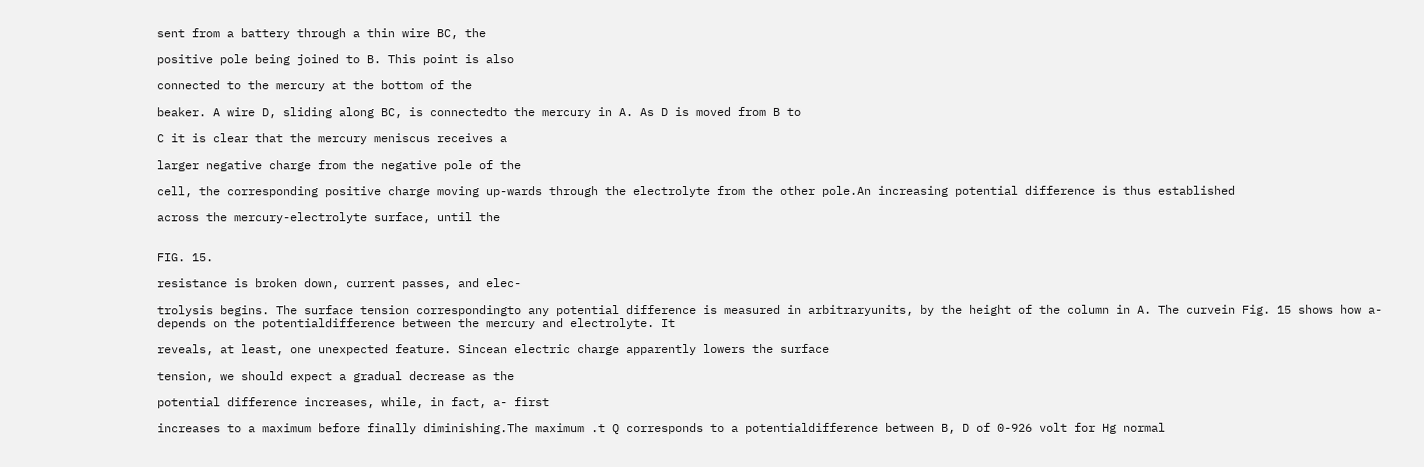sent from a battery through a thin wire BC, the

positive pole being joined to B. This point is also

connected to the mercury at the bottom of the

beaker. A wire D, sliding along BC, is connectedto the mercury in A. As D is moved from B to

C it is clear that the mercury meniscus receives a

larger negative charge from the negative pole of the

cell, the corresponding positive charge moving up-wards through the electrolyte from the other pole.An increasing potential difference is thus established

across the mercury-electrolyte surface, until the


FIG. 15.

resistance is broken down, current passes, and elec-

trolysis begins. The surface tension correspondingto any potential difference is measured in arbitraryunits, by the height of the column in A. The curvein Fig. 15 shows how a- depends on the potentialdifference between the mercury and electrolyte. It

reveals, at least, one unexpected feature. Sincean electric charge apparently lowers the surface

tension, we should expect a gradual decrease as the

potential difference increases, while, in fact, a- first

increases to a maximum before finally diminishing.The maximum .t Q corresponds to a potentialdifference between B, D of 0-926 volt for Hg normal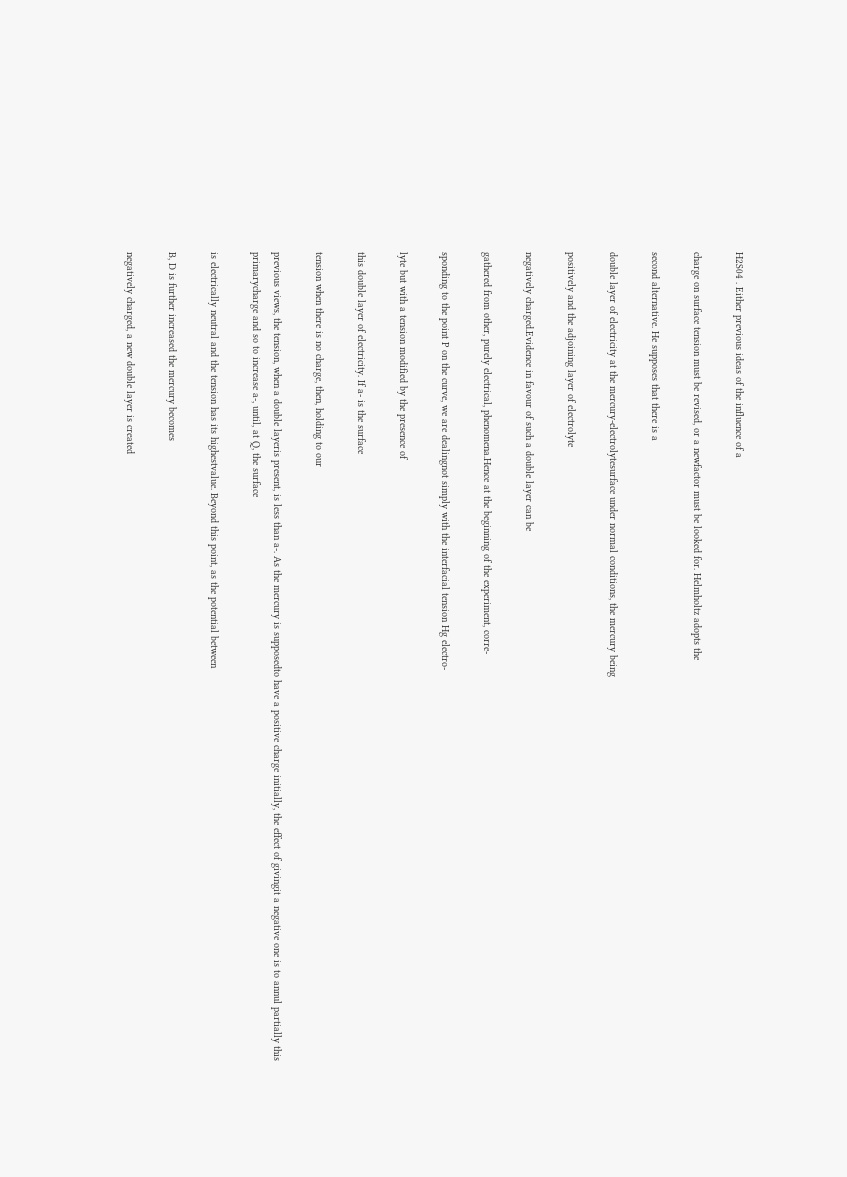H2S04 . Either previous ideas of the influence of a

charge on surface tension must be revised, or a newfactor must be looked for. Helmholtz adopts the

second alternative. He supposes that there is a

double layer of electricity at the mercury-electrolytesurface under normal conditions, the mercury being

positively and the adjoining layer of electrolyte

negatively charged.Evidence in favour of such a double layer can be

gathered from other, purely electrical, phenomena.Hence at the beginning of the experiment, corre-

sponding to the point P on the curve, we are dealingnot simply with the interfacial tension Hg electro-

lyte but with a tension modified by the presence of

this double layer of electricity. If a- is the surface

tension when there is no charge, then, holding to our

previous views, the tension, when a double layeris present, is less than a-. As the mercury is supposedto have a positive charge initially, the effect of givingit a negative one is to annul partially this primarycharge and so to increase a-, until, at Q, the surface

is electrically neutral and the tension has its highestvalue. Beyond this point, as the potential between

B, D is further increased the mercury becomes

negatively charged, a new double layer is created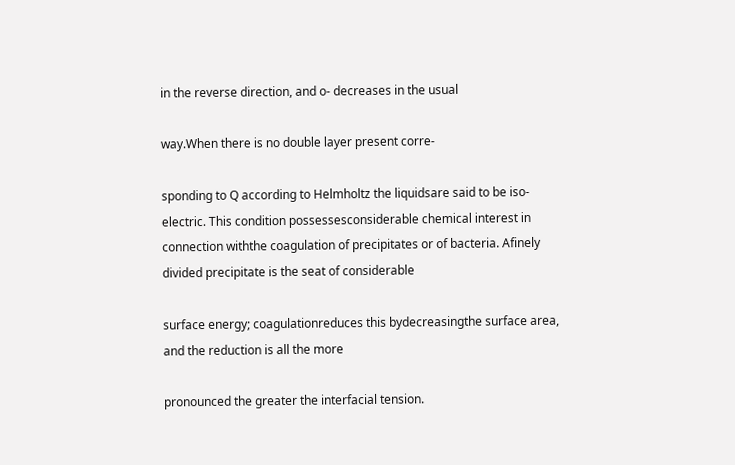in the reverse direction, and o- decreases in the usual

way.When there is no double layer present corre-

sponding to Q according to Helmholtz the liquidsare said to be iso-electric. This condition possessesconsiderable chemical interest in connection withthe coagulation of precipitates or of bacteria. Afinely divided precipitate is the seat of considerable

surface energy; coagulationreduces this bydecreasingthe surface area, and the reduction is all the more

pronounced the greater the interfacial tension.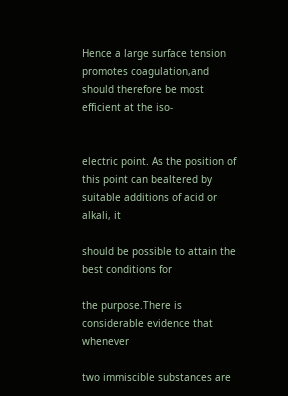Hence a large surface tension promotes coagulation,and should therefore be most efficient at the iso-


electric point. As the position of this point can bealtered by suitable additions of acid or alkali, it

should be possible to attain the best conditions for

the purpose.There is considerable evidence that whenever

two immiscible substances are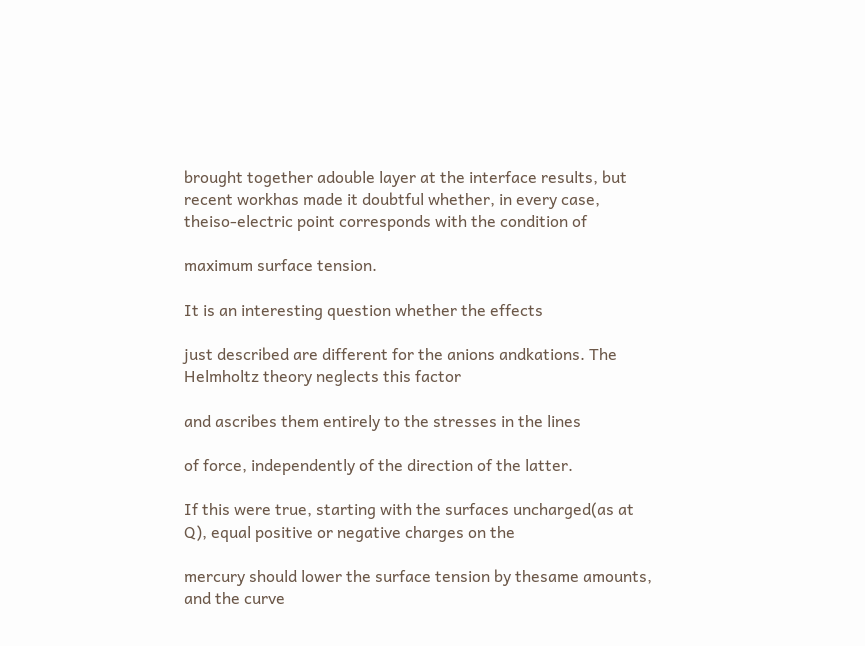brought together adouble layer at the interface results, but recent workhas made it doubtful whether, in every case, theiso-electric point corresponds with the condition of

maximum surface tension.

It is an interesting question whether the effects

just described are different for the anions andkations. The Helmholtz theory neglects this factor

and ascribes them entirely to the stresses in the lines

of force, independently of the direction of the latter.

If this were true, starting with the surfaces uncharged(as at Q), equal positive or negative charges on the

mercury should lower the surface tension by thesame amounts, and the curve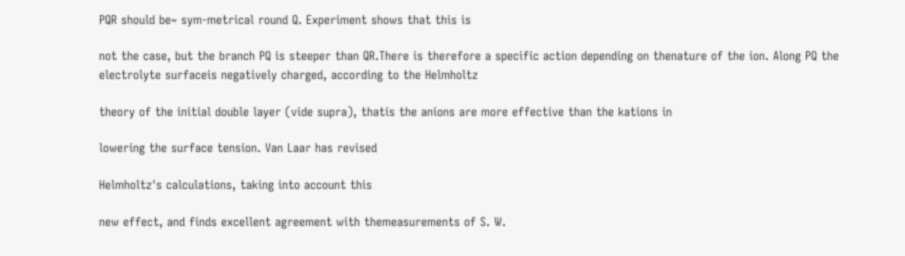PQR should be~ sym-metrical round Q. Experiment shows that this is

not the case, but the branch PQ is steeper than QR.There is therefore a specific action depending on thenature of the ion. Along PQ the electrolyte surfaceis negatively charged, according to the Helmholtz

theory of the initial double layer (vide supra), thatis the anions are more effective than the kations in

lowering the surface tension. Van Laar has revised

Helmholtz's calculations, taking into account this

new effect, and finds excellent agreement with themeasurements of S. W.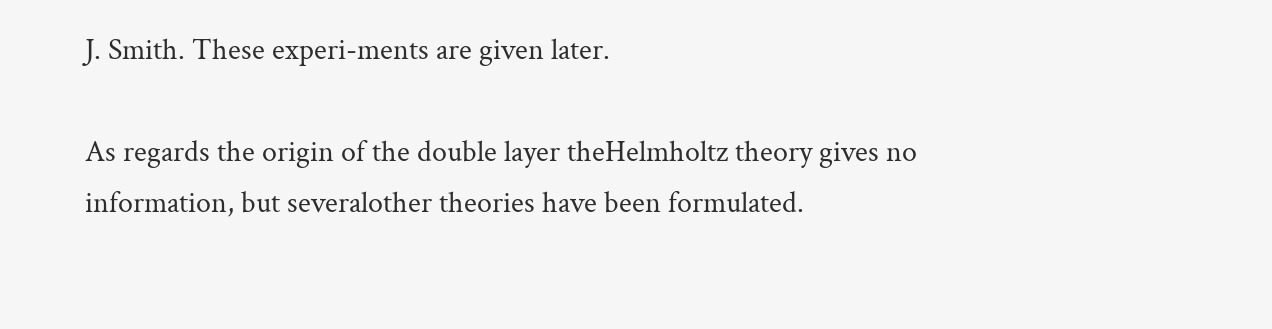J. Smith. These experi-ments are given later.

As regards the origin of the double layer theHelmholtz theory gives no information, but severalother theories have been formulated.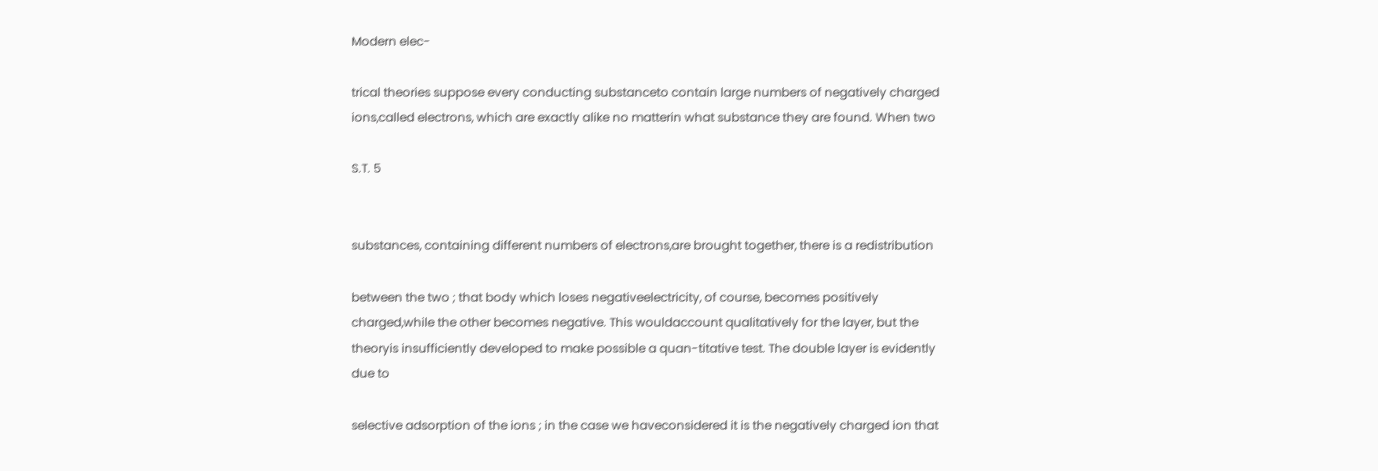Modern elec-

trical theories suppose every conducting substanceto contain large numbers of negatively charged ions,called electrons, which are exactly alike no matterin what substance they are found. When two

S.T. 5


substances, containing different numbers of electrons,are brought together, there is a redistribution

between the two ; that body which loses negativeelectricity, of course, becomes positively charged,while the other becomes negative. This wouldaccount qualitatively for the layer, but the theoryis insufficiently developed to make possible a quan-titative test. The double layer is evidently due to

selective adsorption of the ions ; in the case we haveconsidered it is the negatively charged ion that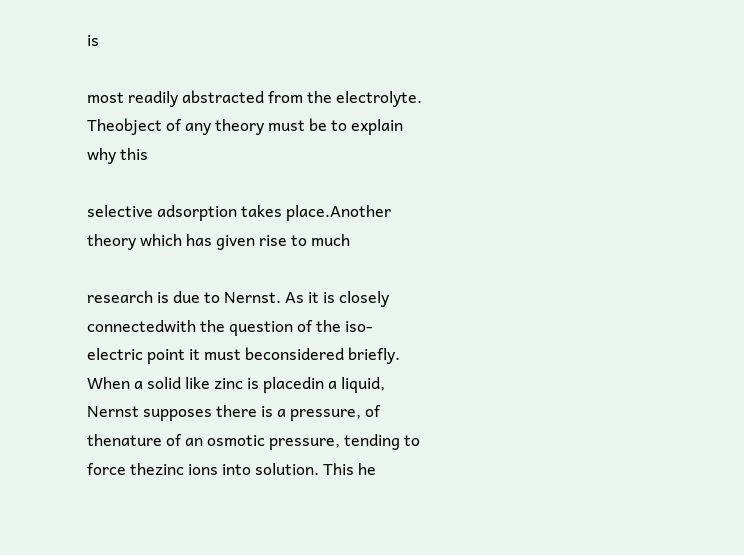is

most readily abstracted from the electrolyte. Theobject of any theory must be to explain why this

selective adsorption takes place.Another theory which has given rise to much

research is due to Nernst. As it is closely connectedwith the question of the iso-electric point it must beconsidered briefly. When a solid like zinc is placedin a liquid, Nernst supposes there is a pressure, of thenature of an osmotic pressure, tending to force thezinc ions into solution. This he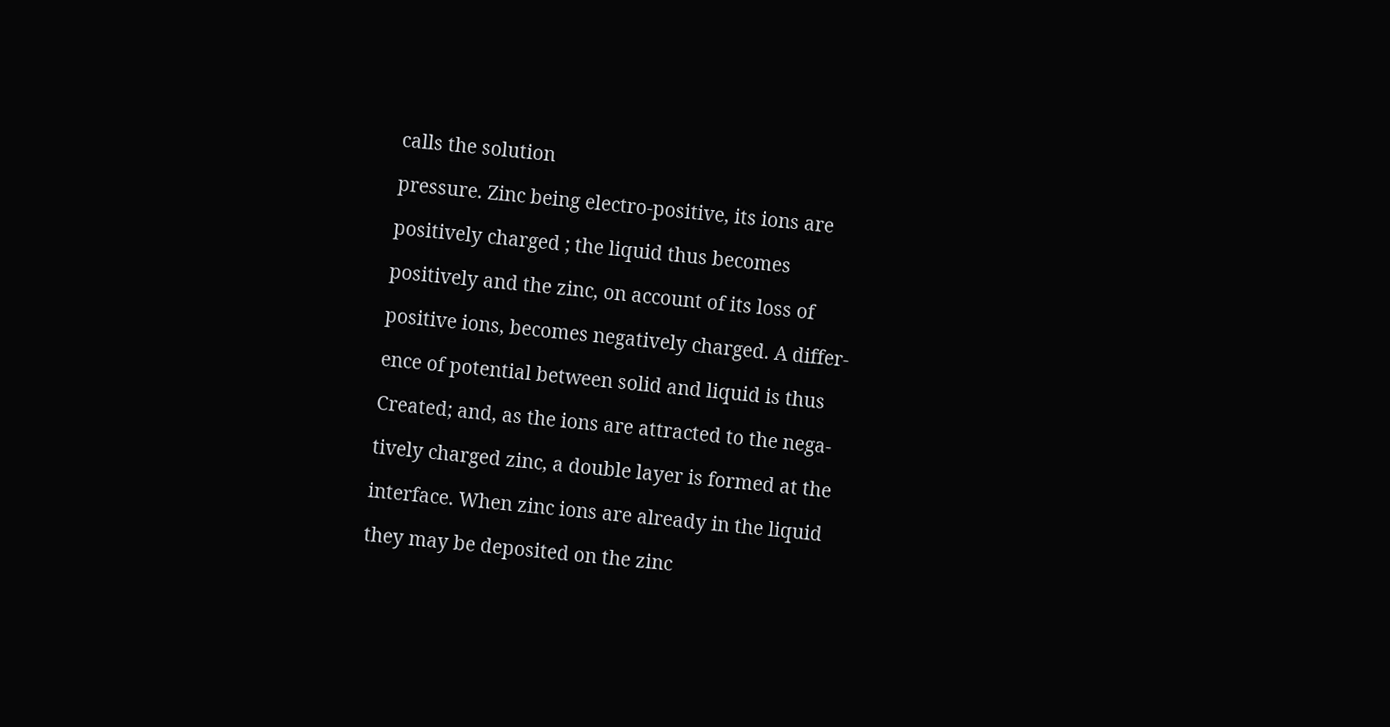calls the solution

pressure. Zinc being electro-positive, its ions are

positively charged ; the liquid thus becomes

positively and the zinc, on account of its loss of

positive ions, becomes negatively charged. A differ-

ence of potential between solid and liquid is thus

Created; and, as the ions are attracted to the nega-

tively charged zinc, a double layer is formed at the

interface. When zinc ions are already in the liquid

they may be deposited on the zinc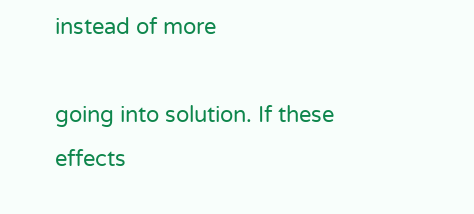instead of more

going into solution. If these effects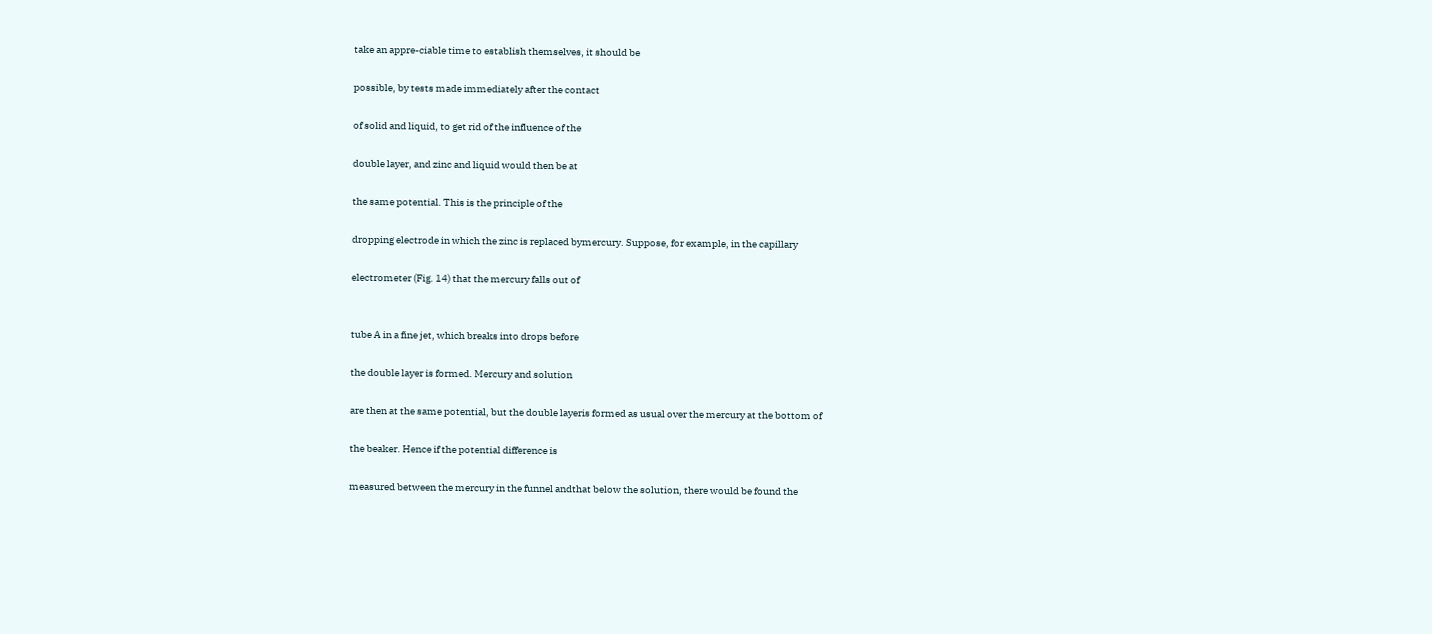take an appre-ciable time to establish themselves, it should be

possible, by tests made immediately after the contact

of solid and liquid, to get rid of the influence of the

double layer, and zinc and liquid would then be at

the same potential. This is the principle of the

dropping electrode in which the zinc is replaced bymercury. Suppose, for example, in the capillary

electrometer (Fig. 14) that the mercury falls out of


tube A in a fine jet, which breaks into drops before

the double layer is formed. Mercury and solution

are then at the same potential, but the double layeris formed as usual over the mercury at the bottom of

the beaker. Hence if the potential difference is

measured between the mercury in the funnel andthat below the solution, there would be found the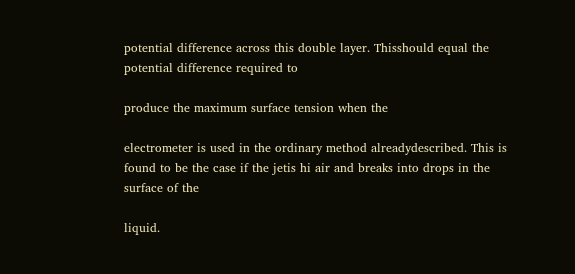potential difference across this double layer. Thisshould equal the potential difference required to

produce the maximum surface tension when the

electrometer is used in the ordinary method alreadydescribed. This is found to be the case if the jetis hi air and breaks into drops in the surface of the

liquid.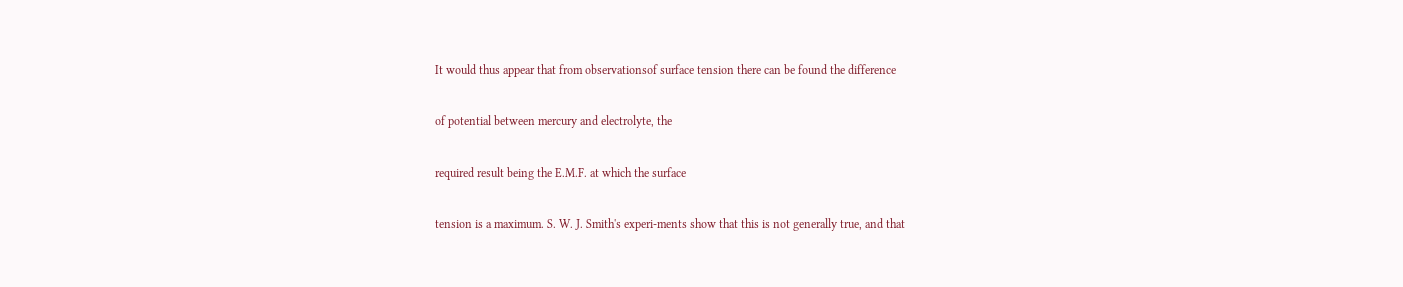It would thus appear that from observationsof surface tension there can be found the difference

of potential between mercury and electrolyte, the

required result being the E.M.F. at which the surface

tension is a maximum. S. W. J. Smith's experi-ments show that this is not generally true, and that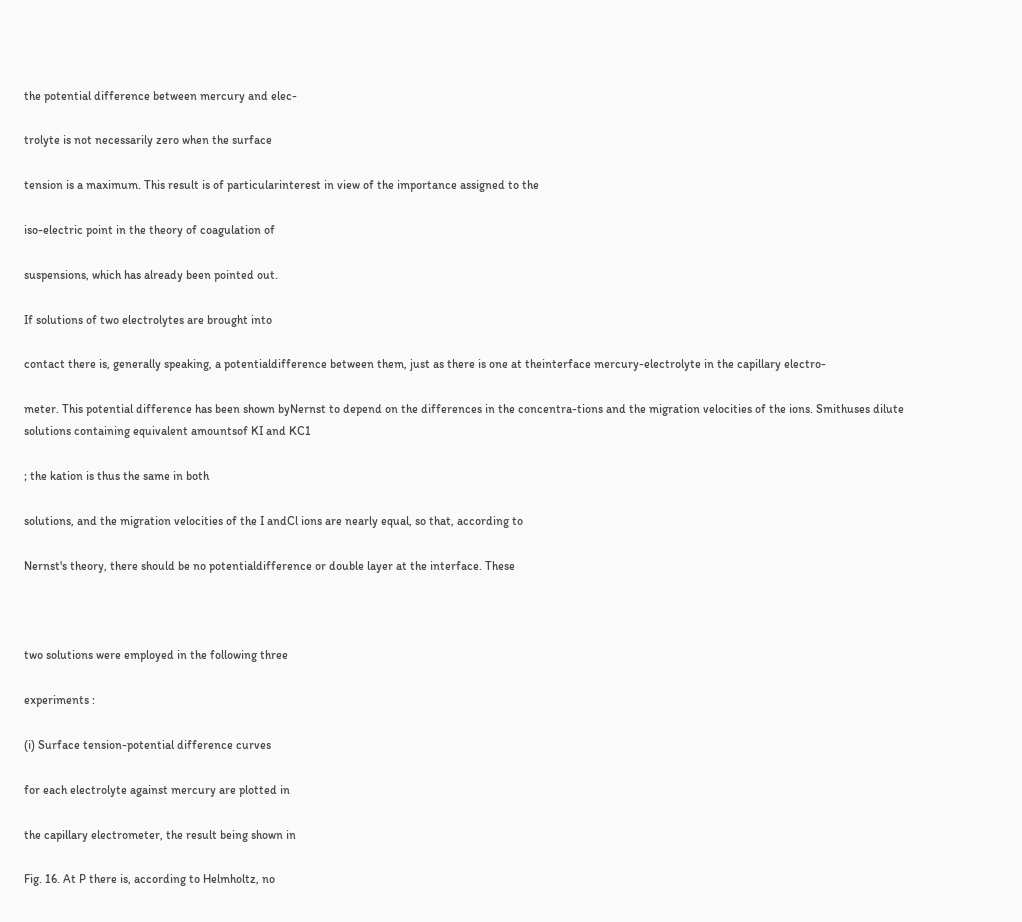the potential difference between mercury and elec-

trolyte is not necessarily zero when the surface

tension is a maximum. This result is of particularinterest in view of the importance assigned to the

iso-electric point in the theory of coagulation of

suspensions, which has already been pointed out.

If solutions of two electrolytes are brought into

contact there is, generally speaking, a potentialdifference between them, just as there is one at theinterface mercury-electrolyte in the capillary electro-

meter. This potential difference has been shown byNernst to depend on the differences in the concentra-tions and the migration velocities of the ions. Smithuses dilute solutions containing equivalent amountsof KI and KC1

; the kation is thus the same in both

solutions, and the migration velocities of the I andCl ions are nearly equal, so that, according to

Nernst's theory, there should be no potentialdifference or double layer at the interface. These



two solutions were employed in the following three

experiments :

(i) Surface tension-potential difference curves

for each electrolyte against mercury are plotted in

the capillary electrometer, the result being shown in

Fig. 16. At P there is, according to Helmholtz, no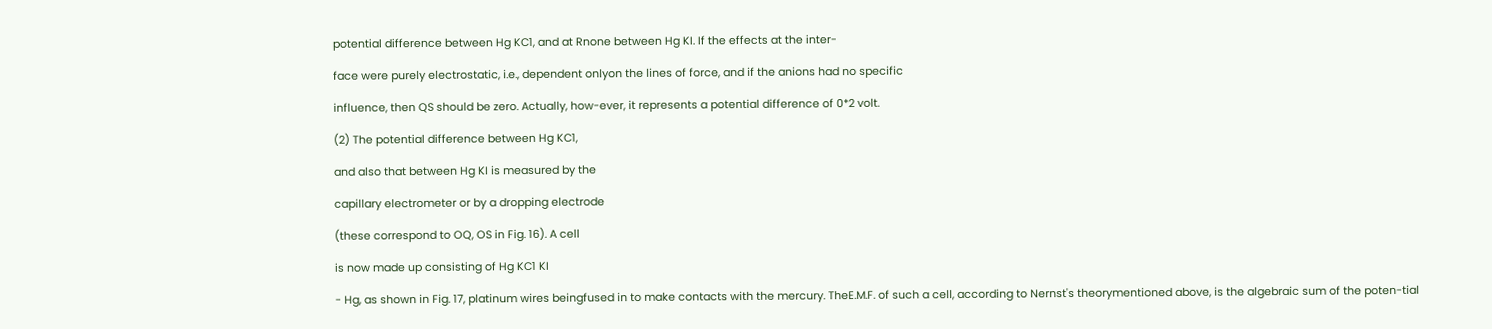potential difference between Hg KC1, and at Rnone between Hg KI. If the effects at the inter-

face were purely electrostatic, i.e., dependent onlyon the lines of force, and if the anions had no specific

influence, then QS should be zero. Actually, how-ever, it represents a potential difference of 0*2 volt.

(2) The potential difference between Hg KC1,

and also that between Hg KI is measured by the

capillary electrometer or by a dropping electrode

(these correspond to OQ, OS in Fig. 16). A cell

is now made up consisting of Hg KC1 KI

- Hg, as shown in Fig. 17, platinum wires beingfused in to make contacts with the mercury. TheE.M.F. of such a cell, according to Nernst's theorymentioned above, is the algebraic sum of the poten-tial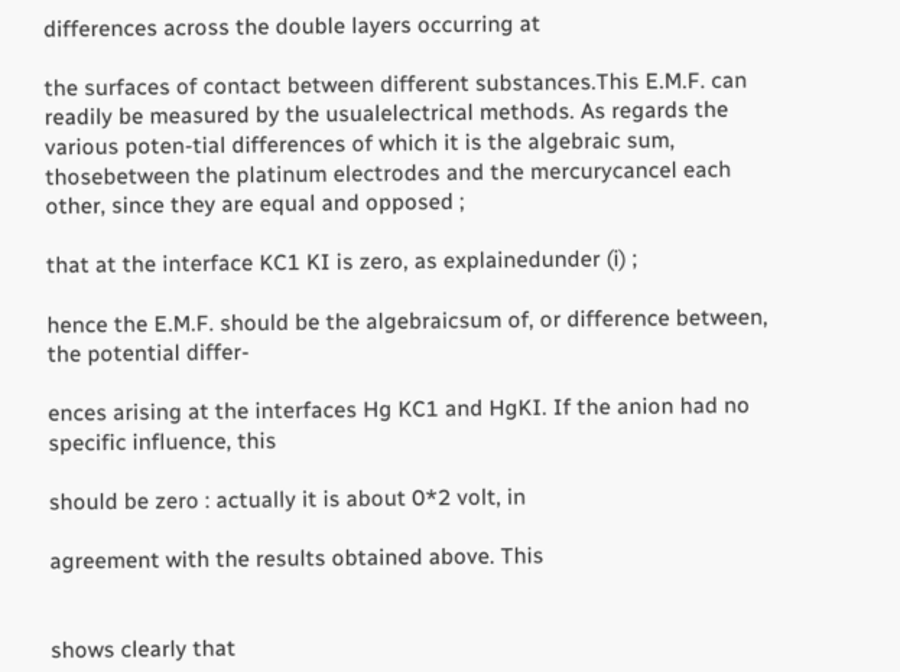differences across the double layers occurring at

the surfaces of contact between different substances.This E.M.F. can readily be measured by the usualelectrical methods. As regards the various poten-tial differences of which it is the algebraic sum, thosebetween the platinum electrodes and the mercurycancel each other, since they are equal and opposed ;

that at the interface KC1 KI is zero, as explainedunder (i) ;

hence the E.M.F. should be the algebraicsum of, or difference between, the potential differ-

ences arising at the interfaces Hg KC1 and HgKI. If the anion had no specific influence, this

should be zero : actually it is about 0*2 volt, in

agreement with the results obtained above. This


shows clearly that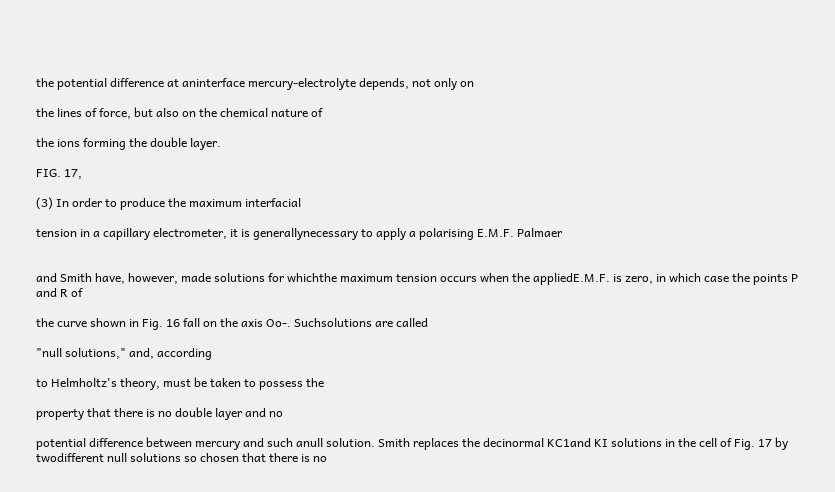the potential difference at aninterface mercury-electrolyte depends, not only on

the lines of force, but also on the chemical nature of

the ions forming the double layer.

FIG. 17,

(3) In order to produce the maximum interfacial

tension in a capillary electrometer, it is generallynecessary to apply a polarising E.M.F. Palmaer


and Smith have, however, made solutions for whichthe maximum tension occurs when the appliedE.M.F. is zero, in which case the points P and R of

the curve shown in Fig. 16 fall on the axis Oo-. Suchsolutions are called

"null solutions," and, according

to Helmholtz's theory, must be taken to possess the

property that there is no double layer and no

potential difference between mercury and such anull solution. Smith replaces the decinormal KC1and KI solutions in the cell of Fig. 17 by twodifferent null solutions so chosen that there is no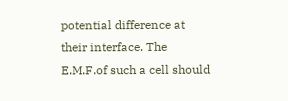potential difference at their interface. The E.M.F.of such a cell should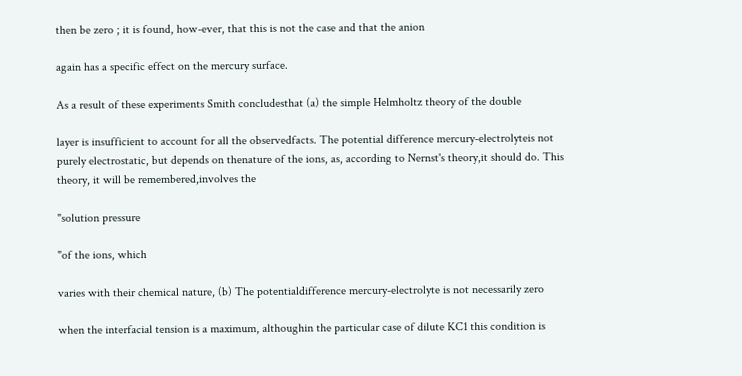then be zero ; it is found, how-ever, that this is not the case and that the anion

again has a specific effect on the mercury surface.

As a result of these experiments Smith concludesthat (a) the simple Helmholtz theory of the double

layer is insufficient to account for all the observedfacts. The potential difference mercury-electrolyteis not purely electrostatic, but depends on thenature of the ions, as, according to Nernst's theory,it should do. This theory, it will be remembered,involves the

"solution pressure

"of the ions, which

varies with their chemical nature, (b) The potentialdifference mercury-electrolyte is not necessarily zero

when the interfacial tension is a maximum, althoughin the particular case of dilute KC1 this condition is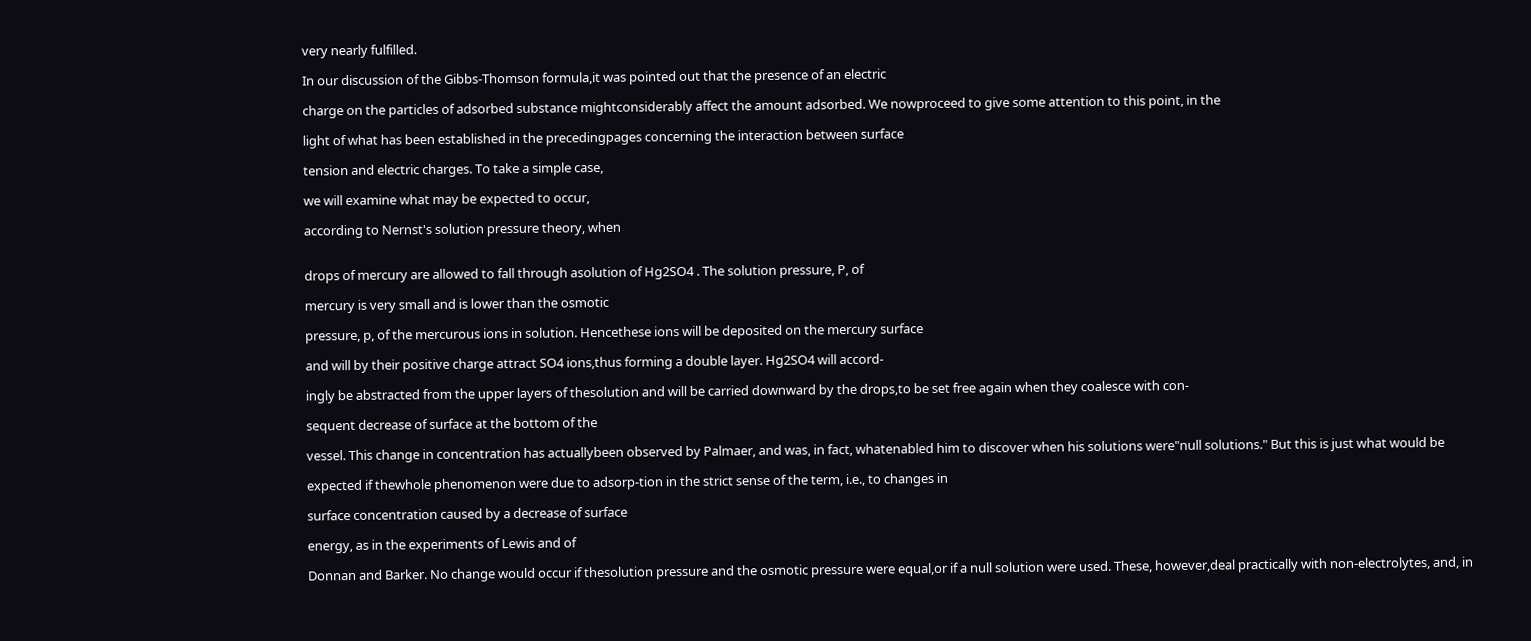very nearly fulfilled.

In our discussion of the Gibbs-Thomson formula,it was pointed out that the presence of an electric

charge on the particles of adsorbed substance mightconsiderably affect the amount adsorbed. We nowproceed to give some attention to this point, in the

light of what has been established in the precedingpages concerning the interaction between surface

tension and electric charges. To take a simple case,

we will examine what may be expected to occur,

according to Nernst's solution pressure theory, when


drops of mercury are allowed to fall through asolution of Hg2SO4 . The solution pressure, P, of

mercury is very small and is lower than the osmotic

pressure, p, of the mercurous ions in solution. Hencethese ions will be deposited on the mercury surface

and will by their positive charge attract SO4 ions,thus forming a double layer. Hg2SO4 will accord-

ingly be abstracted from the upper layers of thesolution and will be carried downward by the drops,to be set free again when they coalesce with con-

sequent decrease of surface at the bottom of the

vessel. This change in concentration has actuallybeen observed by Palmaer, and was, in fact, whatenabled him to discover when his solutions were"null solutions." But this is just what would be

expected if thewhole phenomenon were due to adsorp-tion in the strict sense of the term, i.e., to changes in

surface concentration caused by a decrease of surface

energy, as in the experiments of Lewis and of

Donnan and Barker. No change would occur if thesolution pressure and the osmotic pressure were equal,or if a null solution were used. These, however,deal practically with non-electrolytes, and, in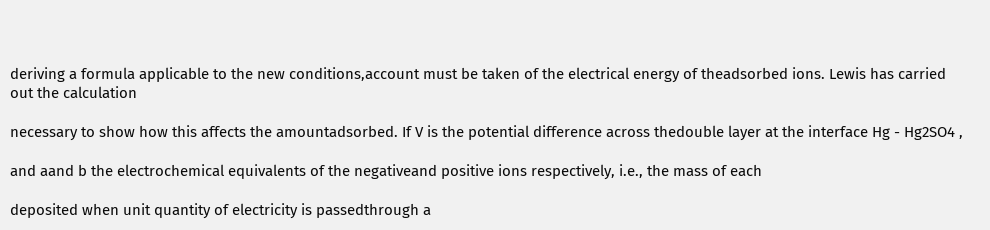deriving a formula applicable to the new conditions,account must be taken of the electrical energy of theadsorbed ions. Lewis has carried out the calculation

necessary to show how this affects the amountadsorbed. If V is the potential difference across thedouble layer at the interface Hg - Hg2SO4 ,

and aand b the electrochemical equivalents of the negativeand positive ions respectively, i.e., the mass of each

deposited when unit quantity of electricity is passedthrough a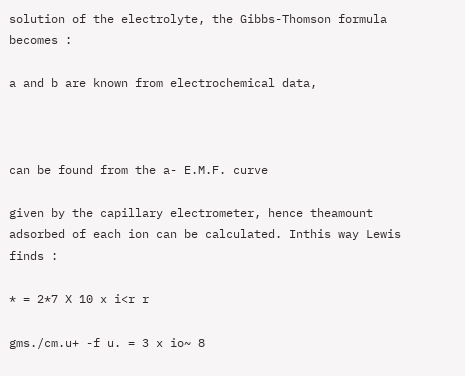solution of the electrolyte, the Gibbs-Thomson formula becomes :

a and b are known from electrochemical data,



can be found from the a- E.M.F. curve

given by the capillary electrometer, hence theamount adsorbed of each ion can be calculated. Inthis way Lewis finds :

* = 2*7 X 10 x i<r r

gms./cm.u+ -f u. = 3 x io~ 8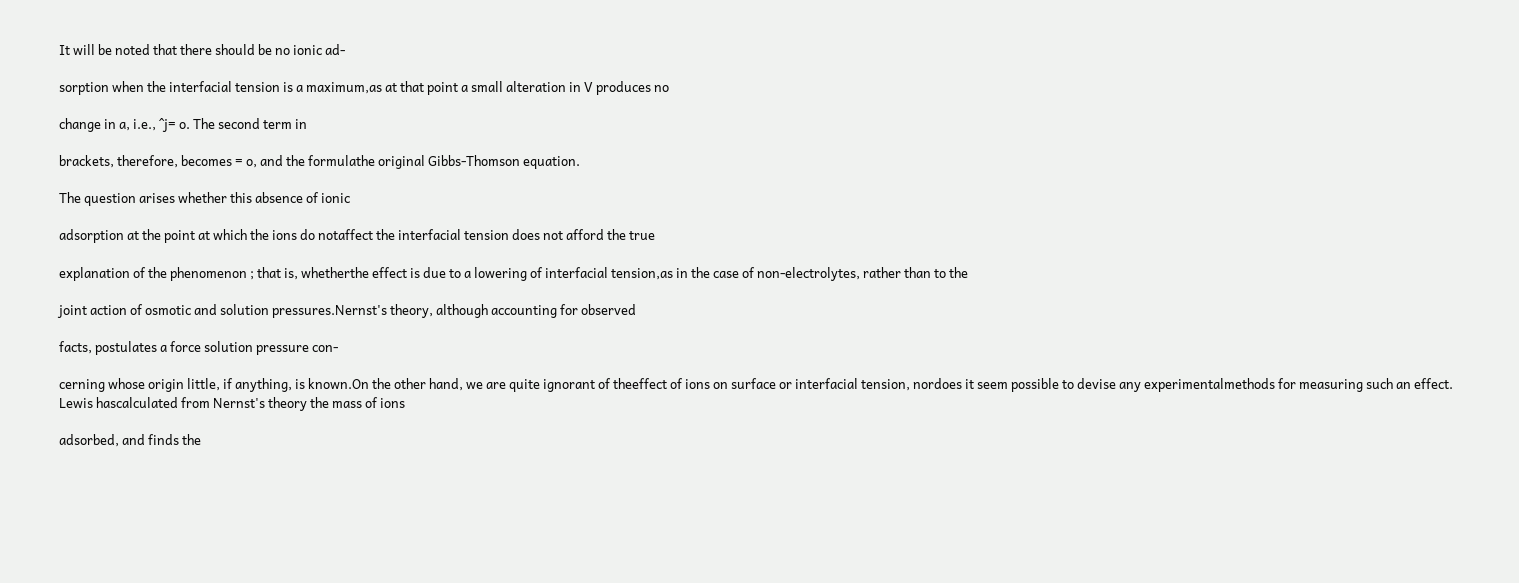It will be noted that there should be no ionic ad-

sorption when the interfacial tension is a maximum,as at that point a small alteration in V produces no

change in a, i.e., ^j= o. The second term in

brackets, therefore, becomes = o, and the formulathe original Gibbs-Thomson equation.

The question arises whether this absence of ionic

adsorption at the point at which the ions do notaffect the interfacial tension does not afford the true

explanation of the phenomenon ; that is, whetherthe effect is due to a lowering of interfacial tension,as in the case of non-electrolytes, rather than to the

joint action of osmotic and solution pressures.Nernst's theory, although accounting for observed

facts, postulates a force solution pressure con-

cerning whose origin little, if anything, is known.On the other hand, we are quite ignorant of theeffect of ions on surface or interfacial tension, nordoes it seem possible to devise any experimentalmethods for measuring such an effect. Lewis hascalculated from Nernst's theory the mass of ions

adsorbed, and finds the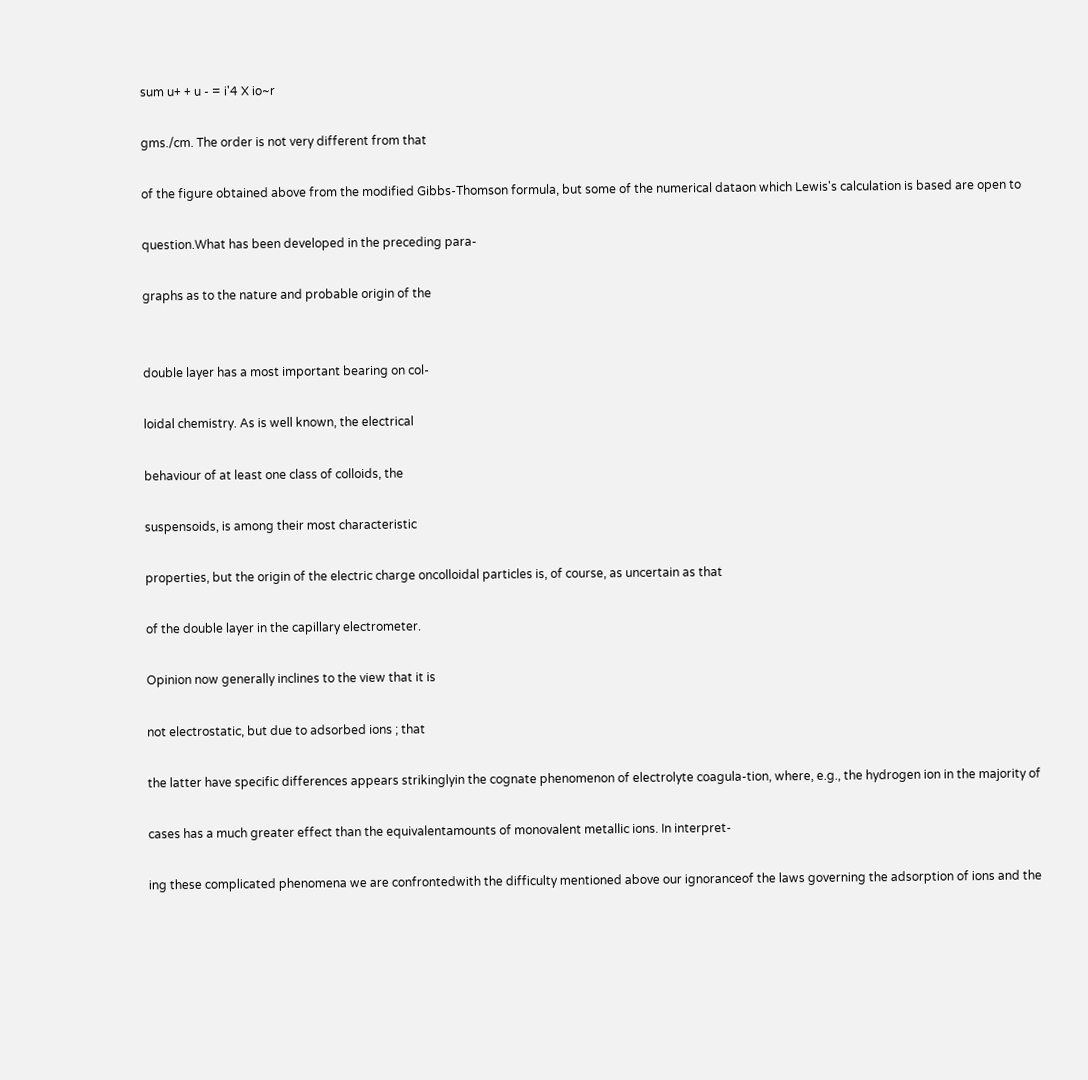sum u+ + u - = i'4 X io~r

gms./cm. The order is not very different from that

of the figure obtained above from the modified Gibbs-Thomson formula, but some of the numerical dataon which Lewis's calculation is based are open to

question.What has been developed in the preceding para-

graphs as to the nature and probable origin of the


double layer has a most important bearing on col-

loidal chemistry. As is well known, the electrical

behaviour of at least one class of colloids, the

suspensoids, is among their most characteristic

properties, but the origin of the electric charge oncolloidal particles is, of course, as uncertain as that

of the double layer in the capillary electrometer.

Opinion now generally inclines to the view that it is

not electrostatic, but due to adsorbed ions ; that

the latter have specific differences appears strikinglyin the cognate phenomenon of electrolyte coagula-tion, where, e.g., the hydrogen ion in the majority of

cases has a much greater effect than the equivalentamounts of monovalent metallic ions. In interpret-

ing these complicated phenomena we are confrontedwith the difficulty mentioned above our ignoranceof the laws governing the adsorption of ions and the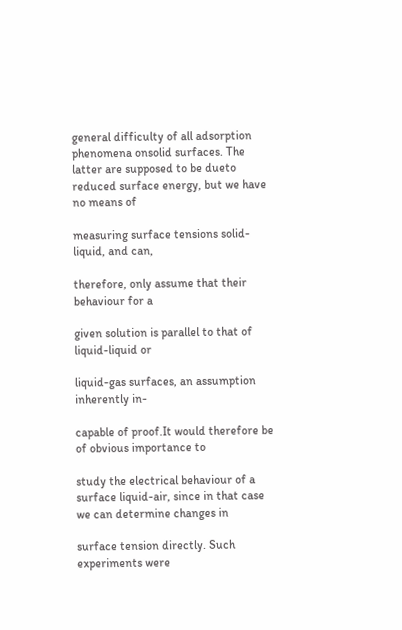general difficulty of all adsorption phenomena onsolid surfaces. The latter are supposed to be dueto reduced surface energy, but we have no means of

measuring surface tensions solid-liquid, and can,

therefore, only assume that their behaviour for a

given solution is parallel to that of liquid-liquid or

liquid-gas surfaces, an assumption inherently in-

capable of proof.It would therefore be of obvious importance to

study the electrical behaviour of a surface liquid-air, since in that case we can determine changes in

surface tension directly. Such experiments were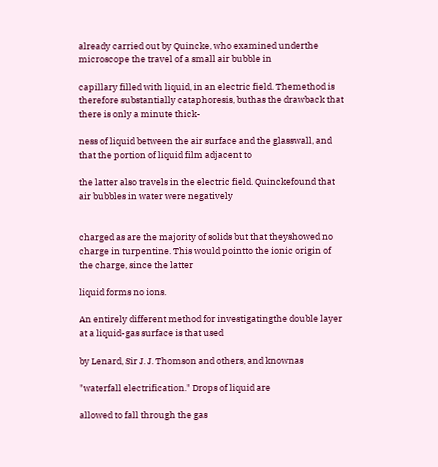already carried out by Quincke, who examined underthe microscope the travel of a small air bubble in

capillary filled with liquid, in an electric field. Themethod is therefore substantially cataphoresis, buthas the drawback that there is only a minute thick-

ness of liquid between the air surface and the glasswall, and that the portion of liquid film adjacent to

the latter also travels in the electric field. Quinckefound that air bubbles in water were negatively


charged as are the majority of solids but that theyshowed no charge in turpentine. This would pointto the ionic origin of the charge, since the latter

liquid forms no ions.

An entirely different method for investigatingthe double layer at a liquid-gas surface is that used

by Lenard, Sir J. J. Thomson and others, and knownas

"waterfall electrification." Drops of liquid are

allowed to fall through the gas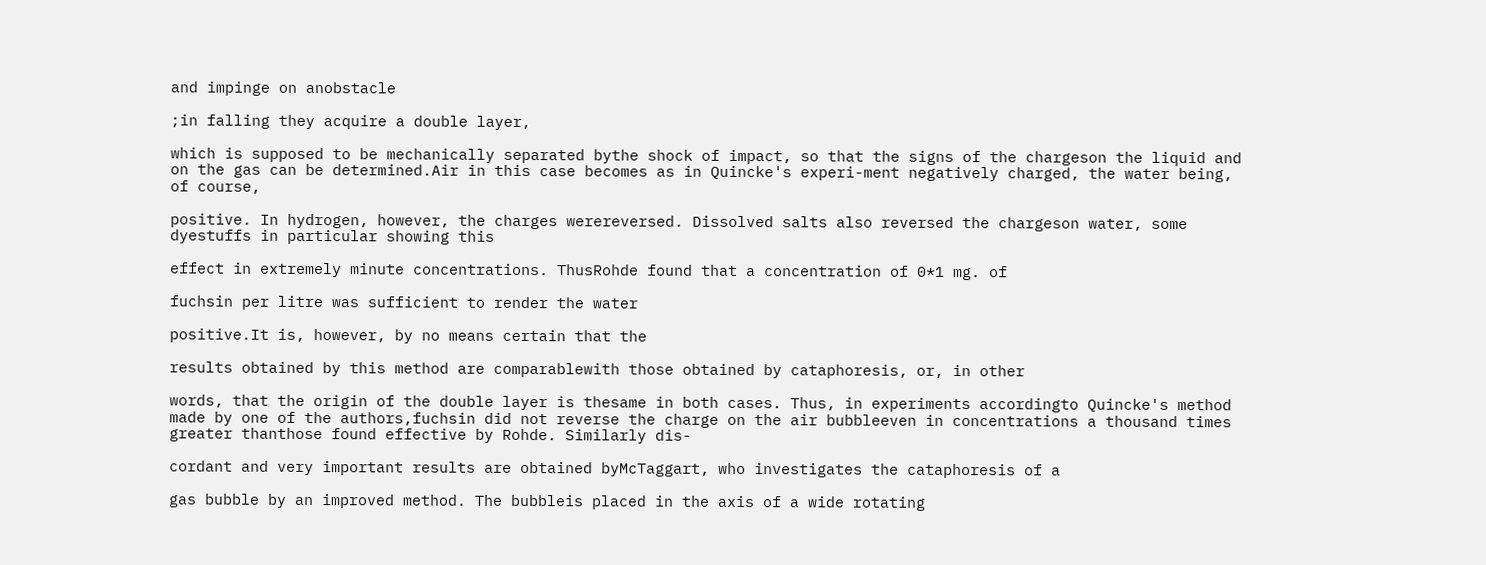and impinge on anobstacle

;in falling they acquire a double layer,

which is supposed to be mechanically separated bythe shock of impact, so that the signs of the chargeson the liquid and on the gas can be determined.Air in this case becomes as in Quincke's experi-ment negatively charged, the water being, of course,

positive. In hydrogen, however, the charges werereversed. Dissolved salts also reversed the chargeson water, some dyestuffs in particular showing this

effect in extremely minute concentrations. ThusRohde found that a concentration of 0*1 mg. of

fuchsin per litre was sufficient to render the water

positive.It is, however, by no means certain that the

results obtained by this method are comparablewith those obtained by cataphoresis, or, in other

words, that the origin of the double layer is thesame in both cases. Thus, in experiments accordingto Quincke's method made by one of the authors,fuchsin did not reverse the charge on the air bubbleeven in concentrations a thousand times greater thanthose found effective by Rohde. Similarly dis-

cordant and very important results are obtained byMcTaggart, who investigates the cataphoresis of a

gas bubble by an improved method. The bubbleis placed in the axis of a wide rotating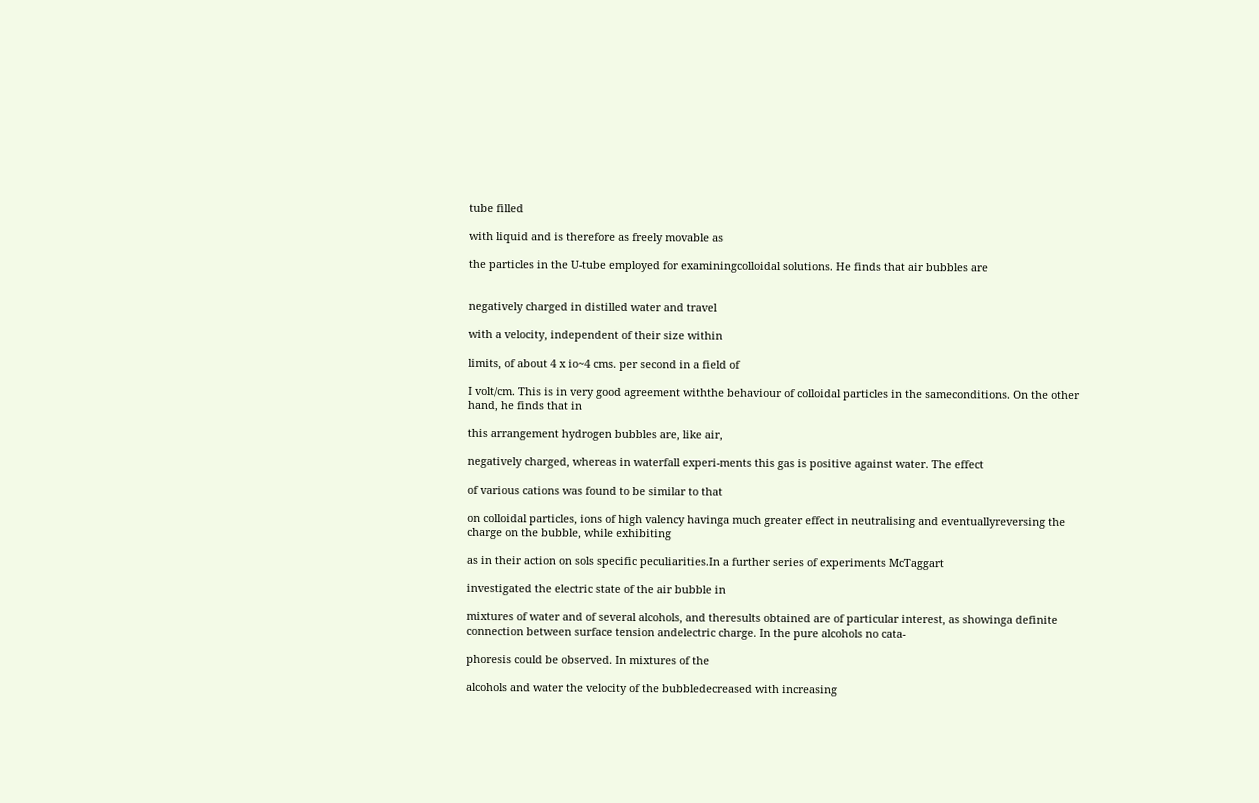tube filled

with liquid and is therefore as freely movable as

the particles in the U-tube employed for examiningcolloidal solutions. He finds that air bubbles are


negatively charged in distilled water and travel

with a velocity, independent of their size within

limits, of about 4 x io~4 cms. per second in a field of

I volt/cm. This is in very good agreement withthe behaviour of colloidal particles in the sameconditions. On the other hand, he finds that in

this arrangement hydrogen bubbles are, like air,

negatively charged, whereas in waterfall experi-ments this gas is positive against water. The effect

of various cations was found to be similar to that

on colloidal particles, ions of high valency havinga much greater effect in neutralising and eventuallyreversing the charge on the bubble, while exhibiting

as in their action on sols specific peculiarities.In a further series of experiments McTaggart

investigated the electric state of the air bubble in

mixtures of water and of several alcohols, and theresults obtained are of particular interest, as showinga definite connection between surface tension andelectric charge. In the pure alcohols no cata-

phoresis could be observed. In mixtures of the

alcohols and water the velocity of the bubbledecreased with increasing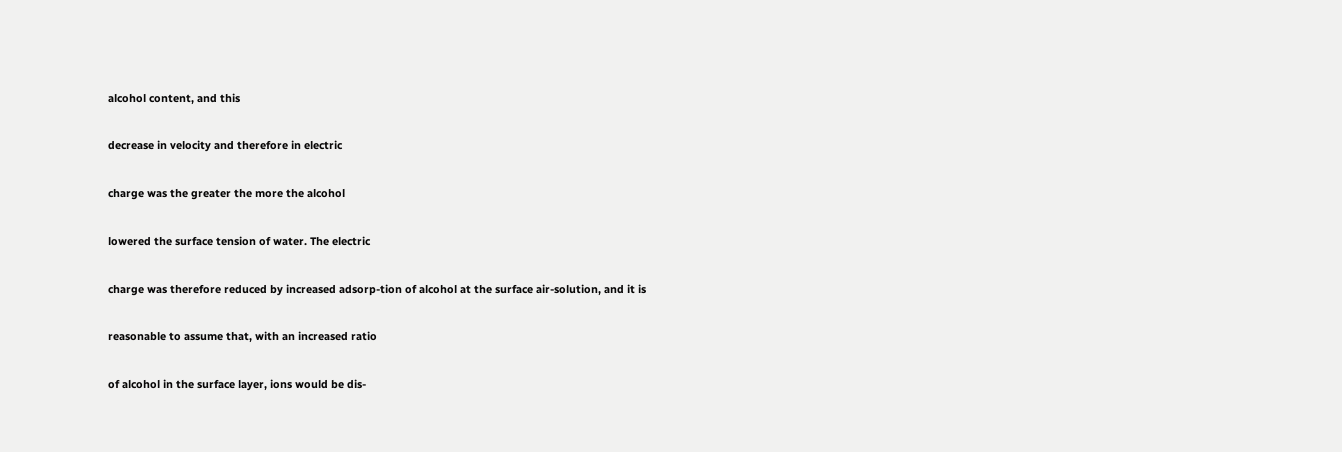alcohol content, and this

decrease in velocity and therefore in electric

charge was the greater the more the alcohol

lowered the surface tension of water. The electric

charge was therefore reduced by increased adsorp-tion of alcohol at the surface air-solution, and it is

reasonable to assume that, with an increased ratio

of alcohol in the surface layer, ions would be dis-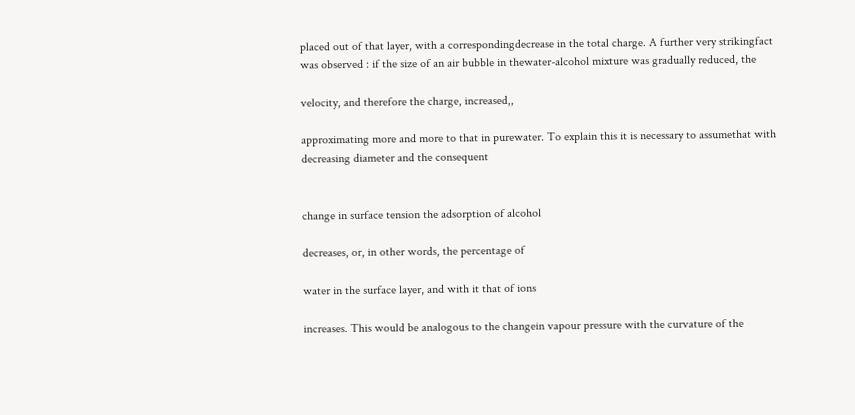placed out of that layer, with a correspondingdecrease in the total charge. A further very strikingfact was observed : if the size of an air bubble in thewater-alcohol mixture was gradually reduced, the

velocity, and therefore the charge, increased,,

approximating more and more to that in purewater. To explain this it is necessary to assumethat with decreasing diameter and the consequent


change in surface tension the adsorption of alcohol

decreases, or, in other words, the percentage of

water in the surface layer, and with it that of ions

increases. This would be analogous to the changein vapour pressure with the curvature of the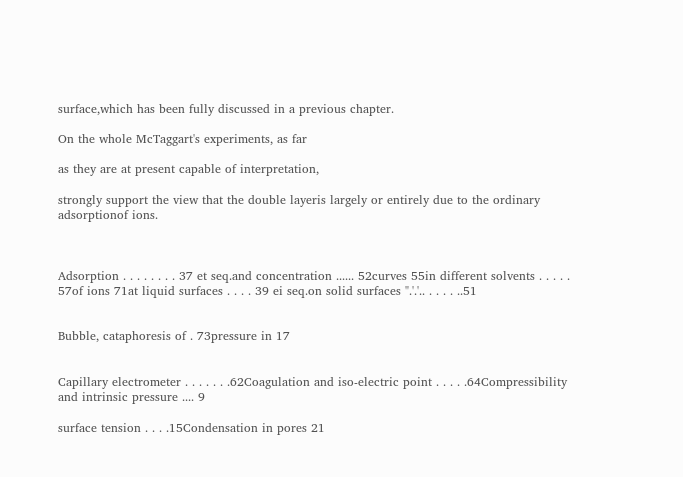surface,which has been fully discussed in a previous chapter.

On the whole McTaggart's experiments, as far

as they are at present capable of interpretation,

strongly support the view that the double layeris largely or entirely due to the ordinary adsorptionof ions.



Adsorption . . . . . . . . 37 et seq.and concentration ...... 52curves 55in different solvents . . . . . 57of ions 71at liquid surfaces . . . . 39 ei seq.on solid surfaces ".'.'.. . . . . ..51


Bubble, cataphoresis of . 73pressure in 17


Capillary electrometer . . . . . . .62Coagulation and iso-electric point . . . . .64Compressibility and intrinsic pressure .... 9

surface tension . . . .15Condensation in pores 21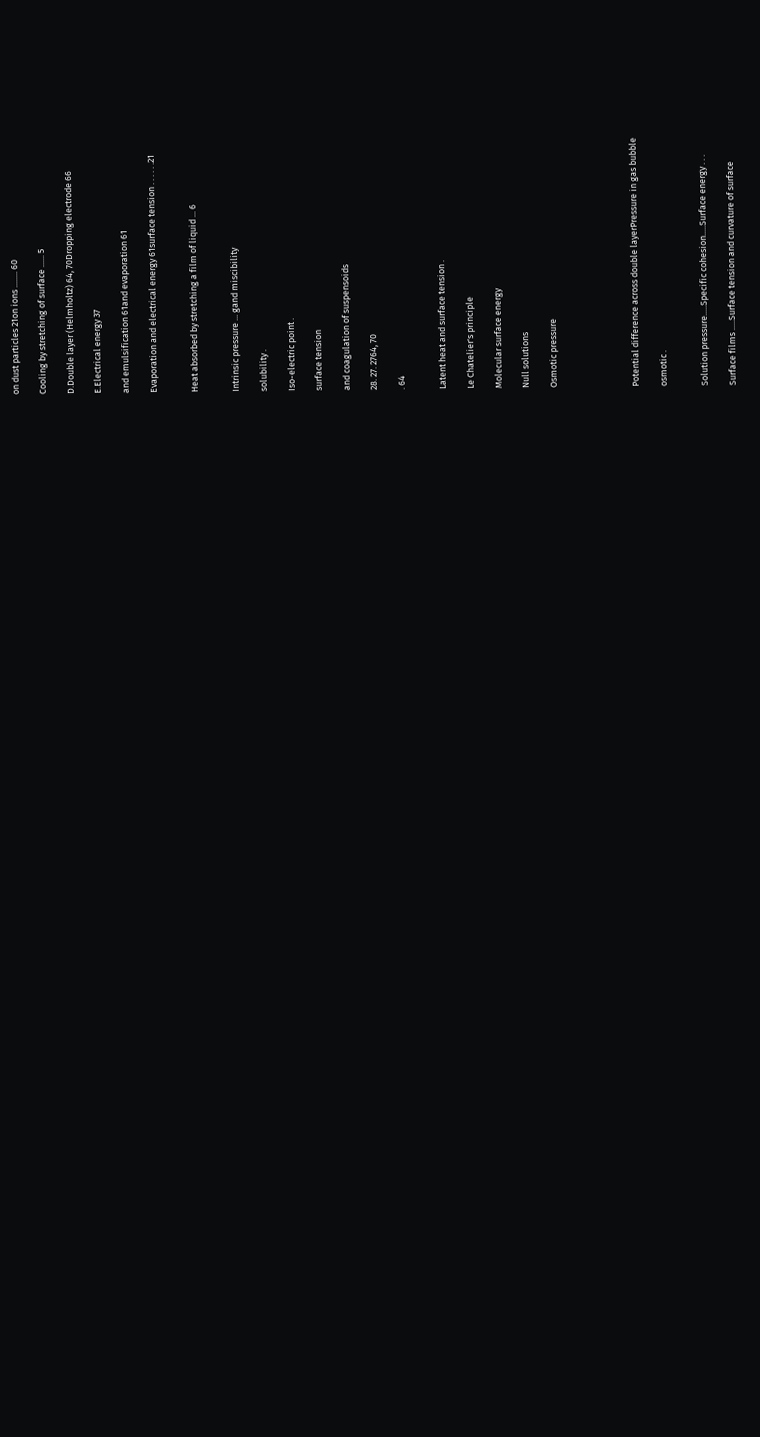on dust particles 21on ions ........ 60

Cooling by stretching of surface ...... 5

D.Double layer (Helmholtz) 64, 70Dropping electrode 66

E.Electrical energy 37

and emulsification 61and evaporation 61

Evaporation and electrical energy 61surface tension . . . . . .21


Heat absorbed by stretching a film of liquid ... 6


Intrinsic pressure ... gand miscibility

solubility .

Iso-electric point .

surface tension

and coagulation of suspensoids

28. 27. 2764, 70

. 64


Latent heat and surface tension .

Le Chatelier's principle

Molecular surface energy

Null solutions

Osmotic pressure





Potential difference across double layerPressure in gas bubble

osmotic .


Solution pressure.....Specific cohesion.....Surface energy . . .

Surface films .....Surface tension and curvature of surface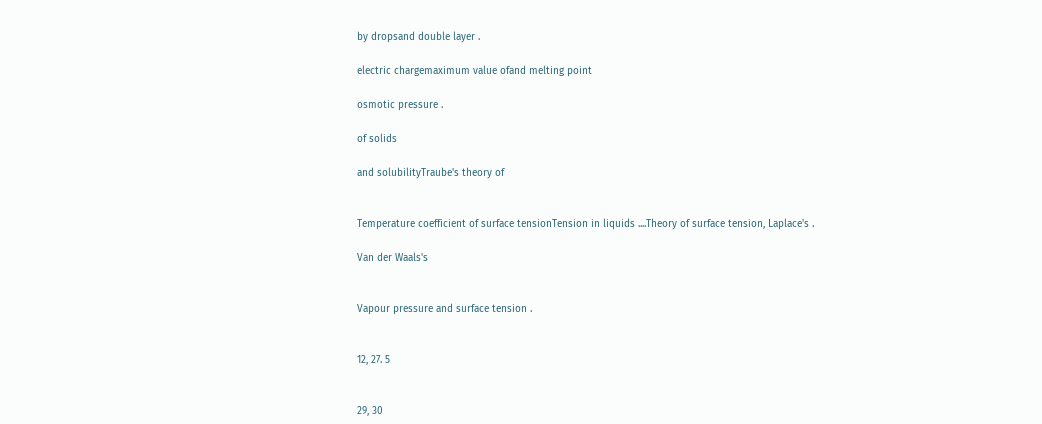by dropsand double layer .

electric chargemaximum value ofand melting point

osmotic pressure .

of solids

and solubilityTraube's theory of


Temperature coefficient of surface tensionTension in liquids ....Theory of surface tension, Laplace's .

Van der Waals's


Vapour pressure and surface tension .


12, 27. 5


29, 30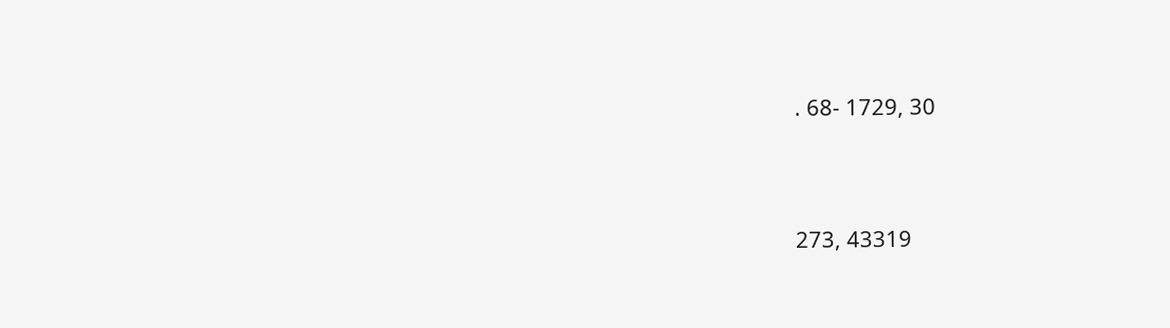. 68- 1729, 30


273, 43319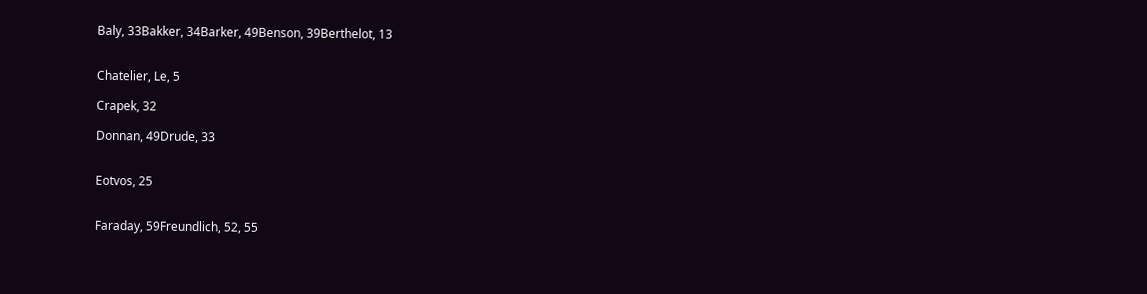Baly, 33Bakker, 34Barker, 49Benson, 39Berthelot, 13


Chatelier, Le, 5

Crapek, 32

Donnan, 49Drude, 33


Eotvos, 25


Faraday, 59Freundlich, 52, 55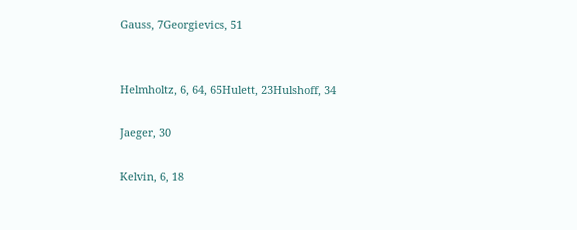Gauss, 7Georgievics, 51


Helmholtz, 6, 64, 65Hulett, 23Hulshoff, 34

Jaeger, 30

Kelvin, 6, 18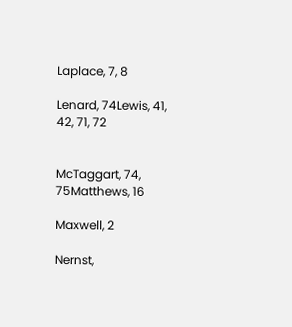Laplace, 7, 8

Lenard, 74Lewis, 41, 42, 71, 72


McTaggart, 74, 75Matthews, 16

Maxwell, 2

Nernst,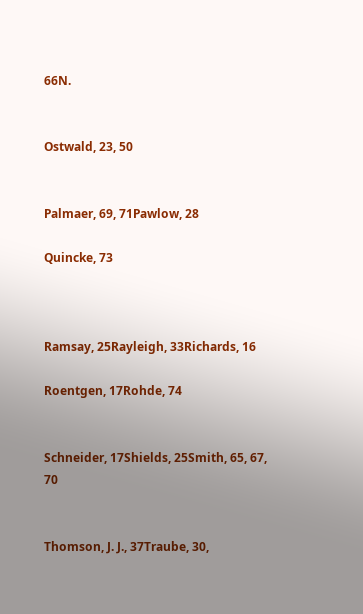66N.


Ostwald, 23, 50


Palmaer, 69, 71Pawlow, 28

Quincke, 73



Ramsay, 25Rayleigh, 33Richards, 16

Roentgen, 17Rohde, 74


Schneider, 17Shields, 25Smith, 65, 67, 70


Thomson, J. J., 37Traube, 30,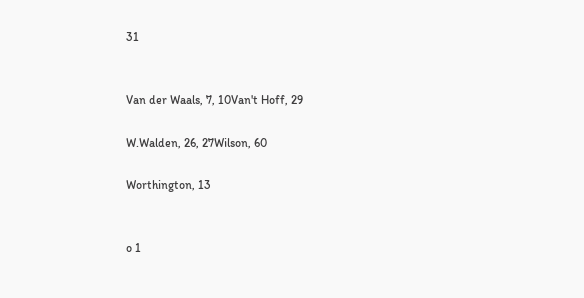31


Van der Waals, 7, 10Van't Hoff, 29

W.Walden, 26, 27Wilson, 60

Worthington, 13


o 1